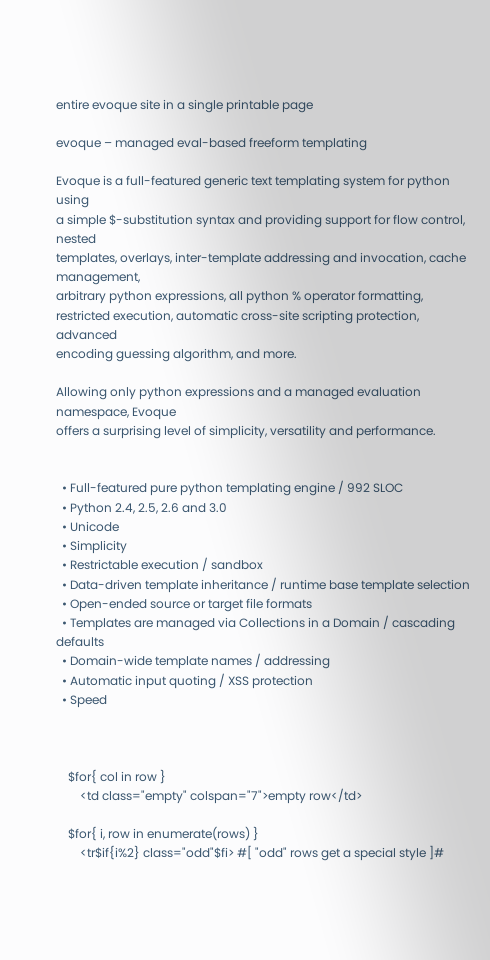entire evoque site in a single printable page

evoque – managed eval-based freeform templating

Evoque is a full-featured generic text templating system for python using
a simple $-substitution syntax and providing support for flow control, nested
templates, overlays, inter-template addressing and invocation, cache management,
arbitrary python expressions, all python % operator formatting,
restricted execution, automatic cross-site scripting protection, advanced
encoding guessing algorithm, and more.

Allowing only python expressions and a managed evaluation namespace, Evoque
offers a surprising level of simplicity, versatility and performance.


  • Full-featured pure python templating engine / 992 SLOC
  • Python 2.4, 2.5, 2.6 and 3.0
  • Unicode
  • Simplicity
  • Restrictable execution / sandbox
  • Data-driven template inheritance / runtime base template selection
  • Open-ended source or target file formats
  • Templates are managed via Collections in a Domain / cascading defaults
  • Domain-wide template names / addressing
  • Automatic input quoting / XSS protection
  • Speed



    $for{ col in row }
        <td class="empty" colspan="7">empty row</td>

    $for{ i, row in enumerate(rows) }
        <tr$if{i%2} class="odd"$fi> #[ "odd" rows get a special style ]#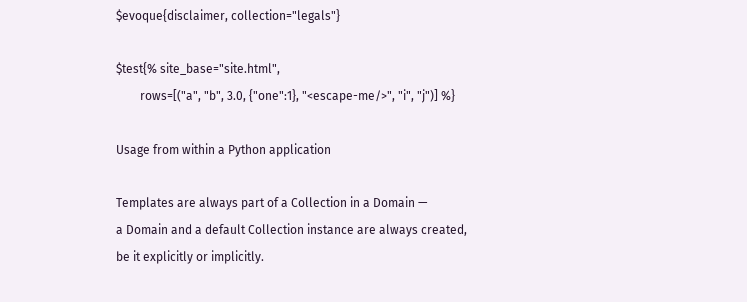$evoque{disclaimer, collection="legals"}

$test{% site_base="site.html",
        rows=[("a", "b", 3.0, {"one":1}, "<escape-me/>", "i", "j")] %}

Usage from within a Python application

Templates are always part of a Collection in a Domain —
a Domain and a default Collection instance are always created,
be it explicitly or implicitly.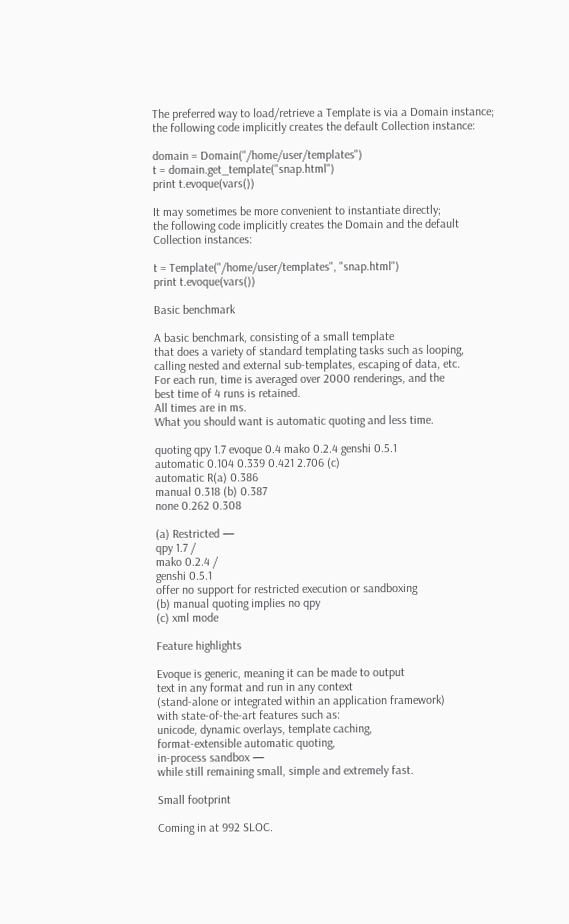The preferred way to load/retrieve a Template is via a Domain instance;
the following code implicitly creates the default Collection instance:

domain = Domain("/home/user/templates")
t = domain.get_template("snap.html")
print t.evoque(vars())

It may sometimes be more convenient to instantiate directly;
the following code implicitly creates the Domain and the default
Collection instances:

t = Template("/home/user/templates", "snap.html")
print t.evoque(vars())

Basic benchmark

A basic benchmark, consisting of a small template
that does a variety of standard templating tasks such as looping,
calling nested and external sub-templates, escaping of data, etc.
For each run, time is averaged over 2000 renderings, and the
best time of 4 runs is retained.
All times are in ms.
What you should want is automatic quoting and less time.

quoting qpy 1.7 evoque 0.4 mako 0.2.4 genshi 0.5.1
automatic 0.104 0.339 0.421 2.706 (c)
automatic R(a) 0.386
manual 0.318 (b) 0.387
none 0.262 0.308

(a) Restricted —
qpy 1.7 /
mako 0.2.4 /
genshi 0.5.1
offer no support for restricted execution or sandboxing
(b) manual quoting implies no qpy
(c) xml mode

Feature highlights

Evoque is generic, meaning it can be made to output
text in any format and run in any context
(stand-alone or integrated within an application framework)
with state-of-the-art features such as:
unicode, dynamic overlays, template caching,
format-extensible automatic quoting,
in-process sandbox —
while still remaining small, simple and extremely fast.

Small footprint

Coming in at 992 SLOC.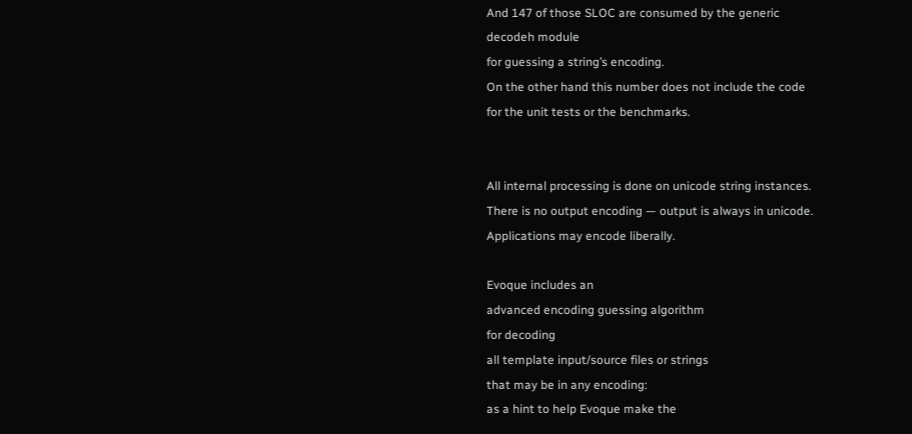And 147 of those SLOC are consumed by the generic
decodeh module
for guessing a string’s encoding.
On the other hand this number does not include the code
for the unit tests or the benchmarks.


All internal processing is done on unicode string instances.
There is no output encoding — output is always in unicode.
Applications may encode liberally.

Evoque includes an
advanced encoding guessing algorithm
for decoding
all template input/source files or strings
that may be in any encoding:
as a hint to help Evoque make the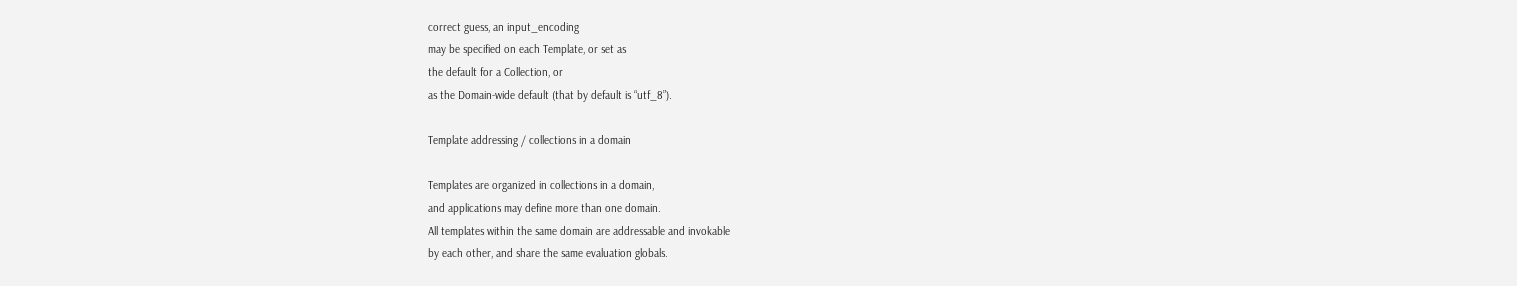correct guess, an input_encoding
may be specified on each Template, or set as
the default for a Collection, or
as the Domain-wide default (that by default is “utf_8”).

Template addressing / collections in a domain

Templates are organized in collections in a domain,
and applications may define more than one domain.
All templates within the same domain are addressable and invokable
by each other, and share the same evaluation globals.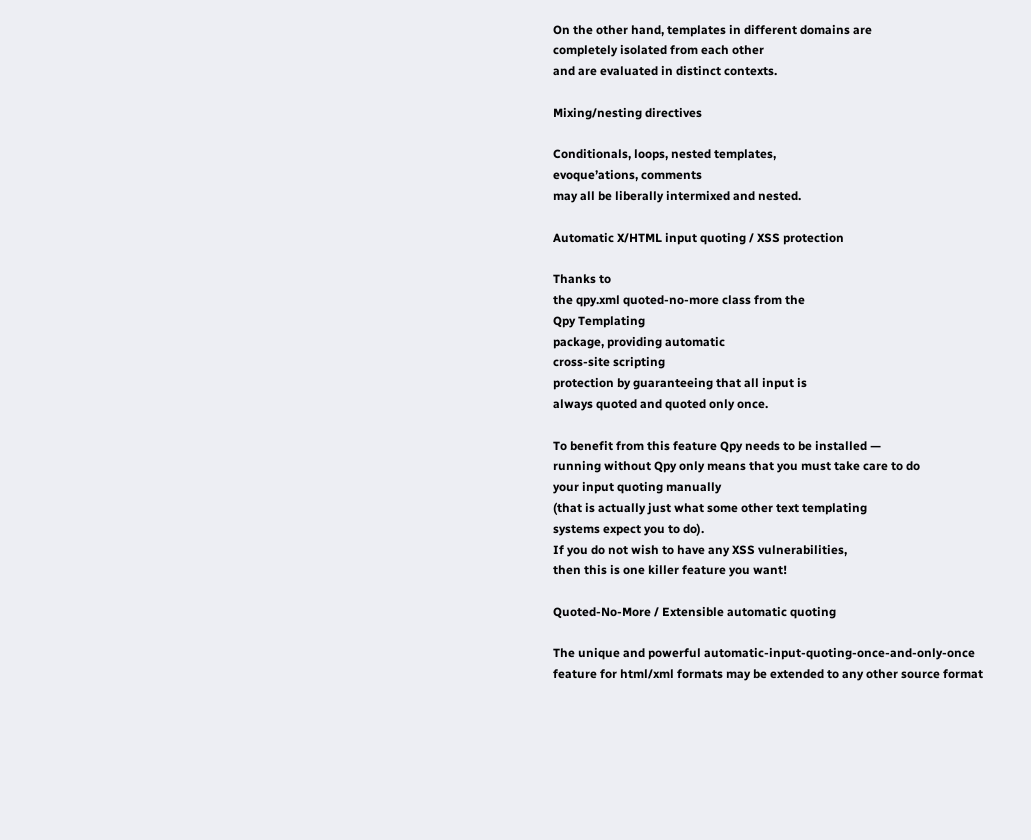On the other hand, templates in different domains are
completely isolated from each other
and are evaluated in distinct contexts.

Mixing/nesting directives

Conditionals, loops, nested templates,
evoque’ations, comments
may all be liberally intermixed and nested.

Automatic X/HTML input quoting / XSS protection

Thanks to
the qpy.xml quoted-no-more class from the
Qpy Templating
package, providing automatic
cross-site scripting
protection by guaranteeing that all input is
always quoted and quoted only once.

To benefit from this feature Qpy needs to be installed —
running without Qpy only means that you must take care to do
your input quoting manually
(that is actually just what some other text templating
systems expect you to do).
If you do not wish to have any XSS vulnerabilities,
then this is one killer feature you want!

Quoted-No-More / Extensible automatic quoting

The unique and powerful automatic-input-quoting-once-and-only-once
feature for html/xml formats may be extended to any other source format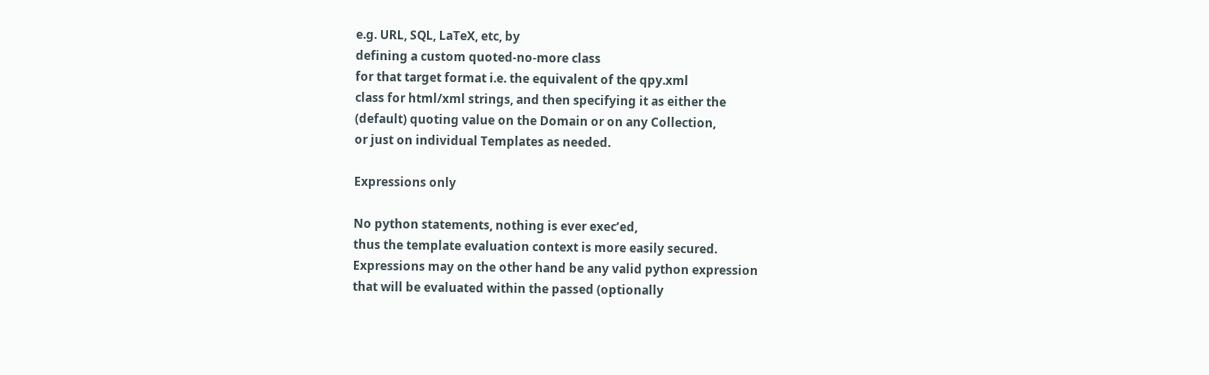e.g. URL, SQL, LaTeX, etc, by
defining a custom quoted-no-more class
for that target format i.e. the equivalent of the qpy.xml
class for html/xml strings, and then specifying it as either the
(default) quoting value on the Domain or on any Collection,
or just on individual Templates as needed.

Expressions only

No python statements, nothing is ever exec’ed,
thus the template evaluation context is more easily secured.
Expressions may on the other hand be any valid python expression
that will be evaluated within the passed (optionally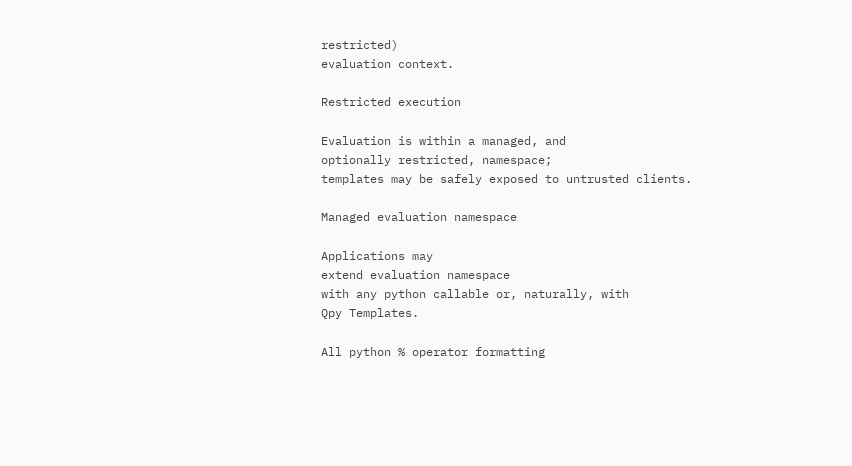restricted)
evaluation context.

Restricted execution

Evaluation is within a managed, and
optionally restricted, namespace;
templates may be safely exposed to untrusted clients.

Managed evaluation namespace

Applications may
extend evaluation namespace
with any python callable or, naturally, with
Qpy Templates.

All python % operator formatting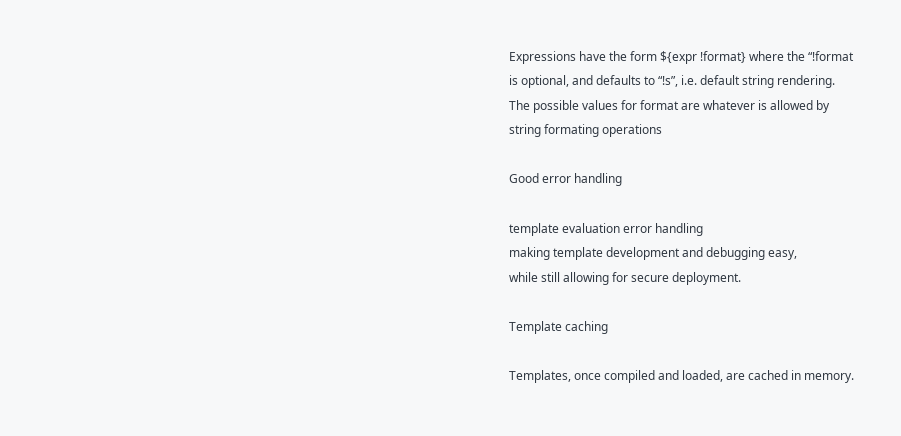Expressions have the form ${expr !format} where the “!format
is optional, and defaults to “!s”, i.e. default string rendering.
The possible values for format are whatever is allowed by
string formating operations

Good error handling

template evaluation error handling
making template development and debugging easy,
while still allowing for secure deployment.

Template caching

Templates, once compiled and loaded, are cached in memory.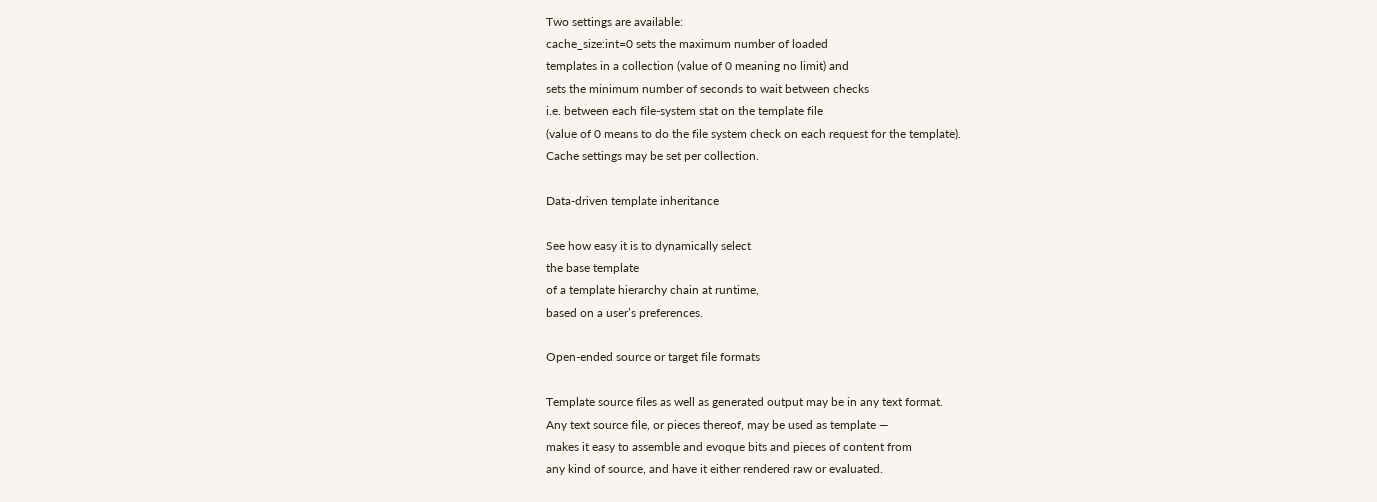Two settings are available:
cache_size:int=0 sets the maximum number of loaded
templates in a collection (value of 0 meaning no limit) and
sets the minimum number of seconds to wait between checks
i.e. between each file-system stat on the template file
(value of 0 means to do the file system check on each request for the template).
Cache settings may be set per collection.

Data-driven template inheritance

See how easy it is to dynamically select
the base template
of a template hierarchy chain at runtime,
based on a user’s preferences.

Open-ended source or target file formats

Template source files as well as generated output may be in any text format.
Any text source file, or pieces thereof, may be used as template —
makes it easy to assemble and evoque bits and pieces of content from
any kind of source, and have it either rendered raw or evaluated.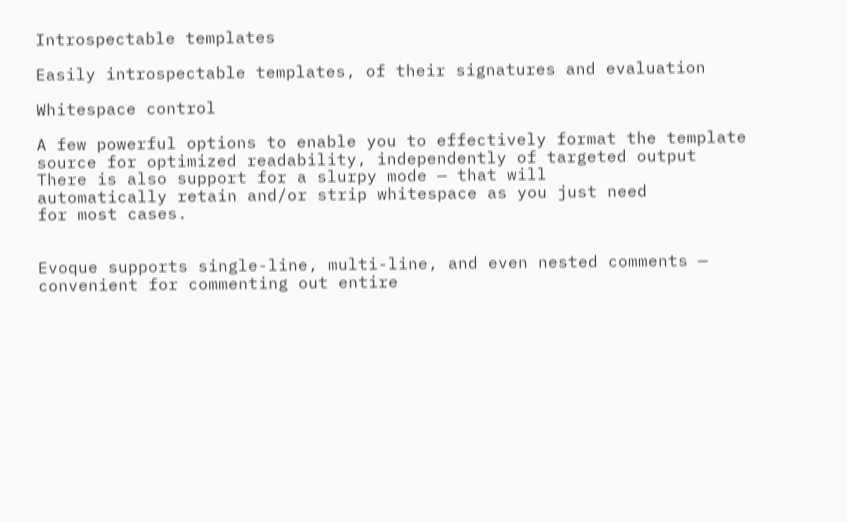Introspectable templates

Easily introspectable templates, of their signatures and evaluation

Whitespace control

A few powerful options to enable you to effectively format the template
source for optimized readability, independently of targeted output
There is also support for a slurpy mode — that will
automatically retain and/or strip whitespace as you just need
for most cases.


Evoque supports single-line, multi-line, and even nested comments —
convenient for commenting out entire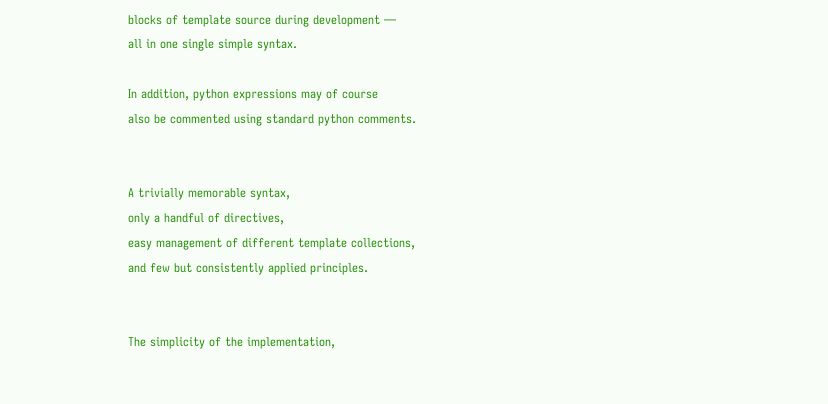blocks of template source during development —
all in one single simple syntax.

In addition, python expressions may of course
also be commented using standard python comments.


A trivially memorable syntax,
only a handful of directives,
easy management of different template collections,
and few but consistently applied principles.


The simplicity of the implementation,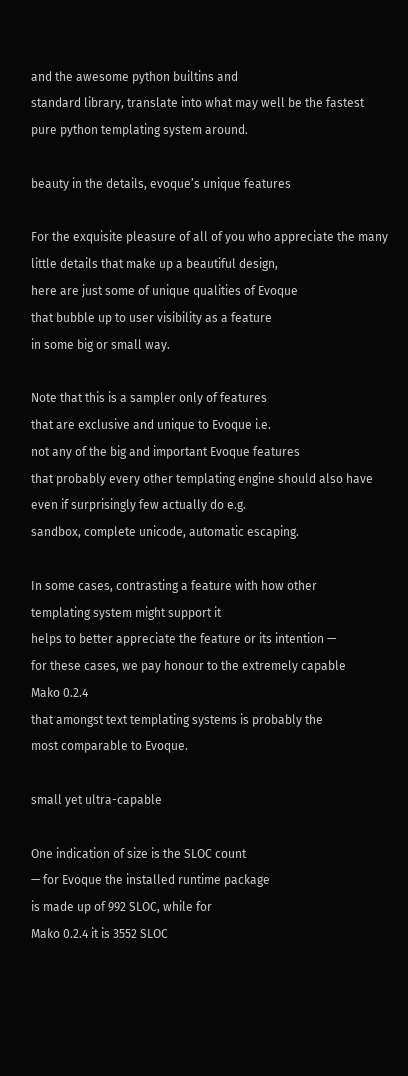and the awesome python builtins and
standard library, translate into what may well be the fastest
pure python templating system around.

beauty in the details, evoque’s unique features

For the exquisite pleasure of all of you who appreciate the many
little details that make up a beautiful design,
here are just some of unique qualities of Evoque
that bubble up to user visibility as a feature
in some big or small way.

Note that this is a sampler only of features
that are exclusive and unique to Evoque i.e.
not any of the big and important Evoque features
that probably every other templating engine should also have
even if surprisingly few actually do e.g.
sandbox, complete unicode, automatic escaping.

In some cases, contrasting a feature with how other
templating system might support it
helps to better appreciate the feature or its intention —
for these cases, we pay honour to the extremely capable
Mako 0.2.4
that amongst text templating systems is probably the
most comparable to Evoque.

small yet ultra-capable

One indication of size is the SLOC count
— for Evoque the installed runtime package
is made up of 992 SLOC, while for
Mako 0.2.4 it is 3552 SLOC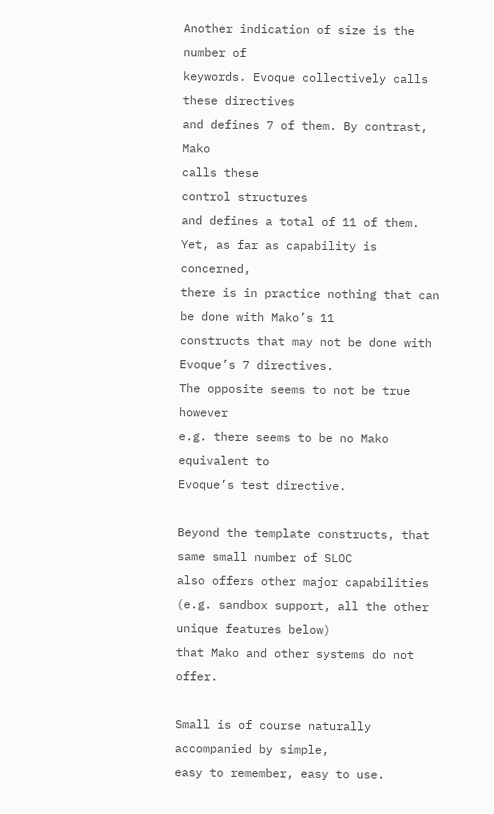Another indication of size is the number of
keywords. Evoque collectively calls
these directives
and defines 7 of them. By contrast, Mako
calls these
control structures
and defines a total of 11 of them.
Yet, as far as capability is concerned,
there is in practice nothing that can be done with Mako’s 11
constructs that may not be done with Evoque’s 7 directives.
The opposite seems to not be true however
e.g. there seems to be no Mako equivalent to
Evoque’s test directive.

Beyond the template constructs, that same small number of SLOC
also offers other major capabilities
(e.g. sandbox support, all the other unique features below)
that Mako and other systems do not offer.

Small is of course naturally accompanied by simple,
easy to remember, easy to use.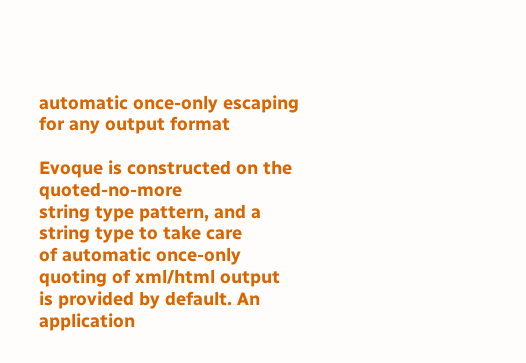automatic once-only escaping for any output format

Evoque is constructed on the quoted-no-more
string type pattern, and a string type to take care
of automatic once-only quoting of xml/html output
is provided by default. An application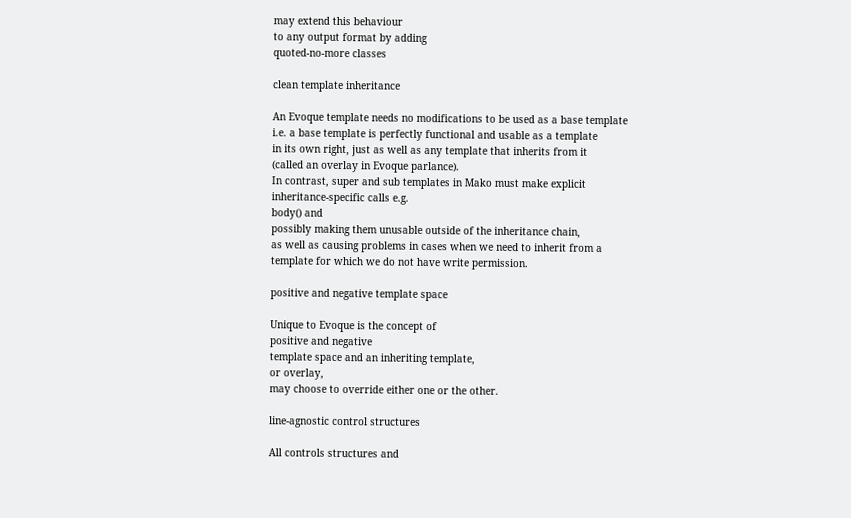may extend this behaviour
to any output format by adding
quoted-no-more classes

clean template inheritance

An Evoque template needs no modifications to be used as a base template
i.e. a base template is perfectly functional and usable as a template
in its own right, just as well as any template that inherits from it
(called an overlay in Evoque parlance).
In contrast, super and sub templates in Mako must make explicit
inheritance-specific calls e.g.
body() and
possibly making them unusable outside of the inheritance chain,
as well as causing problems in cases when we need to inherit from a
template for which we do not have write permission.

positive and negative template space

Unique to Evoque is the concept of
positive and negative
template space and an inheriting template,
or overlay,
may choose to override either one or the other.

line-agnostic control structures

All controls structures and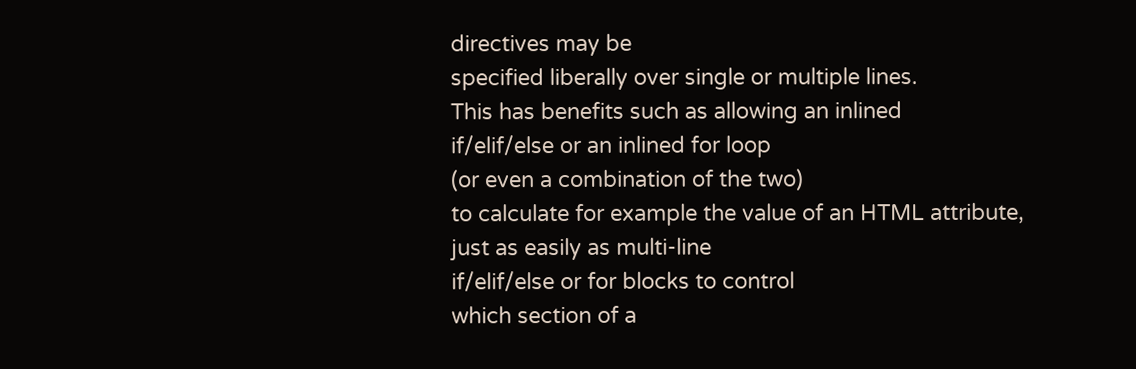directives may be
specified liberally over single or multiple lines.
This has benefits such as allowing an inlined
if/elif/else or an inlined for loop
(or even a combination of the two)
to calculate for example the value of an HTML attribute,
just as easily as multi-line
if/elif/else or for blocks to control
which section of a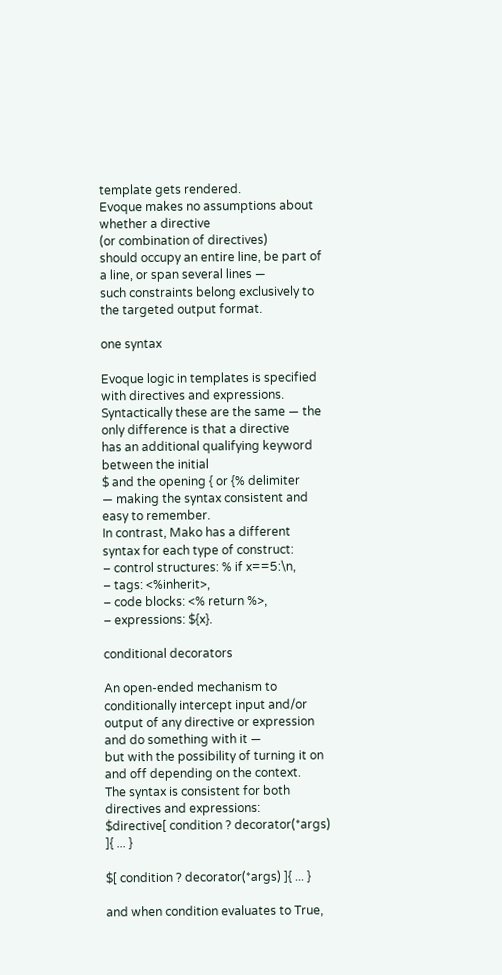template gets rendered.
Evoque makes no assumptions about whether a directive
(or combination of directives)
should occupy an entire line, be part of a line, or span several lines —
such constraints belong exclusively to the targeted output format.

one syntax

Evoque logic in templates is specified with directives and expressions.
Syntactically these are the same — the only difference is that a directive
has an additional qualifying keyword between the initial
$ and the opening { or {% delimiter
— making the syntax consistent and easy to remember.
In contrast, Mako has a different syntax for each type of construct:
– control structures: % if x==5:\n,
– tags: <%inherit>,
– code blocks: <% return %>,
– expressions: ${x}.

conditional decorators

An open-ended mechanism to conditionally intercept input and/or
output of any directive or expression and do something with it —
but with the possibility of turning it on and off depending on the context.
The syntax is consistent for both directives and expressions:
$directive[ condition ? decorator(*args) ]{ ... }

$[ condition ? decorator(*args) ]{ ... }

and when condition evaluates to True,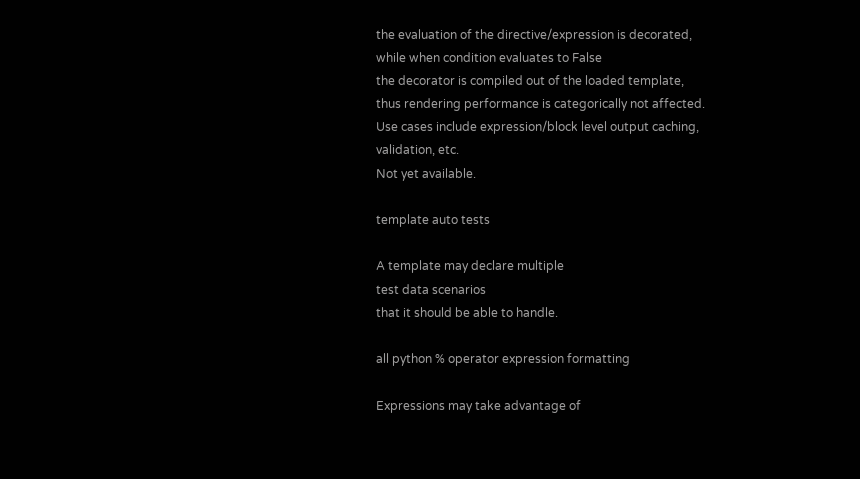the evaluation of the directive/expression is decorated,
while when condition evaluates to False
the decorator is compiled out of the loaded template,
thus rendering performance is categorically not affected.
Use cases include expression/block level output caching,
validation, etc.
Not yet available.

template auto tests

A template may declare multiple
test data scenarios
that it should be able to handle.

all python % operator expression formatting

Expressions may take advantage of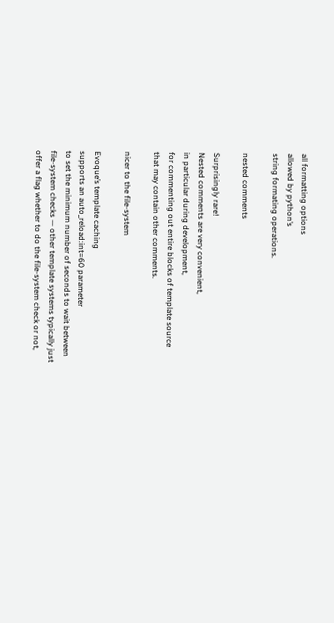all formatting options
allowed by python’s
string formating operations.

nested comments

Surprisingly rare!
Nested comments are very convenient,
in particular during development,
for commenting out entire blocks of template source
that may contain other comments.

nicer to the file-system

Evoque’s template caching
supports an auto_reload:int=60 parameter
to set the minimum number of seconds to wait between
file-system checks — other template systems typically just
offer a flag whether to do the file-system check or not,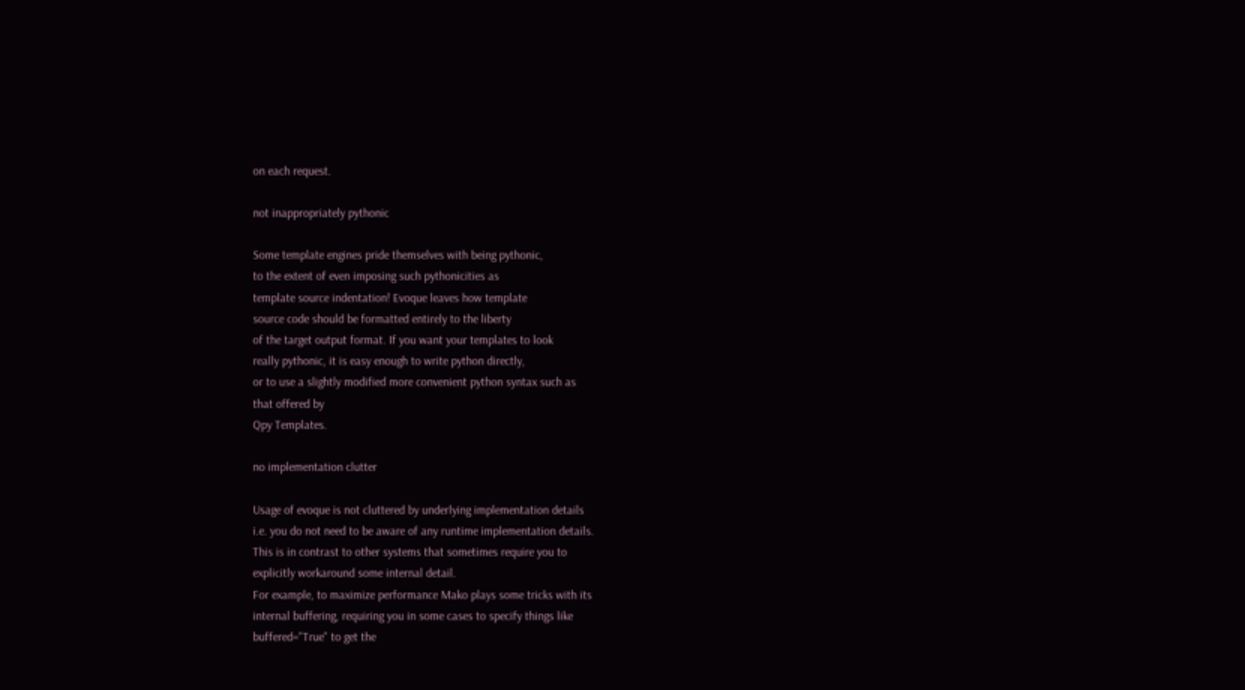on each request.

not inappropriately pythonic

Some template engines pride themselves with being pythonic,
to the extent of even imposing such pythonicities as
template source indentation! Evoque leaves how template
source code should be formatted entirely to the liberty
of the target output format. If you want your templates to look
really pythonic, it is easy enough to write python directly,
or to use a slightly modified more convenient python syntax such as
that offered by
Qpy Templates.

no implementation clutter

Usage of evoque is not cluttered by underlying implementation details
i.e. you do not need to be aware of any runtime implementation details.
This is in contrast to other systems that sometimes require you to
explicitly workaround some internal detail.
For example, to maximize performance Mako plays some tricks with its
internal buffering, requiring you in some cases to specify things like
buffered="True" to get the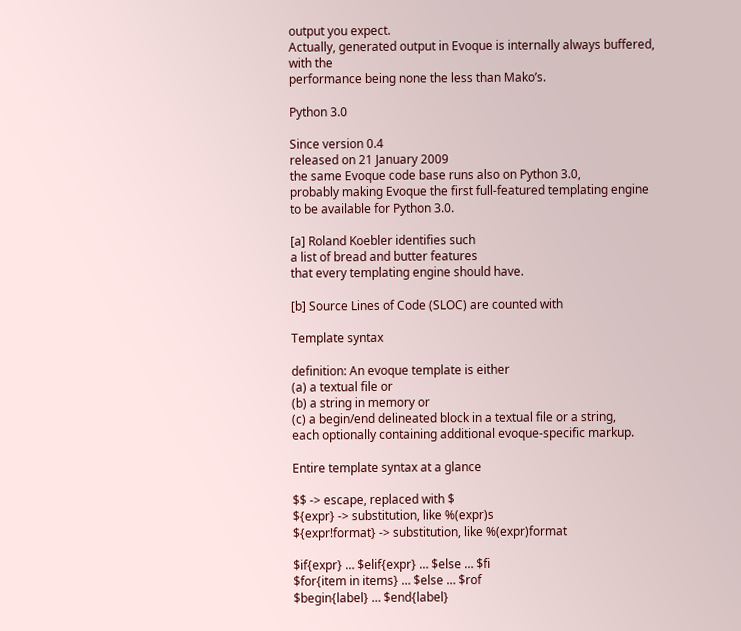output you expect.
Actually, generated output in Evoque is internally always buffered,
with the
performance being none the less than Mako’s.

Python 3.0

Since version 0.4
released on 21 January 2009
the same Evoque code base runs also on Python 3.0,
probably making Evoque the first full-featured templating engine
to be available for Python 3.0.

[a] Roland Koebler identifies such
a list of bread and butter features
that every templating engine should have.

[b] Source Lines of Code (SLOC) are counted with

Template syntax

definition: An evoque template is either
(a) a textual file or
(b) a string in memory or
(c) a begin/end delineated block in a textual file or a string,
each optionally containing additional evoque-specific markup.

Entire template syntax at a glance

$$ -> escape, replaced with $
${expr} -> substitution, like %(expr)s
${expr!format} -> substitution, like %(expr)format

$if{expr} … $elif{expr} … $else … $fi
$for{item in items} … $else … $rof
$begin{label} … $end{label}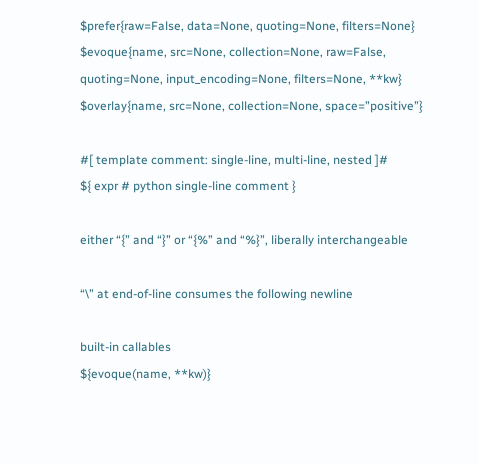$prefer{raw=False, data=None, quoting=None, filters=None}
$evoque{name, src=None, collection=None, raw=False,
quoting=None, input_encoding=None, filters=None, **kw}
$overlay{name, src=None, collection=None, space=”positive”}

#[ template comment: single-line, multi-line, nested ]#
${ expr # python single-line comment }

either “{” and “}” or “{%” and “%}”, liberally interchangeable

“\” at end-of-line consumes the following newline

built-in callables
${evoque(name, **kw)}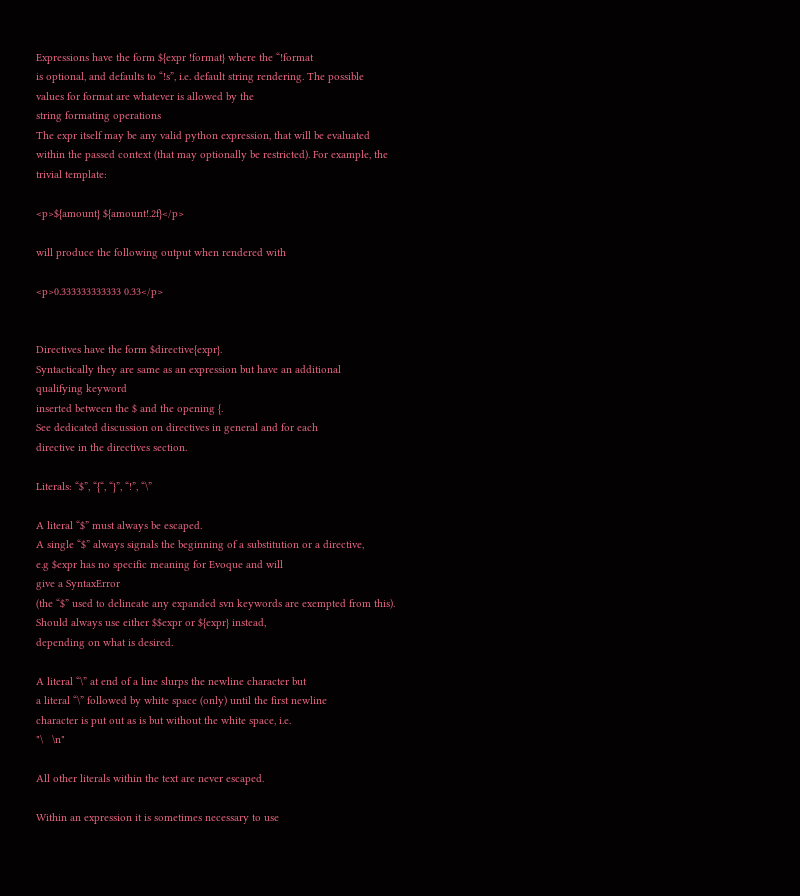Expressions have the form ${expr !format} where the “!format
is optional, and defaults to “!s”, i.e. default string rendering. The possible
values for format are whatever is allowed by the
string formating operations
The expr itself may be any valid python expression, that will be evaluated
within the passed context (that may optionally be restricted). For example, the
trivial template:

<p>${amount} ${amount!.2f}</p>

will produce the following output when rendered with

<p>0.333333333333 0.33</p>


Directives have the form $directive{expr}.
Syntactically they are same as an expression but have an additional
qualifying keyword
inserted between the $ and the opening {.
See dedicated discussion on directives in general and for each
directive in the directives section.

Literals: “$”, “{“, “}”, “!”, “\”

A literal “$” must always be escaped.
A single “$” always signals the beginning of a substitution or a directive,
e.g $expr has no specific meaning for Evoque and will
give a SyntaxError
(the “$” used to delineate any expanded svn keywords are exempted from this).
Should always use either $$expr or ${expr} instead,
depending on what is desired.

A literal “\” at end of a line slurps the newline character but
a literal “\” followed by white space (only) until the first newline
character is put out as is but without the white space, i.e.
"\   \n"

All other literals within the text are never escaped.

Within an expression it is sometimes necessary to use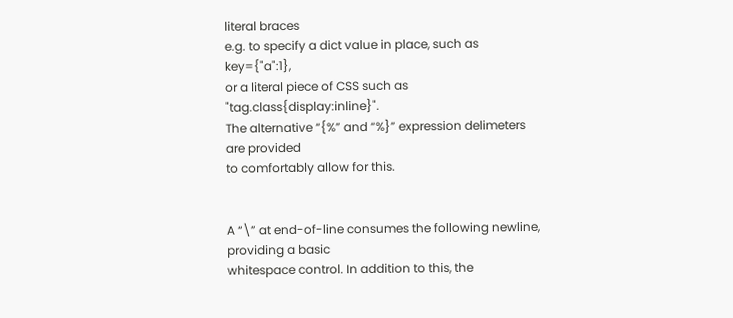literal braces
e.g. to specify a dict value in place, such as key={"a":1},
or a literal piece of CSS such as "tag.class{display:inline}".
The alternative “{%” and “%}” expression delimeters are provided
to comfortably allow for this.


A “\” at end-of-line consumes the following newline, providing a basic
whitespace control. In addition to this, the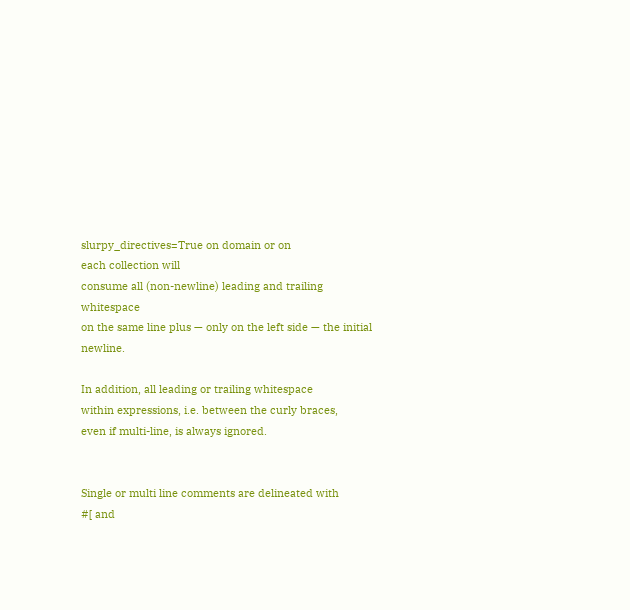slurpy_directives=True on domain or on
each collection will
consume all (non-newline) leading and trailing whitespace
on the same line plus — only on the left side — the initial newline.

In addition, all leading or trailing whitespace
within expressions, i.e. between the curly braces,
even if multi-line, is always ignored.


Single or multi line comments are delineated with
#[ and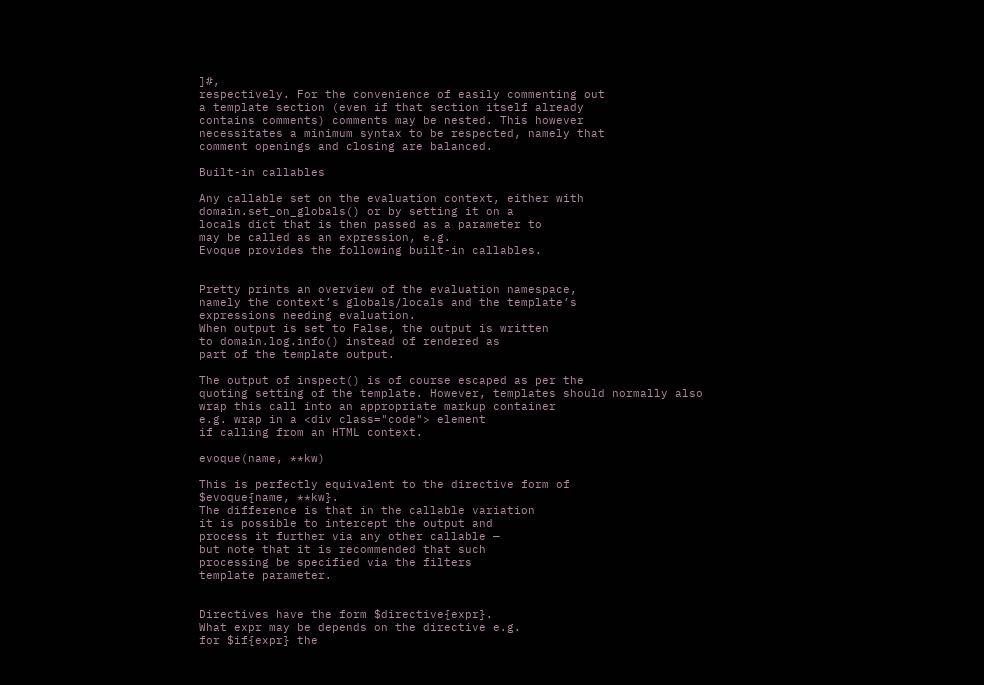]#,
respectively. For the convenience of easily commenting out
a template section (even if that section itself already
contains comments) comments may be nested. This however
necessitates a minimum syntax to be respected, namely that
comment openings and closing are balanced.

Built-in callables

Any callable set on the evaluation context, either with
domain.set_on_globals() or by setting it on a
locals dict that is then passed as a parameter to
may be called as an expression, e.g.
Evoque provides the following built-in callables.


Pretty prints an overview of the evaluation namespace,
namely the context’s globals/locals and the template’s
expressions needing evaluation.
When output is set to False, the output is written
to domain.log.info() instead of rendered as
part of the template output.

The output of inspect() is of course escaped as per the
quoting setting of the template. However, templates should normally also
wrap this call into an appropriate markup container
e.g. wrap in a <div class="code"> element
if calling from an HTML context.

evoque(name, **kw)

This is perfectly equivalent to the directive form of
$evoque{name, **kw}.
The difference is that in the callable variation
it is possible to intercept the output and
process it further via any other callable —
but note that it is recommended that such
processing be specified via the filters
template parameter.


Directives have the form $directive{expr}.
What expr may be depends on the directive e.g.
for $if{expr} the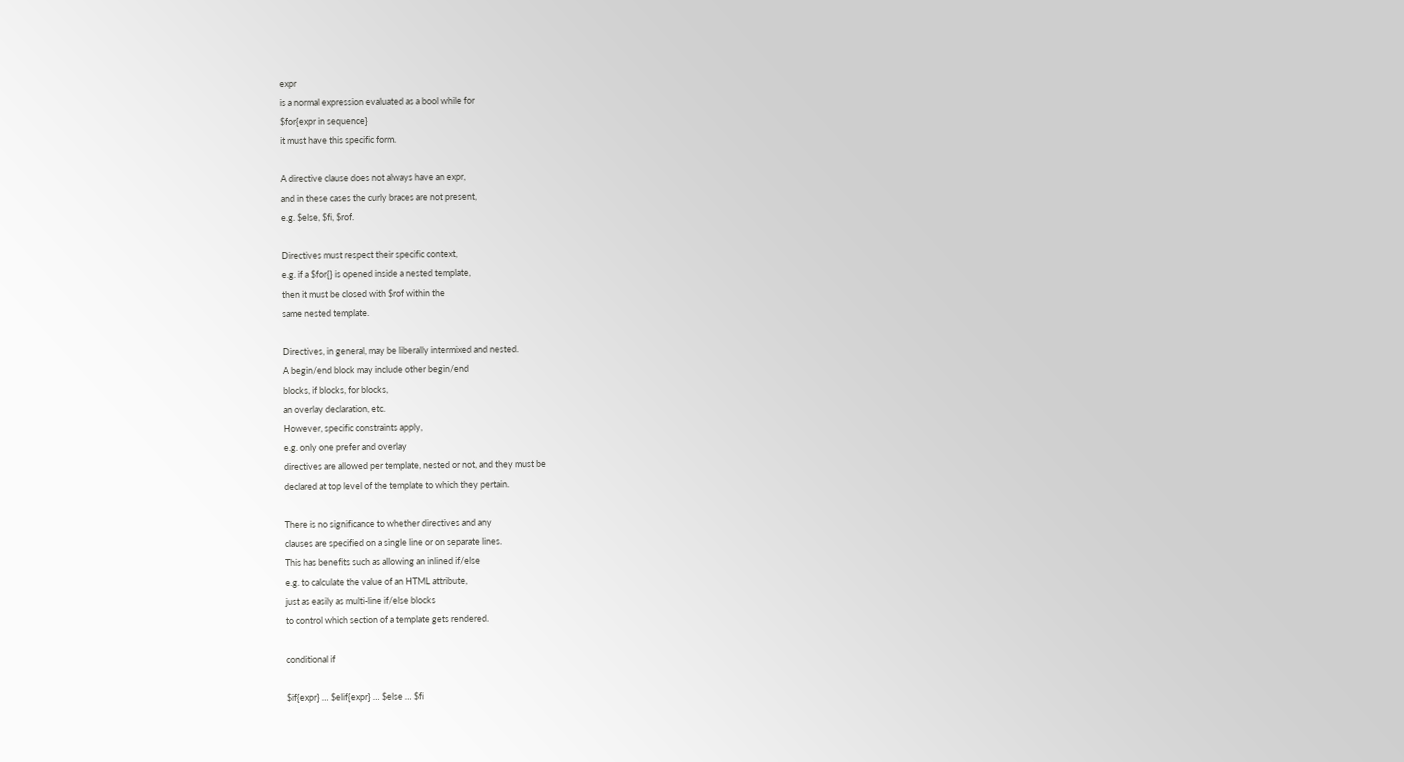expr
is a normal expression evaluated as a bool while for
$for{expr in sequence}
it must have this specific form.

A directive clause does not always have an expr,
and in these cases the curly braces are not present,
e.g. $else, $fi, $rof.

Directives must respect their specific context,
e.g. if a $for{} is opened inside a nested template,
then it must be closed with $rof within the
same nested template.

Directives, in general, may be liberally intermixed and nested.
A begin/end block may include other begin/end
blocks, if blocks, for blocks,
an overlay declaration, etc.
However, specific constraints apply,
e.g. only one prefer and overlay
directives are allowed per template, nested or not, and they must be
declared at top level of the template to which they pertain.

There is no significance to whether directives and any
clauses are specified on a single line or on separate lines.
This has benefits such as allowing an inlined if/else
e.g. to calculate the value of an HTML attribute,
just as easily as multi-line if/else blocks
to control which section of a template gets rendered.

conditional if

$if{expr} … $elif{expr} … $else … $fi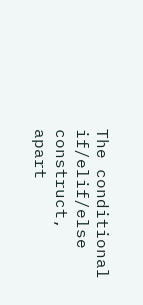The conditional if/elif/else construct,
apart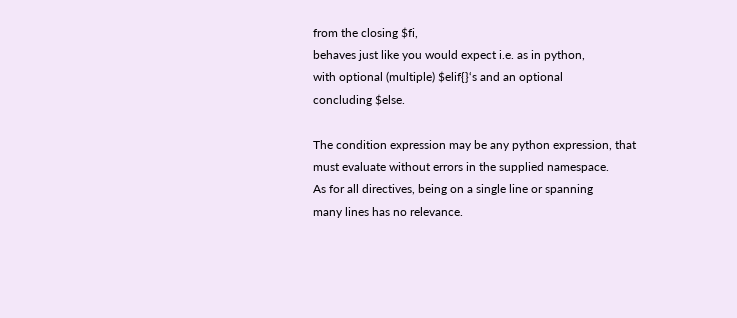from the closing $fi,
behaves just like you would expect i.e. as in python,
with optional (multiple) $elif{}‘s and an optional
concluding $else.

The condition expression may be any python expression, that
must evaluate without errors in the supplied namespace.
As for all directives, being on a single line or spanning
many lines has no relevance.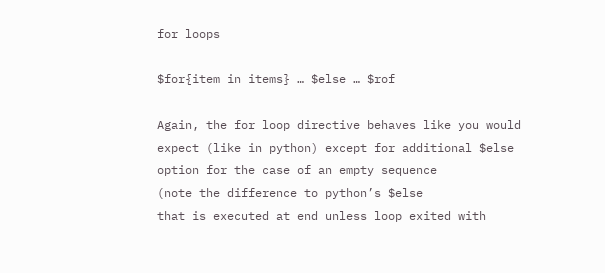for loops

$for{item in items} … $else … $rof

Again, the for loop directive behaves like you would
expect (like in python) except for additional $else
option for the case of an empty sequence
(note the difference to python’s $else
that is executed at end unless loop exited with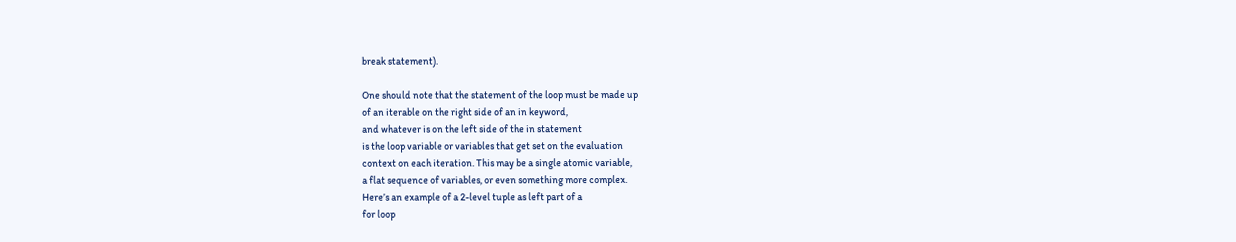break statement).

One should note that the statement of the loop must be made up
of an iterable on the right side of an in keyword,
and whatever is on the left side of the in statement
is the loop variable or variables that get set on the evaluation
context on each iteration. This may be a single atomic variable,
a flat sequence of variables, or even something more complex.
Here’s an example of a 2-level tuple as left part of a
for loop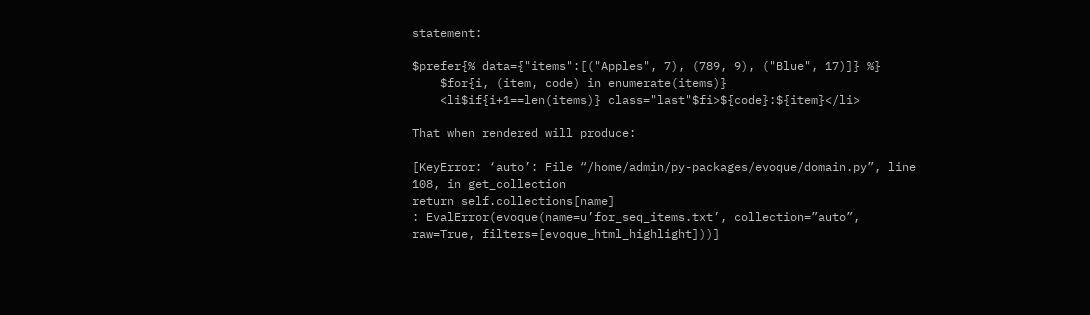statement:

$prefer{% data={"items":[("Apples", 7), (789, 9), ("Blue", 17)]} %}
    $for{i, (item, code) in enumerate(items)}
    <li$if{i+1==len(items)} class="last"$fi>${code}:${item}</li>

That when rendered will produce:

[KeyError: ‘auto’: File “/home/admin/py-packages/evoque/domain.py”, line 108, in get_collection
return self.collections[name]
: EvalError(evoque(name=u’for_seq_items.txt’, collection=”auto”,
raw=True, filters=[evoque_html_highlight]))]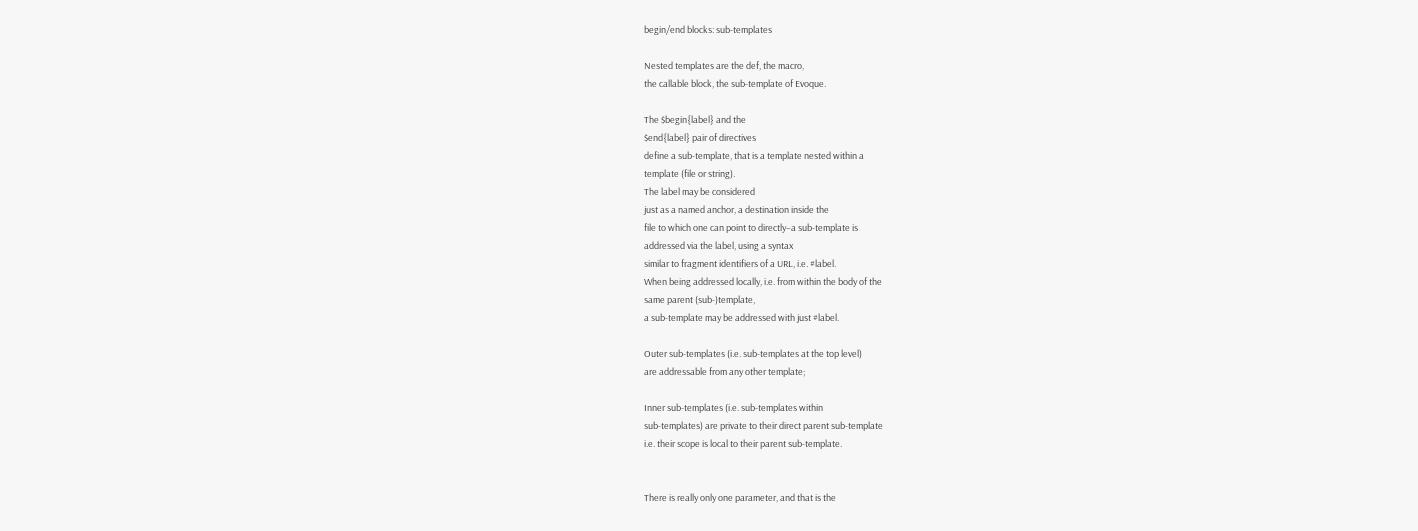begin/end blocks: sub-templates

Nested templates are the def, the macro,
the callable block, the sub-template of Evoque.

The $begin{label} and the
$end{label} pair of directives
define a sub-template, that is a template nested within a
template (file or string).
The label may be considered
just as a named anchor, a destination inside the
file to which one can point to directly–a sub-template is
addressed via the label, using a syntax
similar to fragment identifiers of a URL, i.e. #label.
When being addressed locally, i.e. from within the body of the
same parent (sub-)template,
a sub-template may be addressed with just #label.

Outer sub-templates (i.e. sub-templates at the top level)
are addressable from any other template;

Inner sub-templates (i.e. sub-templates within
sub-templates) are private to their direct parent sub-template
i.e. their scope is local to their parent sub-template.


There is really only one parameter, and that is the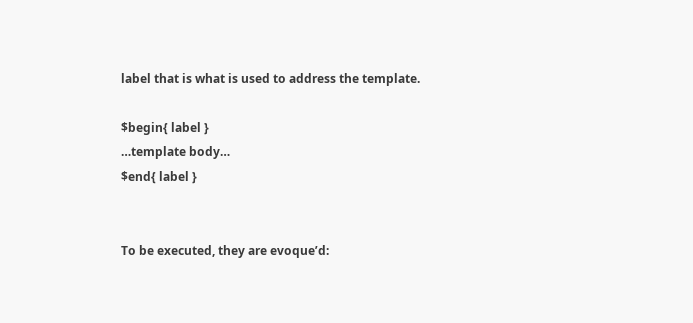label that is what is used to address the template.

$begin{ label }
…template body…
$end{ label }


To be executed, they are evoque’d: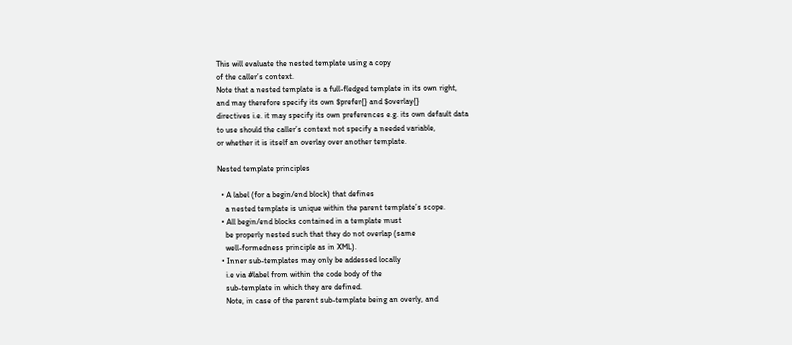This will evaluate the nested template using a copy
of the caller’s context.
Note that a nested template is a full-fledged template in its own right,
and may therefore specify its own $prefer{} and $overlay{}
directives i.e. it may specify its own preferences e.g. its own default data
to use should the caller’s context not specify a needed variable,
or whether it is itself an overlay over another template.

Nested template principles

  • A label (for a begin/end block) that defines
    a nested template is unique within the parent template’s scope.
  • All begin/end blocks contained in a template must
    be properly nested such that they do not overlap (same
    well-formedness principle as in XML).
  • Inner sub-templates may only be addessed locally
    i.e via #label from within the code body of the
    sub-template in which they are defined.
    Note, in case of the parent sub-template being an overly, and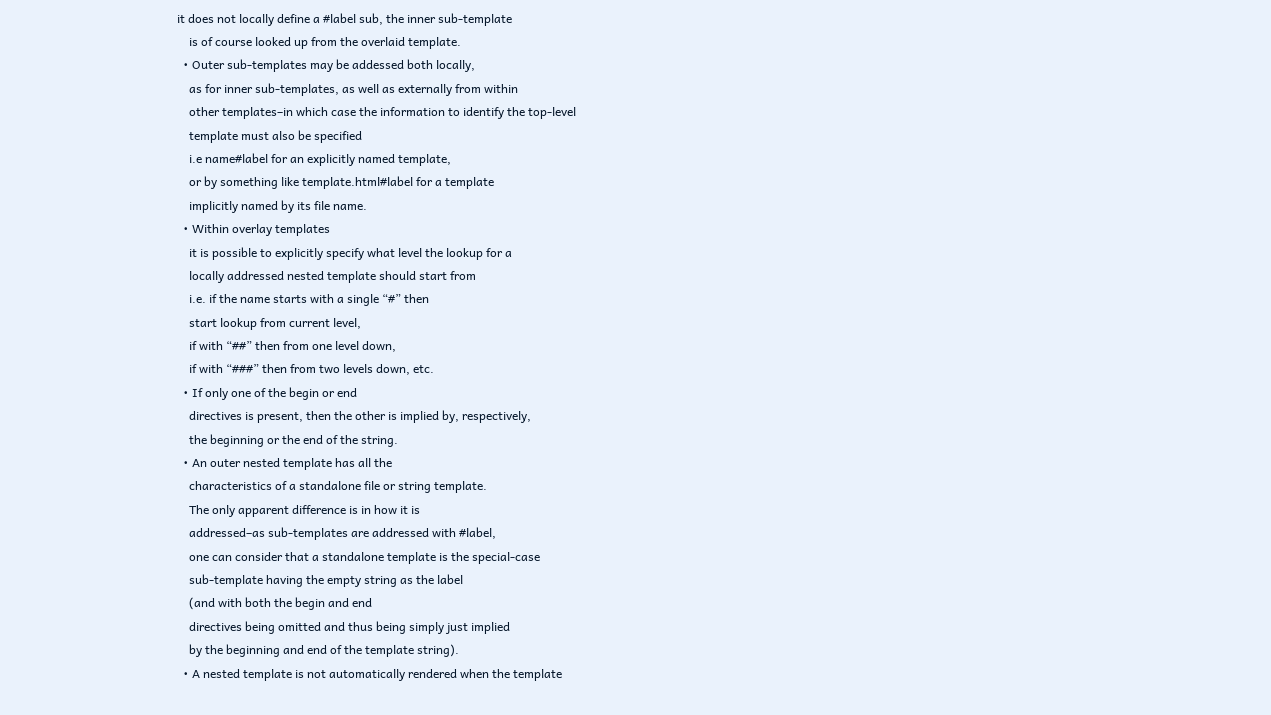it does not locally define a #label sub, the inner sub-template
    is of course looked up from the overlaid template.
  • Outer sub-templates may be addessed both locally,
    as for inner sub-templates, as well as externally from within
    other templates–in which case the information to identify the top-level
    template must also be specified
    i.e name#label for an explicitly named template,
    or by something like template.html#label for a template
    implicitly named by its file name.
  • Within overlay templates
    it is possible to explicitly specify what level the lookup for a
    locally addressed nested template should start from
    i.e. if the name starts with a single “#” then
    start lookup from current level,
    if with “##” then from one level down,
    if with “###” then from two levels down, etc.
  • If only one of the begin or end
    directives is present, then the other is implied by, respectively,
    the beginning or the end of the string.
  • An outer nested template has all the
    characteristics of a standalone file or string template.
    The only apparent difference is in how it is
    addressed–as sub-templates are addressed with #label,
    one can consider that a standalone template is the special-case
    sub-template having the empty string as the label
    (and with both the begin and end
    directives being omitted and thus being simply just implied
    by the beginning and end of the template string).
  • A nested template is not automatically rendered when the template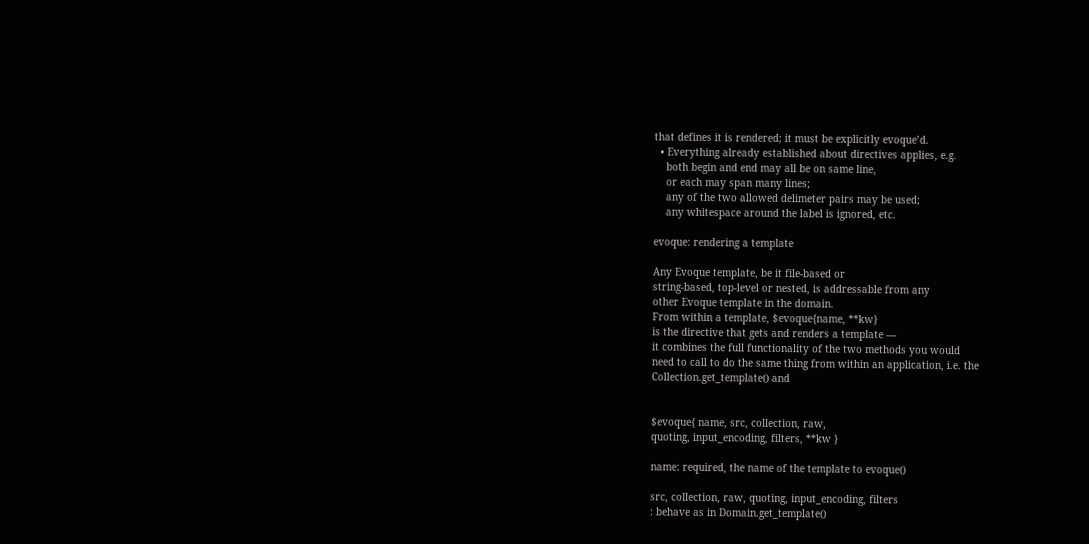that defines it is rendered; it must be explicitly evoque’d.
  • Everything already established about directives applies, e.g.
    both begin and end may all be on same line,
    or each may span many lines;
    any of the two allowed delimeter pairs may be used;
    any whitespace around the label is ignored, etc.

evoque: rendering a template

Any Evoque template, be it file-based or
string-based, top-level or nested, is addressable from any
other Evoque template in the domain.
From within a template, $evoque{name, **kw}
is the directive that gets and renders a template —
it combines the full functionality of the two methods you would
need to call to do the same thing from within an application, i.e. the
Collection.get_template() and


$evoque{ name, src, collection, raw,
quoting, input_encoding, filters, **kw }

name: required, the name of the template to evoque()

src, collection, raw, quoting, input_encoding, filters
: behave as in Domain.get_template()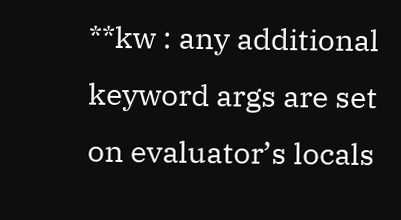**kw : any additional keyword args are set on evaluator’s locals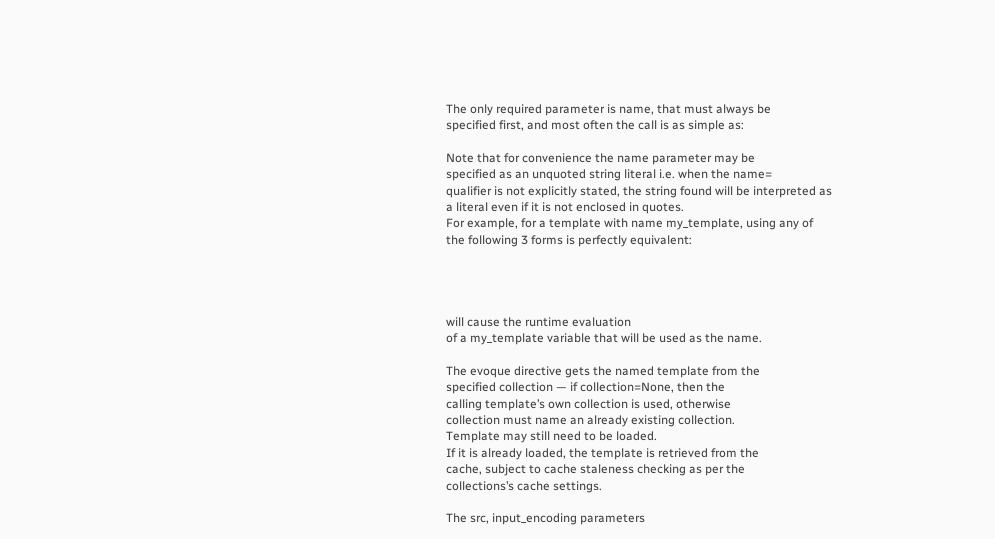The only required parameter is name, that must always be
specified first, and most often the call is as simple as:

Note that for convenience the name parameter may be
specified as an unquoted string literal i.e. when the name=
qualifier is not explicitly stated, the string found will be interpreted as
a literal even if it is not enclosed in quotes.
For example, for a template with name my_template, using any of
the following 3 forms is perfectly equivalent:




will cause the runtime evaluation
of a my_template variable that will be used as the name.

The evoque directive gets the named template from the
specified collection — if collection=None, then the
calling template’s own collection is used, otherwise
collection must name an already existing collection.
Template may still need to be loaded.
If it is already loaded, the template is retrieved from the
cache, subject to cache staleness checking as per the
collections’s cache settings.

The src, input_encoding parameters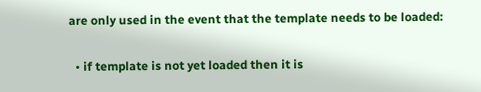are only used in the event that the template needs to be loaded:

  • if template is not yet loaded then it is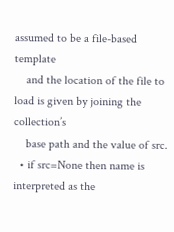assumed to be a file-based template
    and the location of the file to load is given by joining the collection’s
    base path and the value of src.
  • if src=None then name is interpreted as the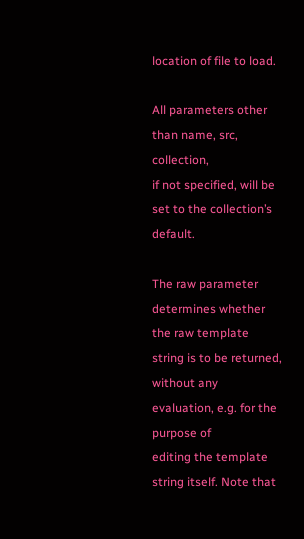location of file to load.

All parameters other than name, src, collection,
if not specified, will be set to the collection’s default.

The raw parameter determines whether the raw template
string is to be returned, without any evaluation, e.g. for the purpose of
editing the template string itself. Note that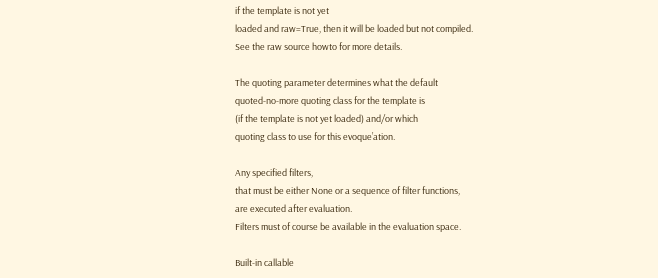if the template is not yet
loaded and raw=True, then it will be loaded but not compiled.
See the raw source howto for more details.

The quoting parameter determines what the default
quoted-no-more quoting class for the template is
(if the template is not yet loaded) and/or which
quoting class to use for this evoque’ation.

Any specified filters,
that must be either None or a sequence of filter functions,
are executed after evaluation.
Filters must of course be available in the evaluation space.

Built-in callable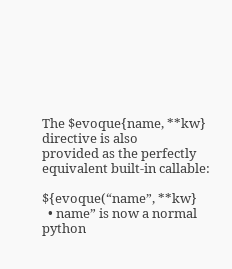The $evoque{name, **kw} directive is also
provided as the perfectly equivalent built-in callable:

${evoque(“name”, **kw}
  • name” is now a normal python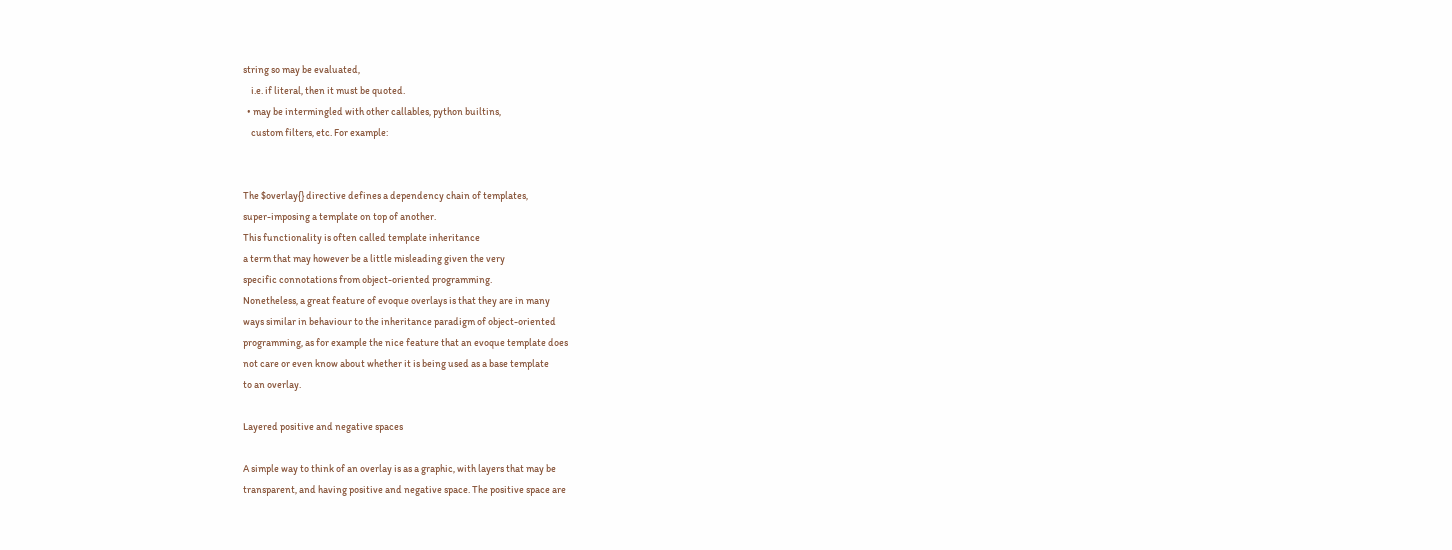string so may be evaluated,
    i.e. if literal, then it must be quoted.
  • may be intermingled with other callables, python builtins,
    custom filters, etc. For example:


The $overlay{} directive defines a dependency chain of templates,
super-imposing a template on top of another.
This functionality is often called template inheritance
a term that may however be a little misleading given the very
specific connotations from object-oriented programming.
Nonetheless, a great feature of evoque overlays is that they are in many
ways similar in behaviour to the inheritance paradigm of object-oriented
programming, as for example the nice feature that an evoque template does
not care or even know about whether it is being used as a base template
to an overlay.

Layered positive and negative spaces

A simple way to think of an overlay is as a graphic, with layers that may be
transparent, and having positive and negative space. The positive space are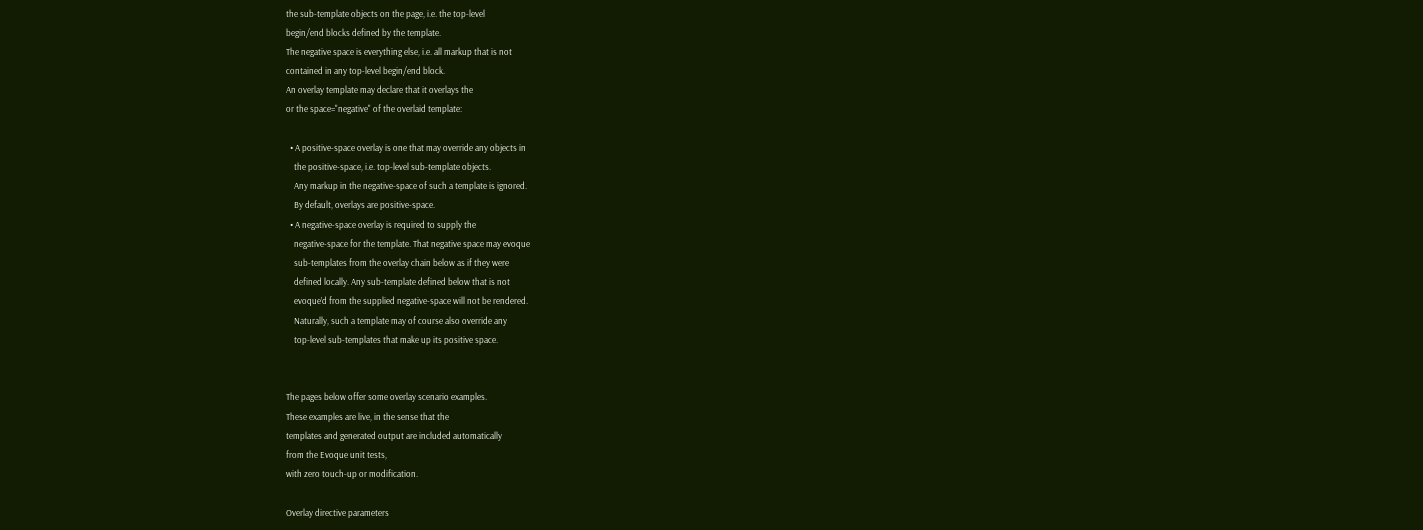the sub-template objects on the page, i.e. the top-level
begin/end blocks defined by the template.
The negative space is everything else, i.e. all markup that is not
contained in any top-level begin/end block.
An overlay template may declare that it overlays the
or the space="negative" of the overlaid template:

  • A positive-space overlay is one that may override any objects in
    the positive-space, i.e. top-level sub-template objects.
    Any markup in the negative-space of such a template is ignored.
    By default, overlays are positive-space.
  • A negative-space overlay is required to supply the
    negative-space for the template. That negative space may evoque
    sub-templates from the overlay chain below as if they were
    defined locally. Any sub-template defined below that is not
    evoque’d from the supplied negative-space will not be rendered.
    Naturally, such a template may of course also override any
    top-level sub-templates that make up its positive space.


The pages below offer some overlay scenario examples.
These examples are live, in the sense that the
templates and generated output are included automatically
from the Evoque unit tests,
with zero touch-up or modification.

Overlay directive parameters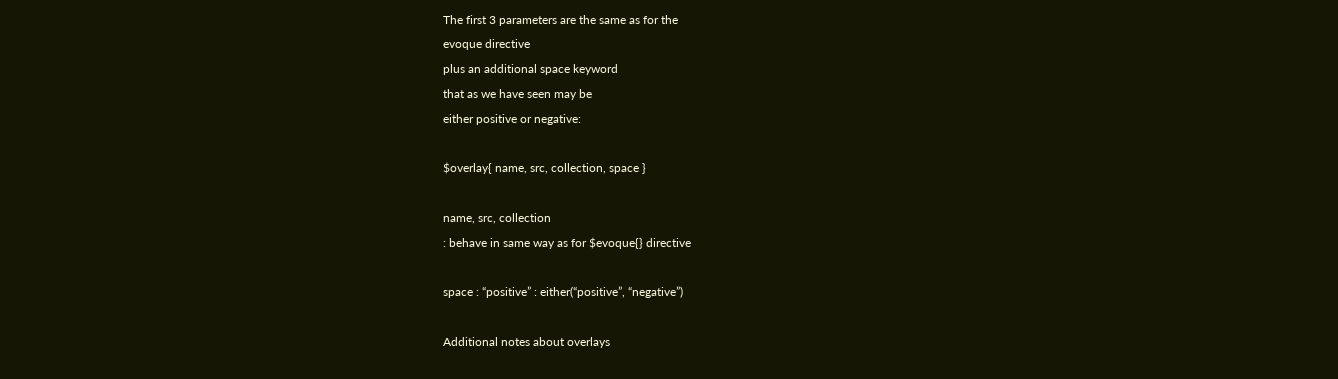The first 3 parameters are the same as for the
evoque directive
plus an additional space keyword
that as we have seen may be
either positive or negative:

$overlay{ name, src, collection, space }

name, src, collection
: behave in same way as for $evoque{} directive

space : “positive” : either(“positive”, “negative”)

Additional notes about overlays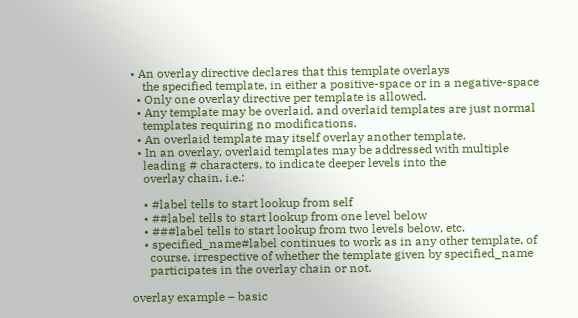• An overlay directive declares that this template overlays
    the specified template, in either a positive-space or in a negative-space
  • Only one overlay directive per template is allowed.
  • Any template may be overlaid, and overlaid templates are just normal
    templates requiring no modifications.
  • An overlaid template may itself overlay another template.
  • In an overlay, overlaid templates may be addressed with multiple
    leading # characters, to indicate deeper levels into the
    overlay chain, i.e.:

    • #label tells to start lookup from self
    • ##label tells to start lookup from one level below
    • ###label tells to start lookup from two levels below, etc.
    • specified_name#label continues to work as in any other template, of
      course, irrespective of whether the template given by specified_name
      participates in the overlay chain or not.

overlay example – basic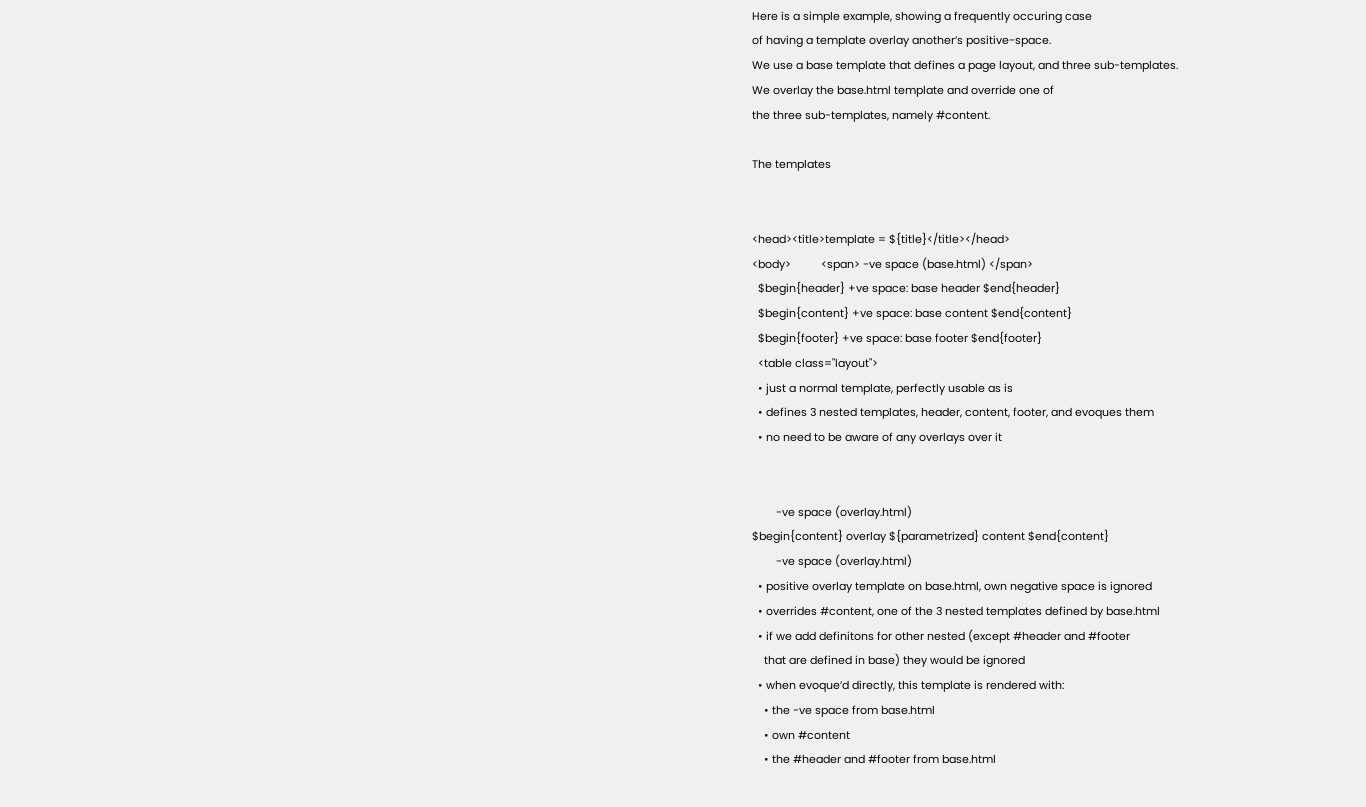Here is a simple example, showing a frequently occuring case
of having a template overlay another’s positive-space.
We use a base template that defines a page layout, and three sub-templates.
We overlay the base.html template and override one of
the three sub-templates, namely #content.

The templates


<head><title>template = ${title}</title></head>
<body>          <span> -ve space (base.html) </span>
  $begin{header} +ve space: base header $end{header}
  $begin{content} +ve space: base content $end{content}
  $begin{footer} +ve space: base footer $end{footer}
  <table class="layout">
  • just a normal template, perfectly usable as is
  • defines 3 nested templates, header, content, footer, and evoques them
  • no need to be aware of any overlays over it


        -ve space (overlay.html)
$begin{content} overlay ${parametrized} content $end{content}
        -ve space (overlay.html)
  • positive overlay template on base.html, own negative space is ignored
  • overrides #content, one of the 3 nested templates defined by base.html
  • if we add definitons for other nested (except #header and #footer
    that are defined in base) they would be ignored
  • when evoque’d directly, this template is rendered with:
    • the -ve space from base.html
    • own #content
    • the #header and #footer from base.html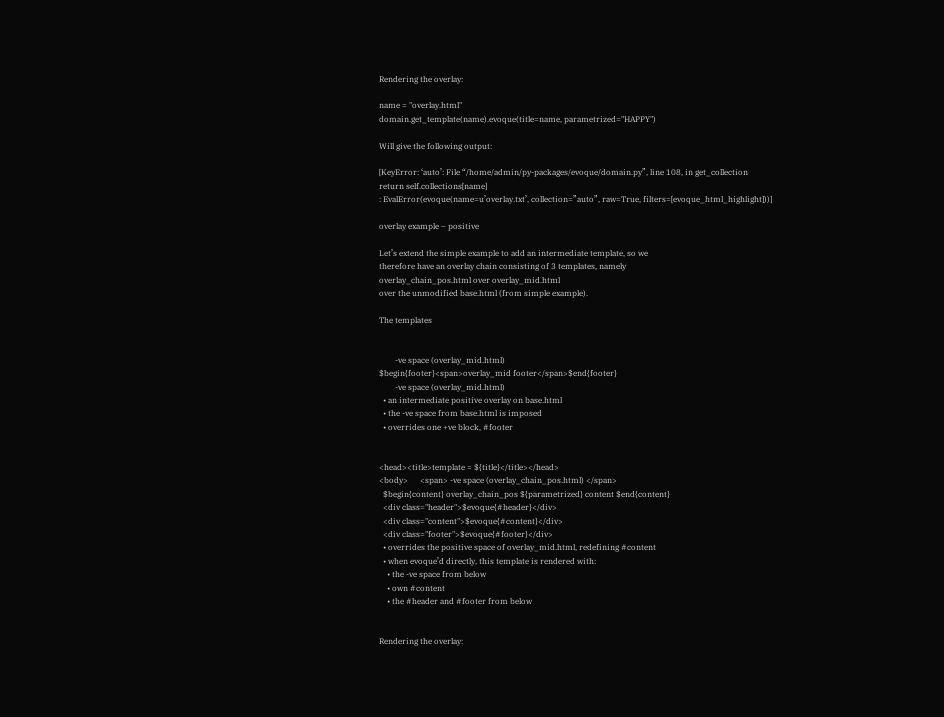Rendering the overlay:

name = "overlay.html"
domain.get_template(name).evoque(title=name, parametrized="HAPPY")

Will give the following output:

[KeyError: ‘auto’: File “/home/admin/py-packages/evoque/domain.py”, line 108, in get_collection
return self.collections[name]
: EvalError(evoque(name=u’overlay.txt’, collection=”auto”, raw=True, filters=[evoque_html_highlight]))]

overlay example – positive

Let’s extend the simple example to add an intermediate template, so we
therefore have an overlay chain consisting of 3 templates, namely
overlay_chain_pos.html over overlay_mid.html
over the unmodified base.html (from simple example).

The templates


        -ve space (overlay_mid.html)
$begin{footer}<span>overlay_mid footer</span>$end{footer}
        -ve space (overlay_mid.html)
  • an intermediate positive overlay on base.html
  • the -ve space from base.html is imposed
  • overrides one +ve block, #footer


<head><title>template = ${title}</title></head>
<body>      <span> -ve space (overlay_chain_pos.html) </span>
  $begin{content} overlay_chain_pos ${parametrized} content $end{content}
  <div class="header">$evoque{#header}</div>
  <div class="content">$evoque{#content}</div>
  <div class="footer">$evoque{#footer}</div>
  • overrides the positive space of overlay_mid.html, redefining #content
  • when evoque’d directly, this template is rendered with:
    • the -ve space from below
    • own #content
    • the #header and #footer from below


Rendering the overlay: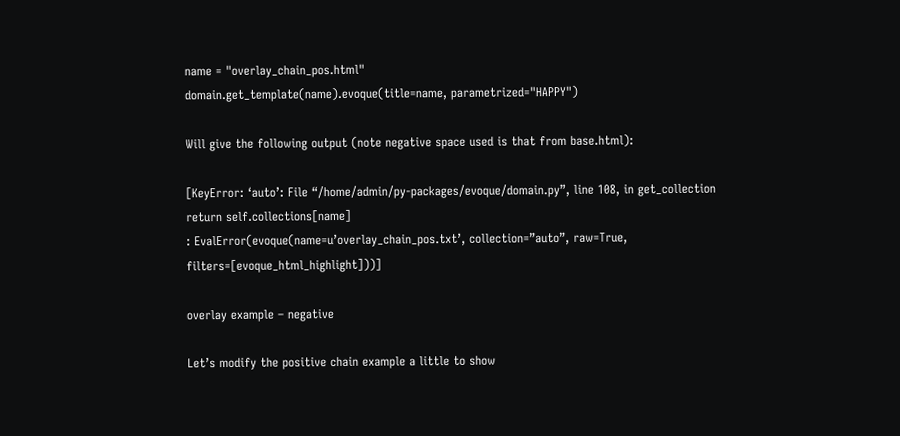name = "overlay_chain_pos.html"
domain.get_template(name).evoque(title=name, parametrized="HAPPY")

Will give the following output (note negative space used is that from base.html):

[KeyError: ‘auto’: File “/home/admin/py-packages/evoque/domain.py”, line 108, in get_collection
return self.collections[name]
: EvalError(evoque(name=u’overlay_chain_pos.txt’, collection=”auto”, raw=True, filters=[evoque_html_highlight]))]

overlay example – negative

Let’s modify the positive chain example a little to show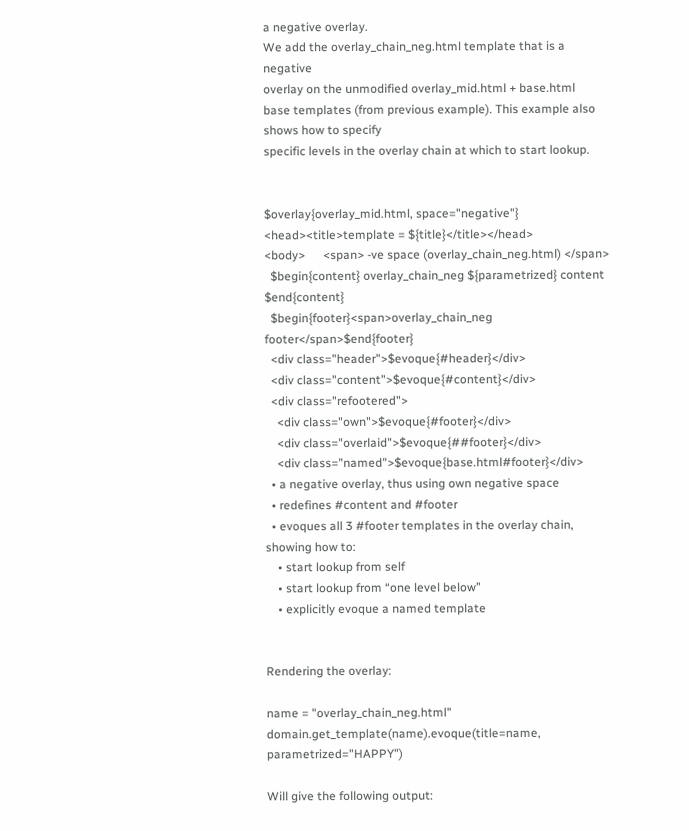a negative overlay.
We add the overlay_chain_neg.html template that is a negative
overlay on the unmodified overlay_mid.html + base.html
base templates (from previous example). This example also shows how to specify
specific levels in the overlay chain at which to start lookup.


$overlay{overlay_mid.html, space="negative"}
<head><title>template = ${title}</title></head>
<body>      <span> -ve space (overlay_chain_neg.html) </span>
  $begin{content} overlay_chain_neg ${parametrized} content $end{content}
  $begin{footer}<span>overlay_chain_neg footer</span>$end{footer}
  <div class="header">$evoque{#header}</div>
  <div class="content">$evoque{#content}</div>
  <div class="refootered">
    <div class="own">$evoque{#footer}</div>
    <div class="overlaid">$evoque{##footer}</div>
    <div class="named">$evoque{base.html#footer}</div>
  • a negative overlay, thus using own negative space
  • redefines #content and #footer
  • evoques all 3 #footer templates in the overlay chain, showing how to:
    • start lookup from self
    • start lookup from “one level below”
    • explicitly evoque a named template


Rendering the overlay:

name = "overlay_chain_neg.html"
domain.get_template(name).evoque(title=name, parametrized="HAPPY")

Will give the following output: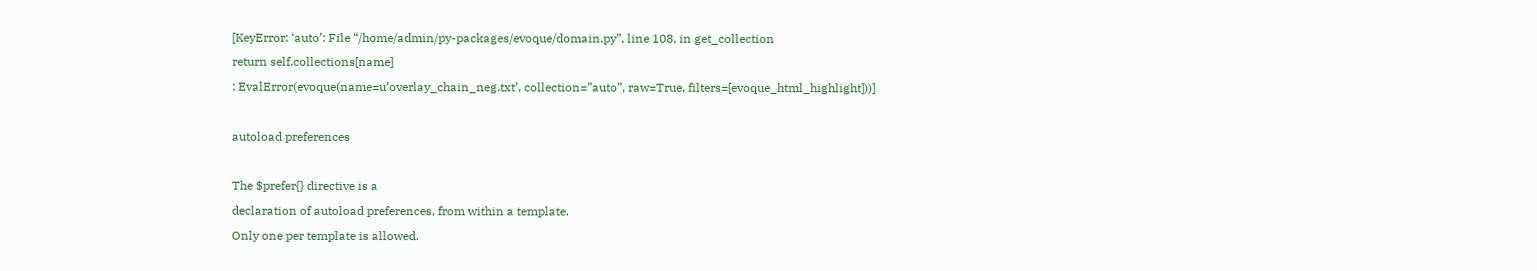[KeyError: ‘auto’: File “/home/admin/py-packages/evoque/domain.py”, line 108, in get_collection
return self.collections[name]
: EvalError(evoque(name=u’overlay_chain_neg.txt’, collection=”auto”, raw=True, filters=[evoque_html_highlight]))]

autoload preferences

The $prefer{} directive is a
declaration of autoload preferences, from within a template.
Only one per template is allowed.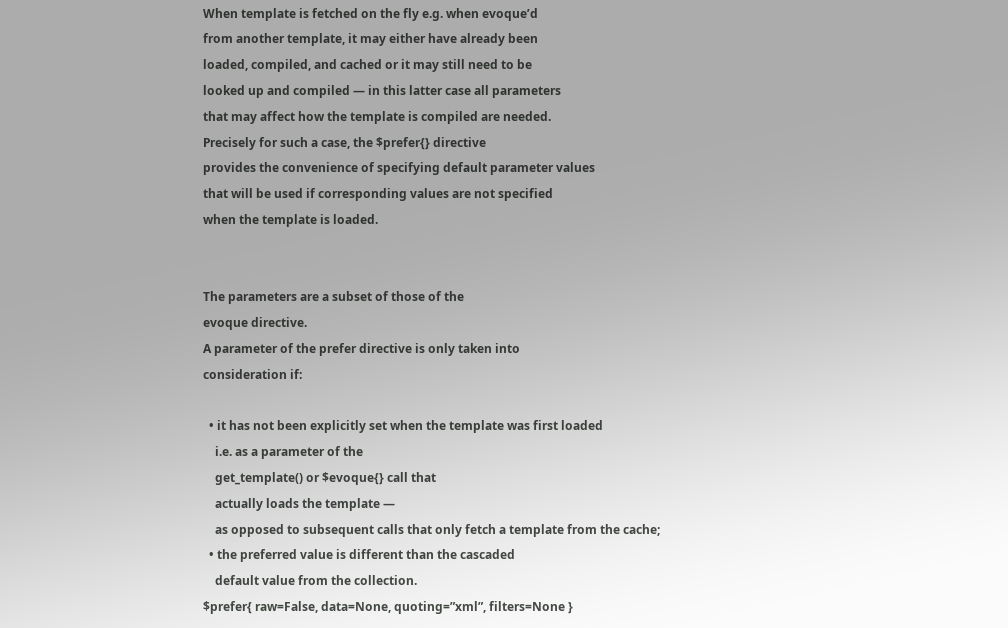When template is fetched on the fly e.g. when evoque’d
from another template, it may either have already been
loaded, compiled, and cached or it may still need to be
looked up and compiled — in this latter case all parameters
that may affect how the template is compiled are needed.
Precisely for such a case, the $prefer{} directive
provides the convenience of specifying default parameter values
that will be used if corresponding values are not specified
when the template is loaded.


The parameters are a subset of those of the
evoque directive.
A parameter of the prefer directive is only taken into
consideration if:

  • it has not been explicitly set when the template was first loaded
    i.e. as a parameter of the
    get_template() or $evoque{} call that
    actually loads the template —
    as opposed to subsequent calls that only fetch a template from the cache;
  • the preferred value is different than the cascaded
    default value from the collection.
$prefer{ raw=False, data=None, quoting=”xml”, filters=None }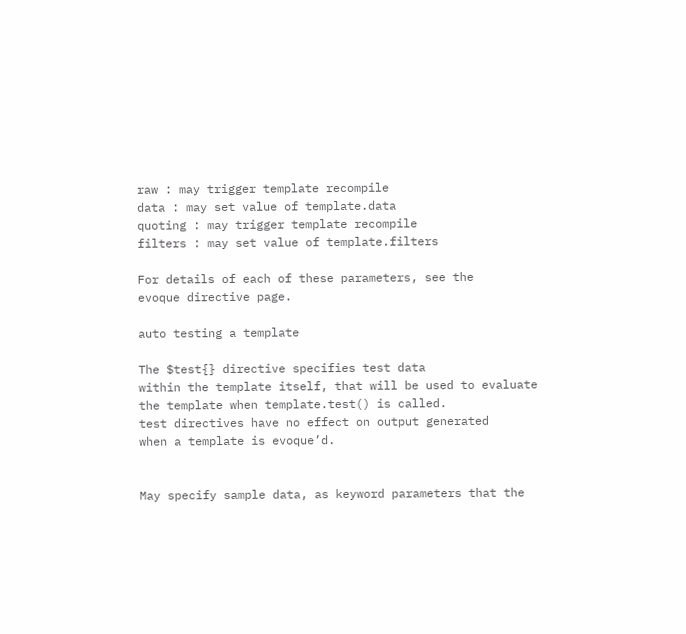raw : may trigger template recompile
data : may set value of template.data
quoting : may trigger template recompile
filters : may set value of template.filters

For details of each of these parameters, see the
evoque directive page.

auto testing a template

The $test{} directive specifies test data
within the template itself, that will be used to evaluate
the template when template.test() is called.
test directives have no effect on output generated
when a template is evoque’d.


May specify sample data, as keyword parameters that the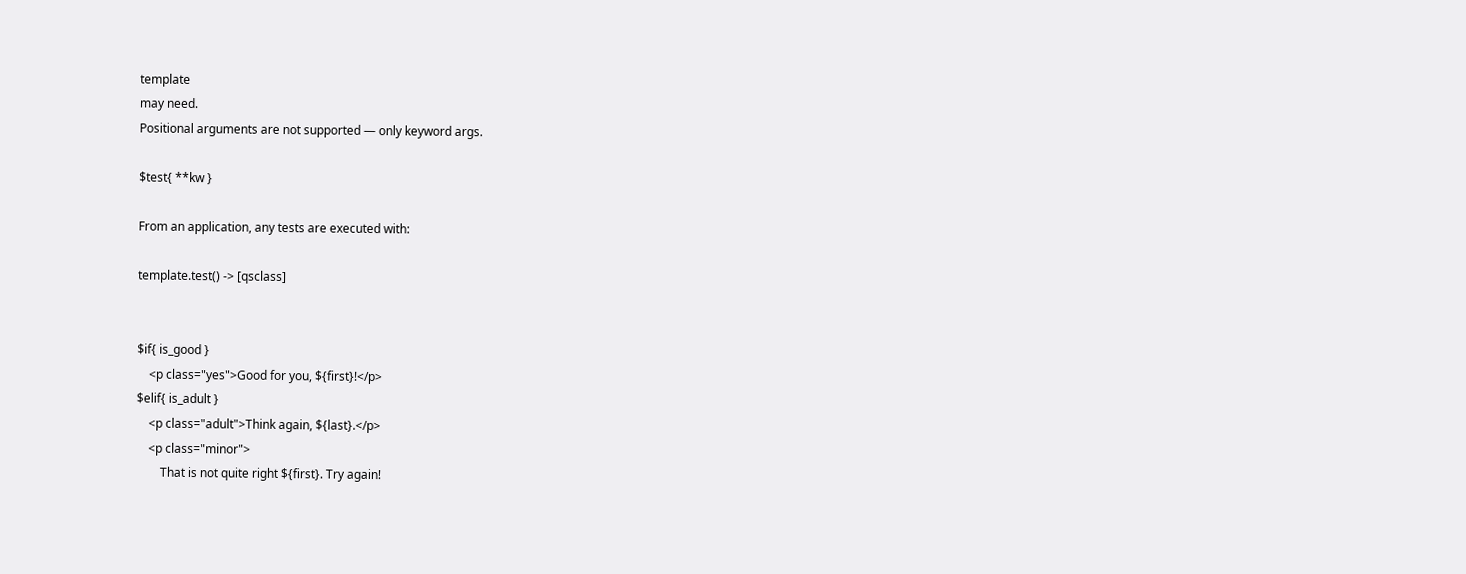template
may need.
Positional arguments are not supported — only keyword args.

$test{ **kw }

From an application, any tests are executed with:

template.test() -> [qsclass]


$if{ is_good }
    <p class="yes">Good for you, ${first}!</p>
$elif{ is_adult }
    <p class="adult">Think again, ${last}.</p>
    <p class="minor">
        That is not quite right ${first}. Try again!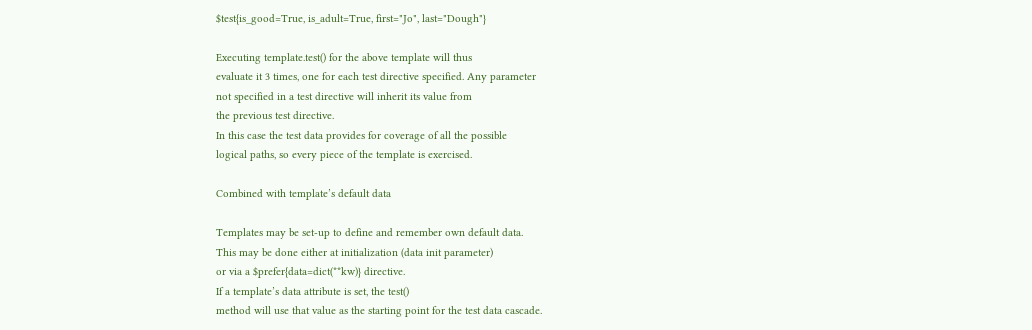$test{is_good=True, is_adult=True, first="Jo", last="Dough"}

Executing template.test() for the above template will thus
evaluate it 3 times, one for each test directive specified. Any parameter
not specified in a test directive will inherit its value from
the previous test directive.
In this case the test data provides for coverage of all the possible
logical paths, so every piece of the template is exercised.

Combined with template’s default data

Templates may be set-up to define and remember own default data.
This may be done either at initialization (data init parameter)
or via a $prefer{data=dict(**kw)} directive.
If a template’s data attribute is set, the test()
method will use that value as the starting point for the test data cascade.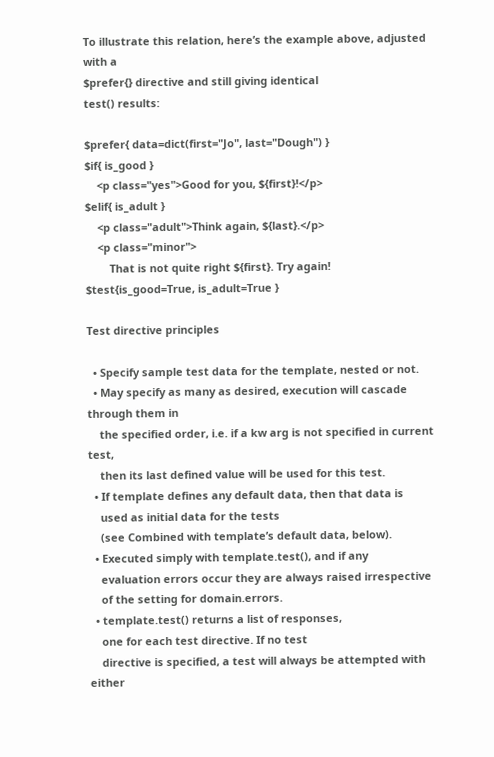To illustrate this relation, here’s the example above, adjusted with a
$prefer{} directive and still giving identical
test() results:

$prefer{ data=dict(first="Jo", last="Dough") }
$if{ is_good }
    <p class="yes">Good for you, ${first}!</p>
$elif{ is_adult }
    <p class="adult">Think again, ${last}.</p>
    <p class="minor">
        That is not quite right ${first}. Try again!
$test{is_good=True, is_adult=True }

Test directive principles

  • Specify sample test data for the template, nested or not.
  • May specify as many as desired, execution will cascade through them in
    the specified order, i.e. if a kw arg is not specified in current test,
    then its last defined value will be used for this test.
  • If template defines any default data, then that data is
    used as initial data for the tests
    (see Combined with template’s default data, below).
  • Executed simply with template.test(), and if any
    evaluation errors occur they are always raised irrespective
    of the setting for domain.errors.
  • template.test() returns a list of responses,
    one for each test directive. If no test
    directive is specified, a test will always be attempted with either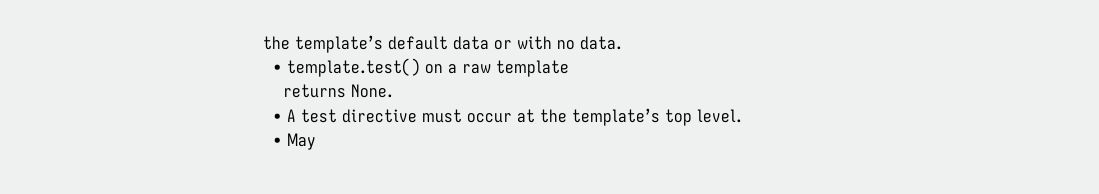the template’s default data or with no data.
  • template.test() on a raw template
    returns None.
  • A test directive must occur at the template’s top level.
  • May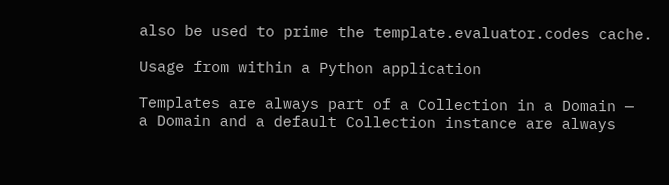also be used to prime the template.evaluator.codes cache.

Usage from within a Python application

Templates are always part of a Collection in a Domain —
a Domain and a default Collection instance are always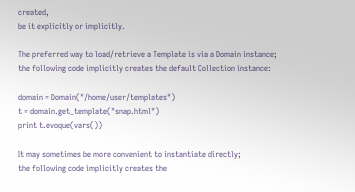created,
be it explicitly or implicitly.

The preferred way to load/retrieve a Template is via a Domain instance;
the following code implicitly creates the default Collection instance:

domain = Domain("/home/user/templates")
t = domain.get_template("snap.html")
print t.evoque(vars())

It may sometimes be more convenient to instantiate directly;
the following code implicitly creates the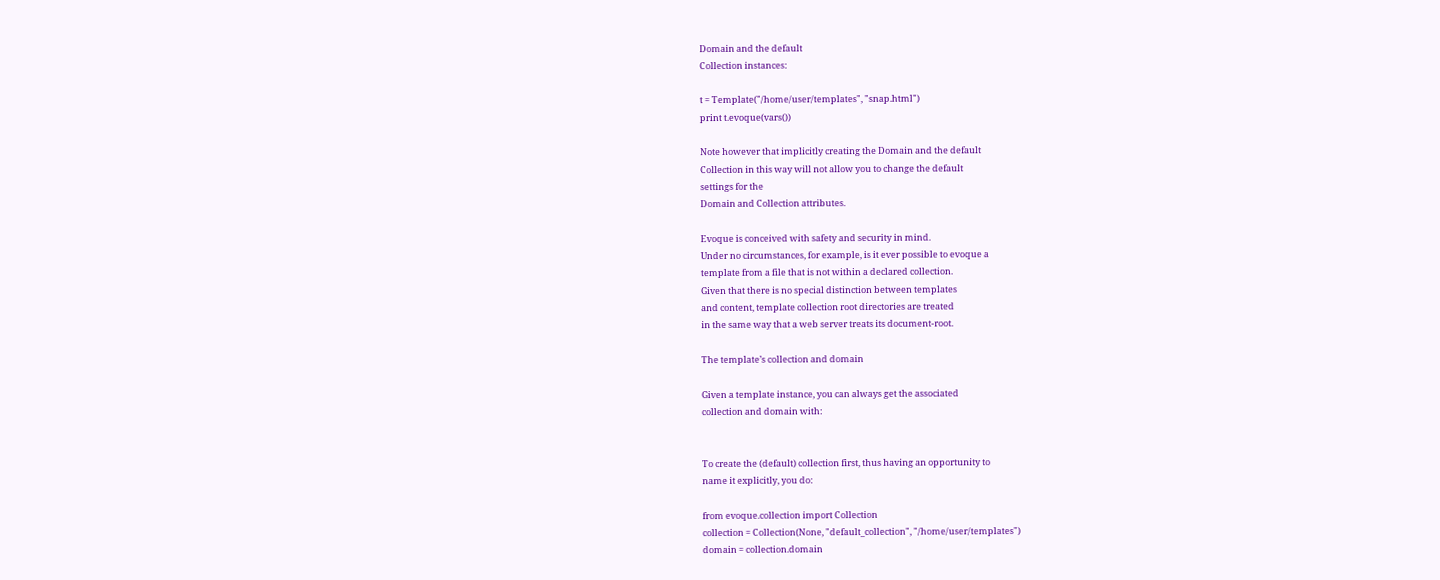Domain and the default
Collection instances:

t = Template("/home/user/templates", "snap.html")
print t.evoque(vars())

Note however that implicitly creating the Domain and the default
Collection in this way will not allow you to change the default
settings for the
Domain and Collection attributes.

Evoque is conceived with safety and security in mind.
Under no circumstances, for example, is it ever possible to evoque a
template from a file that is not within a declared collection.
Given that there is no special distinction between templates
and content, template collection root directories are treated
in the same way that a web server treats its document-root.

The template’s collection and domain

Given a template instance, you can always get the associated
collection and domain with:


To create the (default) collection first, thus having an opportunity to
name it explicitly, you do:

from evoque.collection import Collection
collection = Collection(None, "default_collection", "/home/user/templates")
domain = collection.domain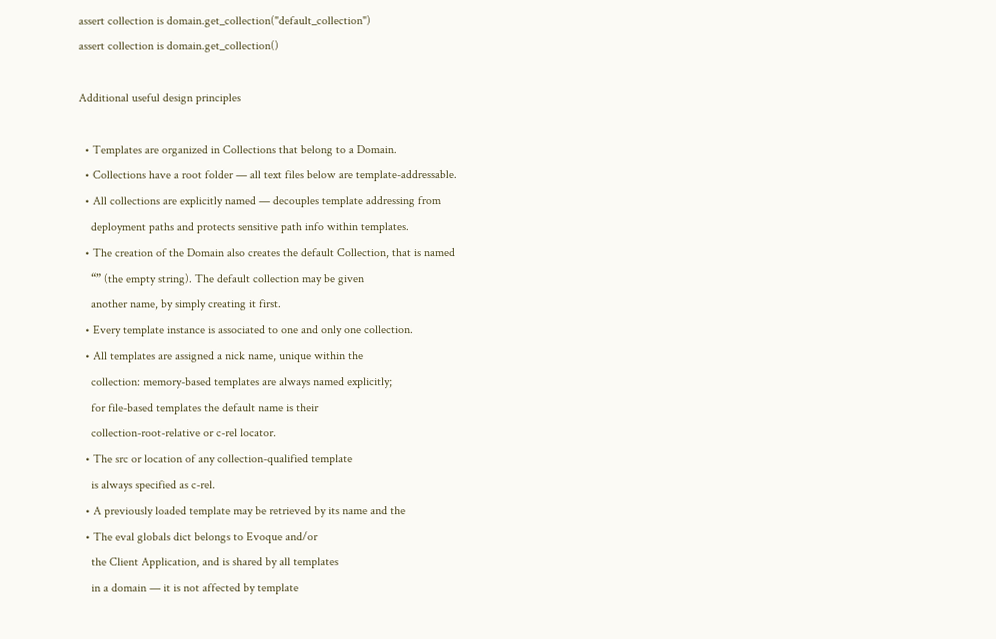assert collection is domain.get_collection("default_collection")
assert collection is domain.get_collection()

Additional useful design principles

  • Templates are organized in Collections that belong to a Domain.
  • Collections have a root folder — all text files below are template-addressable.
  • All collections are explicitly named — decouples template addressing from
    deployment paths and protects sensitive path info within templates.
  • The creation of the Domain also creates the default Collection, that is named
    “” (the empty string). The default collection may be given
    another name, by simply creating it first.
  • Every template instance is associated to one and only one collection.
  • All templates are assigned a nick name, unique within the
    collection: memory-based templates are always named explicitly;
    for file-based templates the default name is their
    collection-root-relative or c-rel locator.
  • The src or location of any collection-qualified template
    is always specified as c-rel.
  • A previously loaded template may be retrieved by its name and the
  • The eval globals dict belongs to Evoque and/or
    the Client Application, and is shared by all templates
    in a domain — it is not affected by template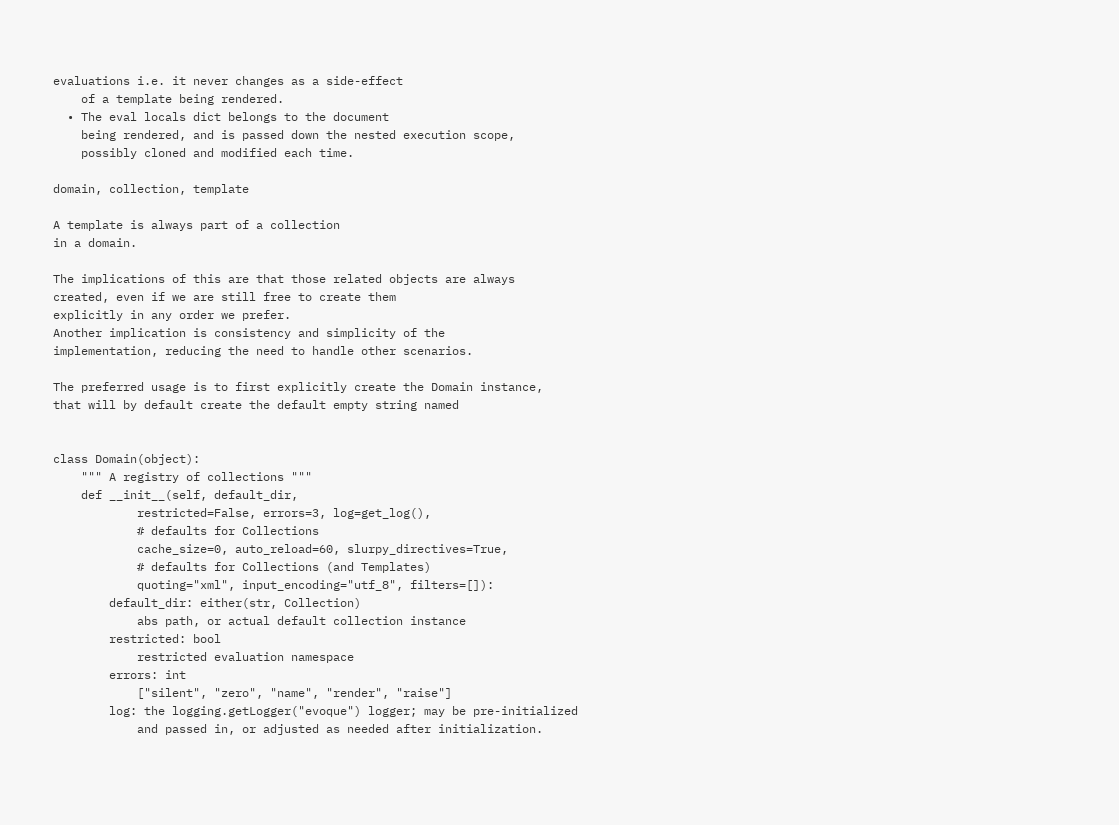evaluations i.e. it never changes as a side-effect
    of a template being rendered.
  • The eval locals dict belongs to the document
    being rendered, and is passed down the nested execution scope,
    possibly cloned and modified each time.

domain, collection, template

A template is always part of a collection
in a domain.

The implications of this are that those related objects are always
created, even if we are still free to create them
explicitly in any order we prefer.
Another implication is consistency and simplicity of the
implementation, reducing the need to handle other scenarios.

The preferred usage is to first explicitly create the Domain instance,
that will by default create the default empty string named


class Domain(object):
    """ A registry of collections """
    def __init__(self, default_dir,
            restricted=False, errors=3, log=get_log(),
            # defaults for Collections
            cache_size=0, auto_reload=60, slurpy_directives=True,
            # defaults for Collections (and Templates)
            quoting="xml", input_encoding="utf_8", filters=[]):
        default_dir: either(str, Collection)
            abs path, or actual default collection instance
        restricted: bool
            restricted evaluation namespace
        errors: int
            ["silent", "zero", "name", "render", "raise"]
        log: the logging.getLogger("evoque") logger; may be pre-initialized
            and passed in, or adjusted as needed after initialization.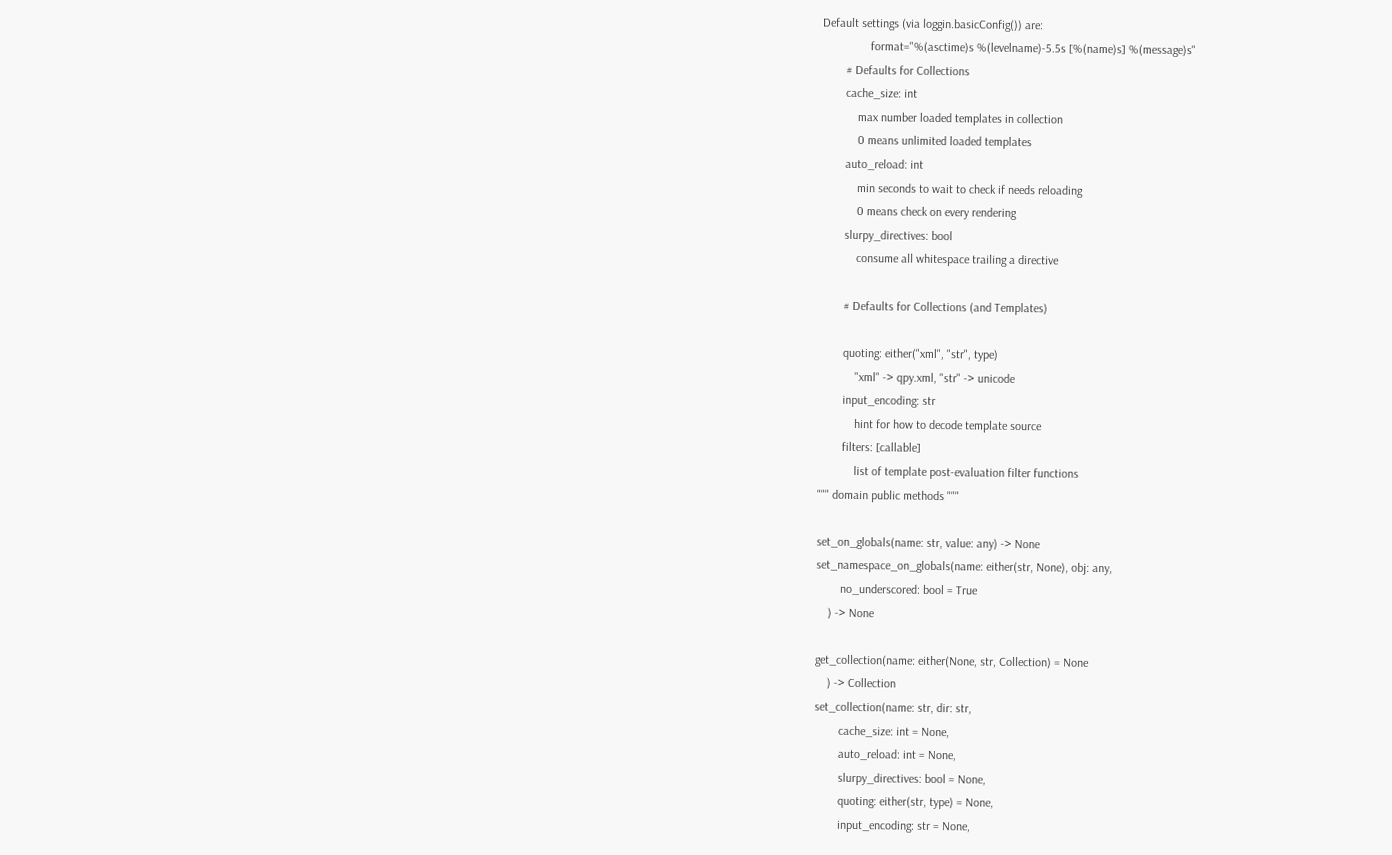Default settings (via loggin.basicConfig()) are:
                format="%(asctime)s %(levelname)-5.5s [%(name)s] %(message)s"
        # Defaults for Collections
        cache_size: int
            max number loaded templates in collection
            0 means unlimited loaded templates
        auto_reload: int
            min seconds to wait to check if needs reloading
            0 means check on every rendering
        slurpy_directives: bool
            consume all whitespace trailing a directive

        # Defaults for Collections (and Templates)

        quoting: either("xml", "str", type)
            "xml" -> qpy.xml, "str" -> unicode
        input_encoding: str
            hint for how to decode template source
        filters: [callable]
            list of template post-evaluation filter functions
""" domain public methods """

set_on_globals(name: str, value: any) -> None
set_namespace_on_globals(name: either(str, None), obj: any,
        no_underscored: bool = True
    ) -> None

get_collection(name: either(None, str, Collection) = None
    ) -> Collection
set_collection(name: str, dir: str,
        cache_size: int = None,
        auto_reload: int = None,
        slurpy_directives: bool = None,
        quoting: either(str, type) = None,
        input_encoding: str = None,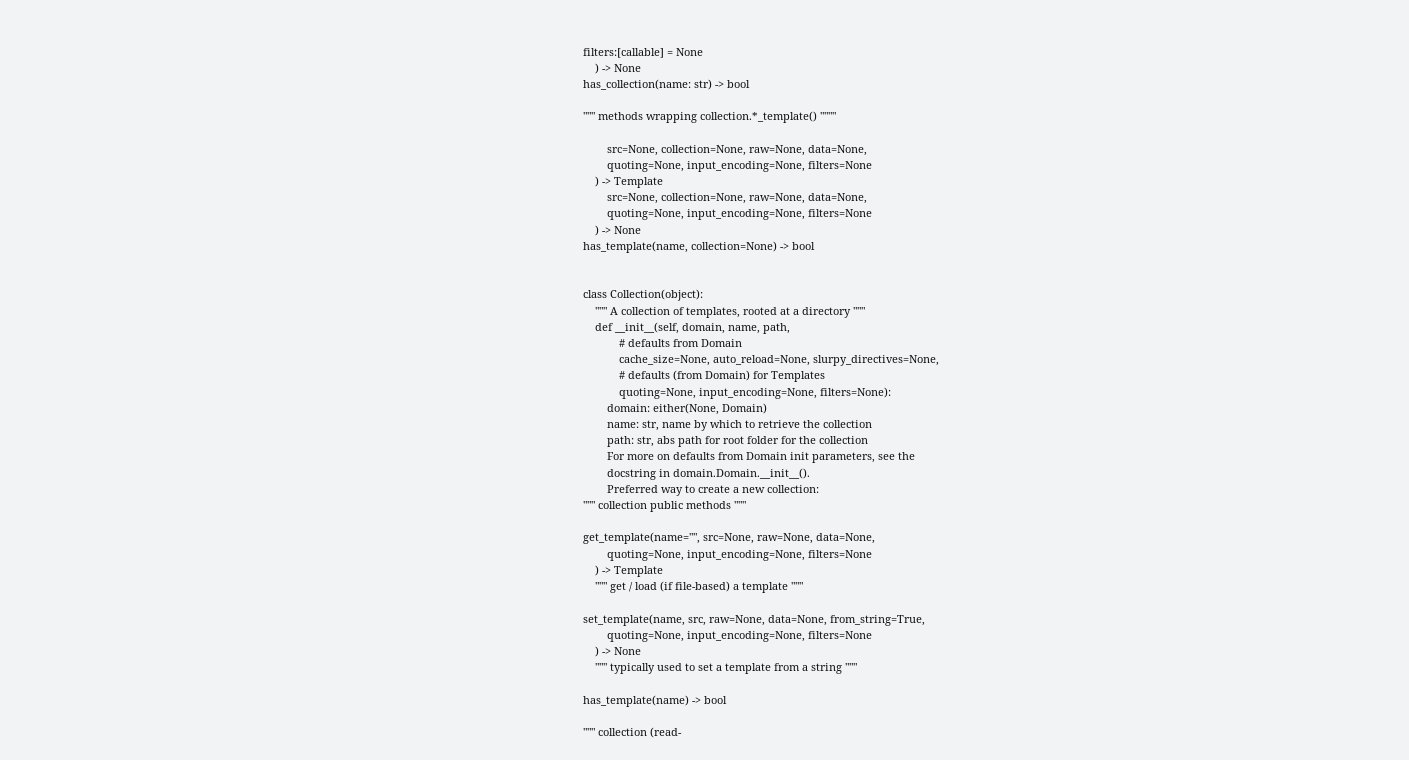filters:[callable] = None
    ) -> None
has_collection(name: str) -> bool

""" methods wrapping collection.*_template() """"

        src=None, collection=None, raw=None, data=None,
        quoting=None, input_encoding=None, filters=None
    ) -> Template
        src=None, collection=None, raw=None, data=None,
        quoting=None, input_encoding=None, filters=None
    ) -> None
has_template(name, collection=None) -> bool


class Collection(object):
    """ A collection of templates, rooted at a directory """
    def __init__(self, domain, name, path,
            # defaults from Domain
            cache_size=None, auto_reload=None, slurpy_directives=None,
            # defaults (from Domain) for Templates
            quoting=None, input_encoding=None, filters=None):
        domain: either(None, Domain)
        name: str, name by which to retrieve the collection
        path: str, abs path for root folder for the collection
        For more on defaults from Domain init parameters, see the
        docstring in domain.Domain.__init__().
        Preferred way to create a new collection:
""" collection public methods """

get_template(name="", src=None, raw=None, data=None,
        quoting=None, input_encoding=None, filters=None
    ) -> Template
    """ get / load (if file-based) a template """

set_template(name, src, raw=None, data=None, from_string=True,
        quoting=None, input_encoding=None, filters=None
    ) -> None
    """ typically used to set a template from a string """

has_template(name) -> bool

""" collection (read-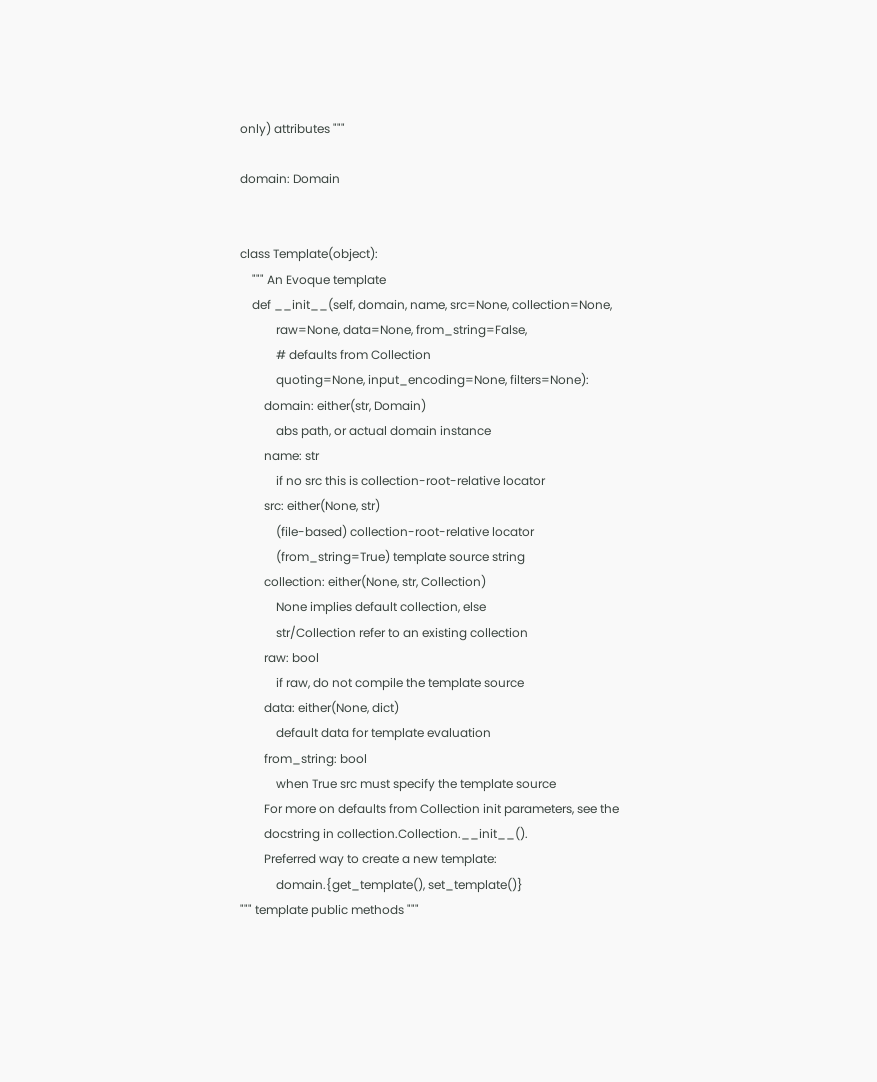only) attributes """

domain: Domain


class Template(object):
    """ An Evoque template
    def __init__(self, domain, name, src=None, collection=None,
            raw=None, data=None, from_string=False,
            # defaults from Collection
            quoting=None, input_encoding=None, filters=None):
        domain: either(str, Domain)
            abs path, or actual domain instance
        name: str
            if no src this is collection-root-relative locator
        src: either(None, str)
            (file-based) collection-root-relative locator
            (from_string=True) template source string
        collection: either(None, str, Collection)
            None implies default collection, else
            str/Collection refer to an existing collection
        raw: bool
            if raw, do not compile the template source
        data: either(None, dict)
            default data for template evaluation
        from_string: bool
            when True src must specify the template source
        For more on defaults from Collection init parameters, see the
        docstring in collection.Collection.__init__().
        Preferred way to create a new template:
            domain.{get_template(), set_template()}
""" template public methods """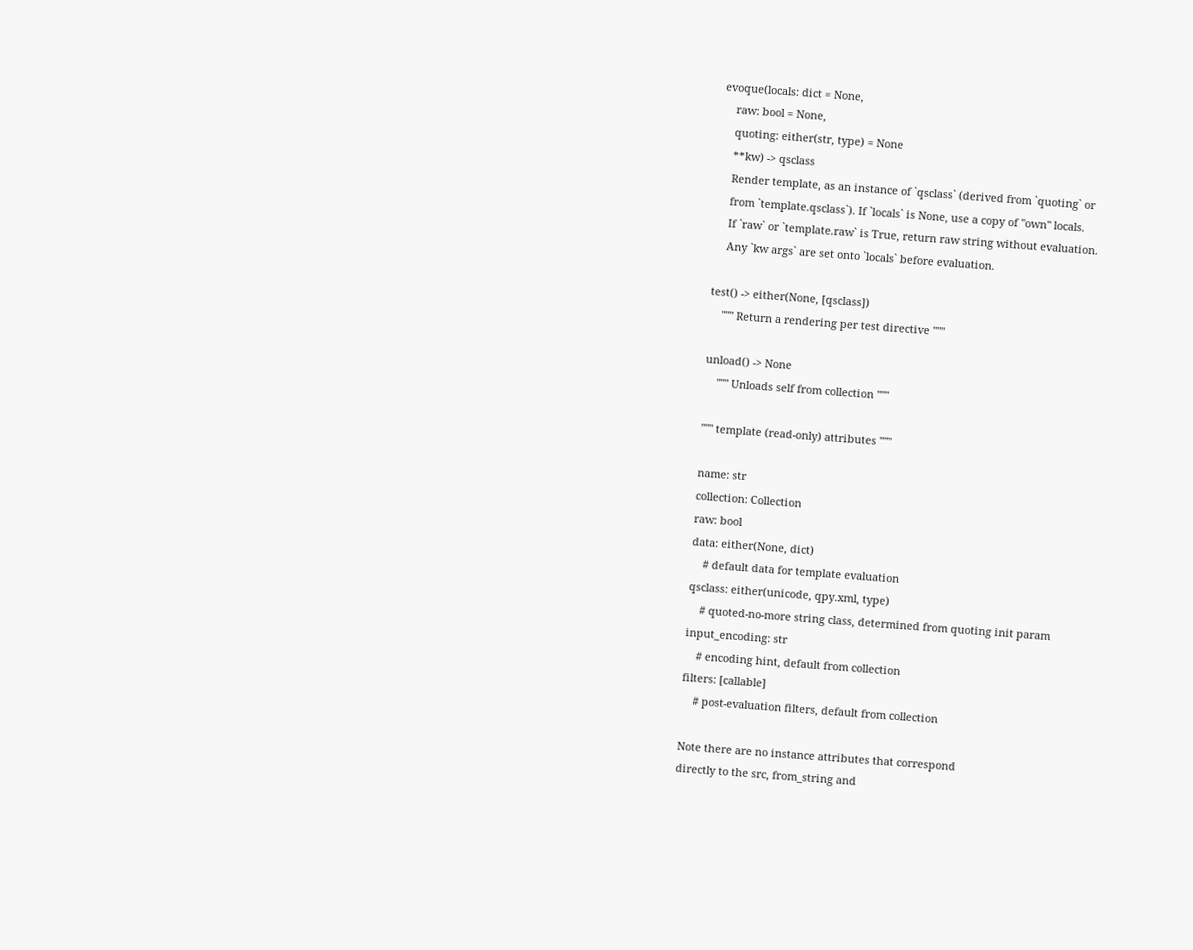evoque(locals: dict = None,
    raw: bool = None,
    quoting: either(str, type) = None
    **kw) -> qsclass
    Render template, as an instance of `qsclass` (derived from `quoting` or
    from `template.qsclass`). If `locals` is None, use a copy of "own" locals.
    If `raw` or `template.raw` is True, return raw string without evaluation.
    Any `kw args` are set onto `locals` before evaluation.

test() -> either(None, [qsclass])
    """ Return a rendering per test directive """

unload() -> None
    """ Unloads self from collection """

""" template (read-only) attributes """

name: str
collection: Collection
raw: bool
data: either(None, dict)
    # default data for template evaluation
qsclass: either(unicode, qpy.xml, type)
    # quoted-no-more string class, determined from quoting init param
input_encoding: str
    # encoding hint, default from collection
filters: [callable]
    # post-evaluation filters, default from collection

Note there are no instance attributes that correspond
directly to the src, from_string and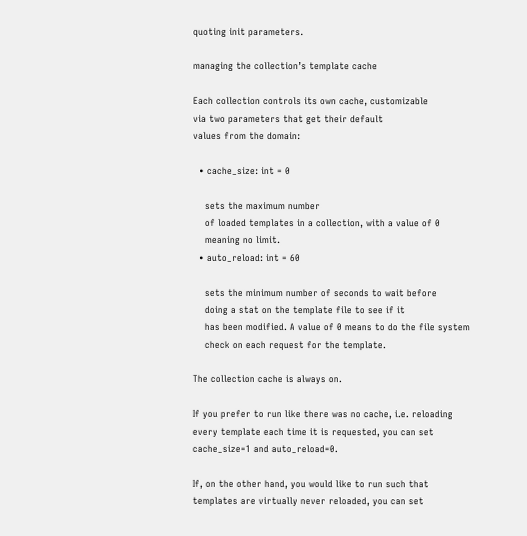quoting init parameters.

managing the collection’s template cache

Each collection controls its own cache, customizable
via two parameters that get their default
values from the domain:

  • cache_size: int = 0

    sets the maximum number
    of loaded templates in a collection, with a value of 0
    meaning no limit.
  • auto_reload: int = 60

    sets the minimum number of seconds to wait before
    doing a stat on the template file to see if it
    has been modified. A value of 0 means to do the file system
    check on each request for the template.

The collection cache is always on.

If you prefer to run like there was no cache, i.e. reloading
every template each time it is requested, you can set
cache_size=1 and auto_reload=0.

If, on the other hand, you would like to run such that
templates are virtually never reloaded, you can set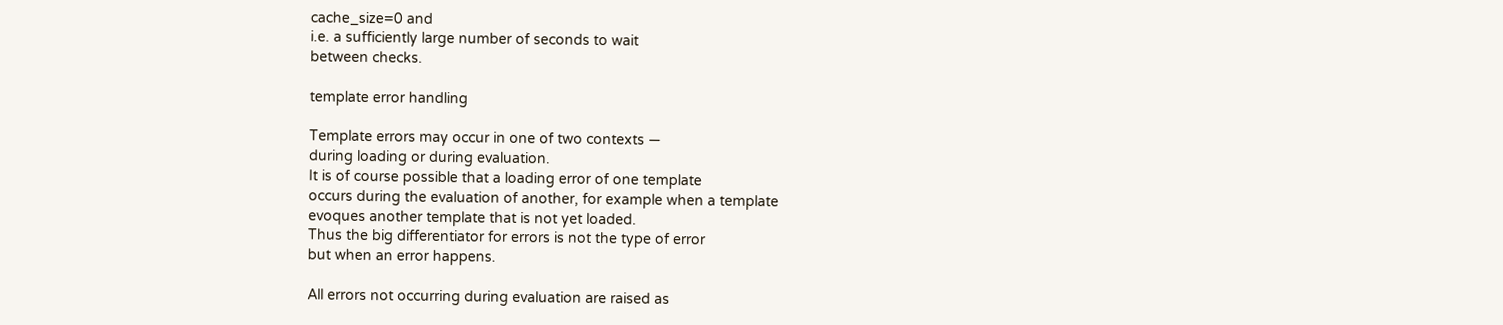cache_size=0 and
i.e. a sufficiently large number of seconds to wait
between checks.

template error handling

Template errors may occur in one of two contexts —
during loading or during evaluation.
It is of course possible that a loading error of one template
occurs during the evaluation of another, for example when a template
evoques another template that is not yet loaded.
Thus the big differentiator for errors is not the type of error
but when an error happens.

All errors not occurring during evaluation are raised as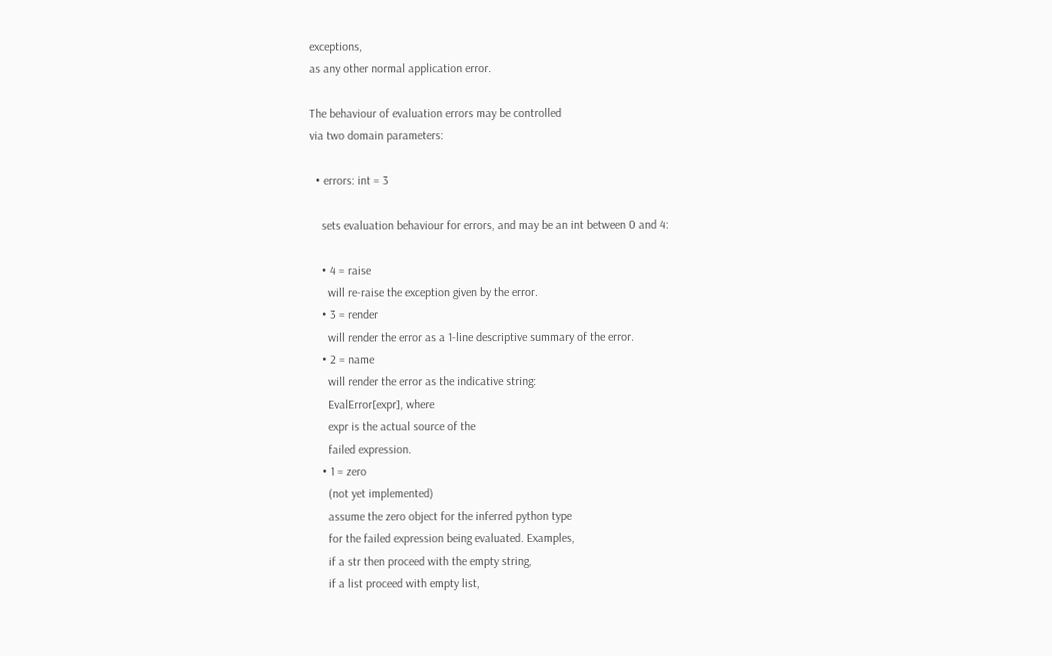exceptions,
as any other normal application error.

The behaviour of evaluation errors may be controlled
via two domain parameters:

  • errors: int = 3

    sets evaluation behaviour for errors, and may be an int between 0 and 4:

    • 4 = raise
      will re-raise the exception given by the error.
    • 3 = render
      will render the error as a 1-line descriptive summary of the error.
    • 2 = name
      will render the error as the indicative string:
      EvalError[expr], where
      expr is the actual source of the
      failed expression.
    • 1 = zero
      (not yet implemented)
      assume the zero object for the inferred python type
      for the failed expression being evaluated. Examples,
      if a str then proceed with the empty string,
      if a list proceed with empty list,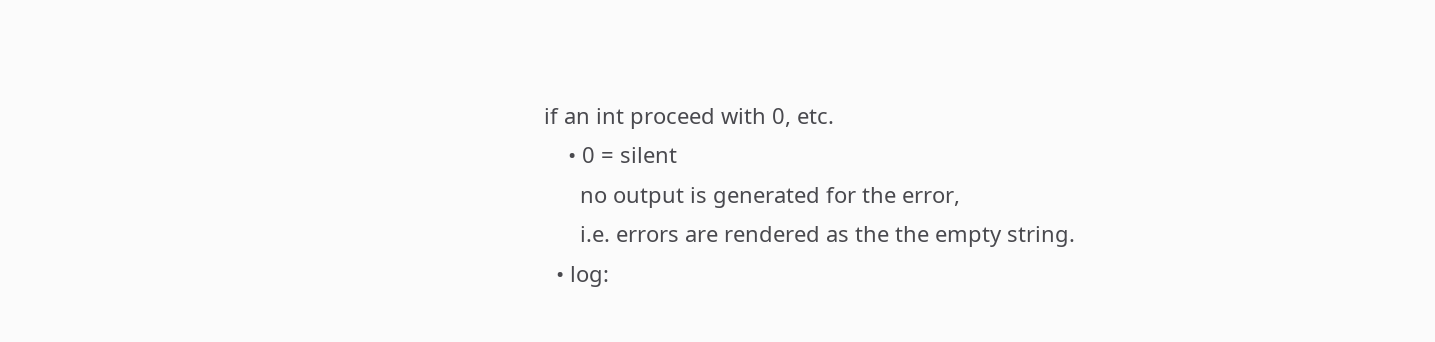if an int proceed with 0, etc.
    • 0 = silent
      no output is generated for the error,
      i.e. errors are rendered as the the empty string.
  • log: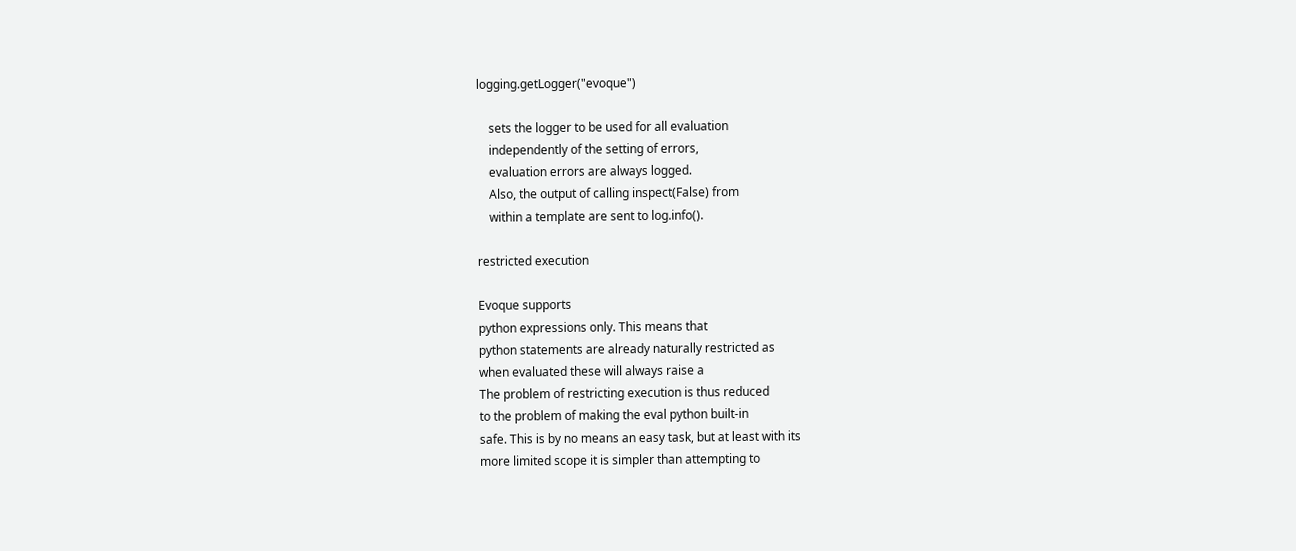logging.getLogger("evoque")

    sets the logger to be used for all evaluation
    independently of the setting of errors,
    evaluation errors are always logged.
    Also, the output of calling inspect(False) from
    within a template are sent to log.info().

restricted execution

Evoque supports
python expressions only. This means that
python statements are already naturally restricted as
when evaluated these will always raise a
The problem of restricting execution is thus reduced
to the problem of making the eval python built-in
safe. This is by no means an easy task, but at least with its
more limited scope it is simpler than attempting to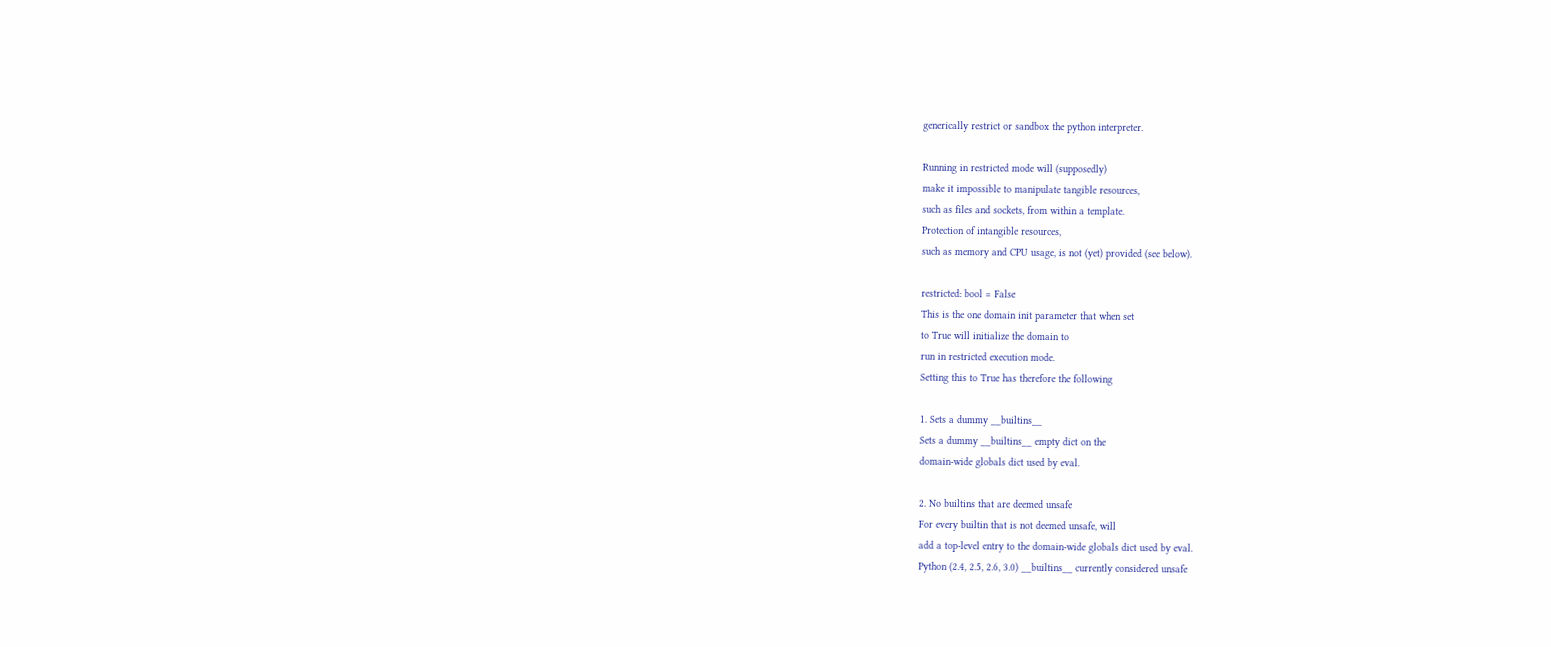generically restrict or sandbox the python interpreter.

Running in restricted mode will (supposedly)
make it impossible to manipulate tangible resources,
such as files and sockets, from within a template.
Protection of intangible resources,
such as memory and CPU usage, is not (yet) provided (see below).

restricted: bool = False
This is the one domain init parameter that when set
to True will initialize the domain to
run in restricted execution mode.
Setting this to True has therefore the following

1. Sets a dummy __builtins__
Sets a dummy __builtins__ empty dict on the
domain-wide globals dict used by eval.

2. No builtins that are deemed unsafe
For every builtin that is not deemed unsafe, will
add a top-level entry to the domain-wide globals dict used by eval.
Python (2.4, 2.5, 2.6, 3.0) __builtins__ currently considered unsafe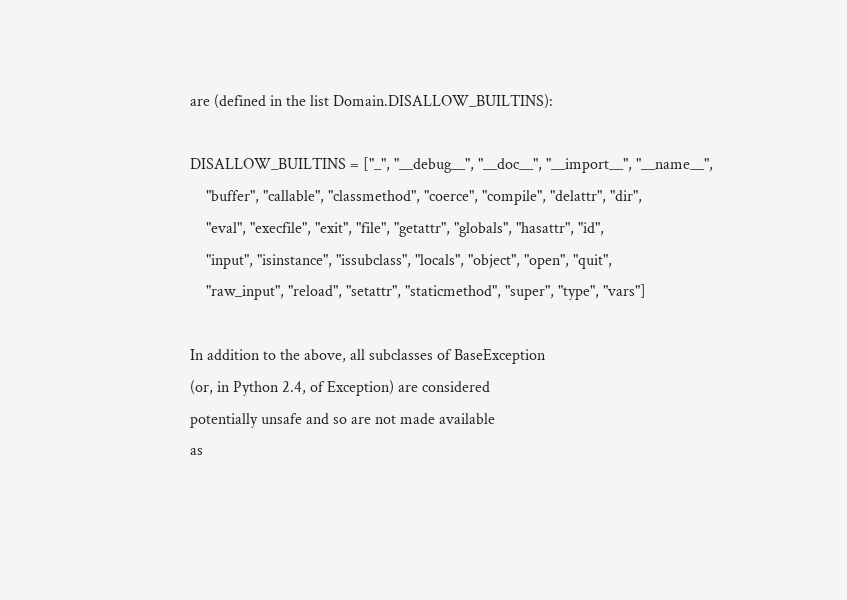are (defined in the list Domain.DISALLOW_BUILTINS):

DISALLOW_BUILTINS = ["_", "__debug__", "__doc__", "__import__", "__name__",
    "buffer", "callable", "classmethod", "coerce", "compile", "delattr", "dir",
    "eval", "execfile", "exit", "file", "getattr", "globals", "hasattr", "id",
    "input", "isinstance", "issubclass", "locals", "object", "open", "quit",
    "raw_input", "reload", "setattr", "staticmethod", "super", "type", "vars"]

In addition to the above, all subclasses of BaseException
(or, in Python 2.4, of Exception) are considered
potentially unsafe and so are not made available
as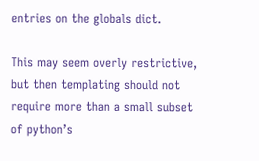entries on the globals dict.

This may seem overly restrictive, but then templating should not
require more than a small subset of python’s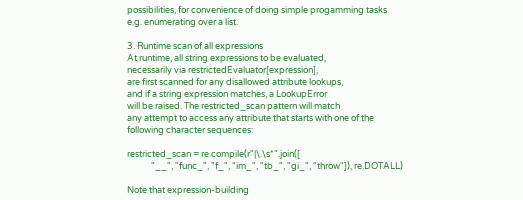possibilities, for convenience of doing simple progamming tasks
e.g. enumerating over a list.

3. Runtime scan of all expressions
At runtime, all string expressions to be evaluated,
necessarily via restrictedEvaluator[expression],
are first scanned for any disallowed attribute lookups,
and if a string expression matches, a LookupError
will be raised. The restricted_scan pattern will match
any attempt to access any attribute that starts with one of the
following character sequences:

restricted_scan = re.compile(r"|\.\s*".join([
            "__", "func_", "f_", "im_", "tb_", "gi_", "throw"]), re.DOTALL)

Note that expression-building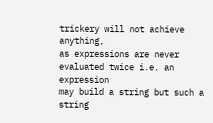trickery will not achieve anything,
as expressions are never evaluated twice i.e. an expression
may build a string but such a string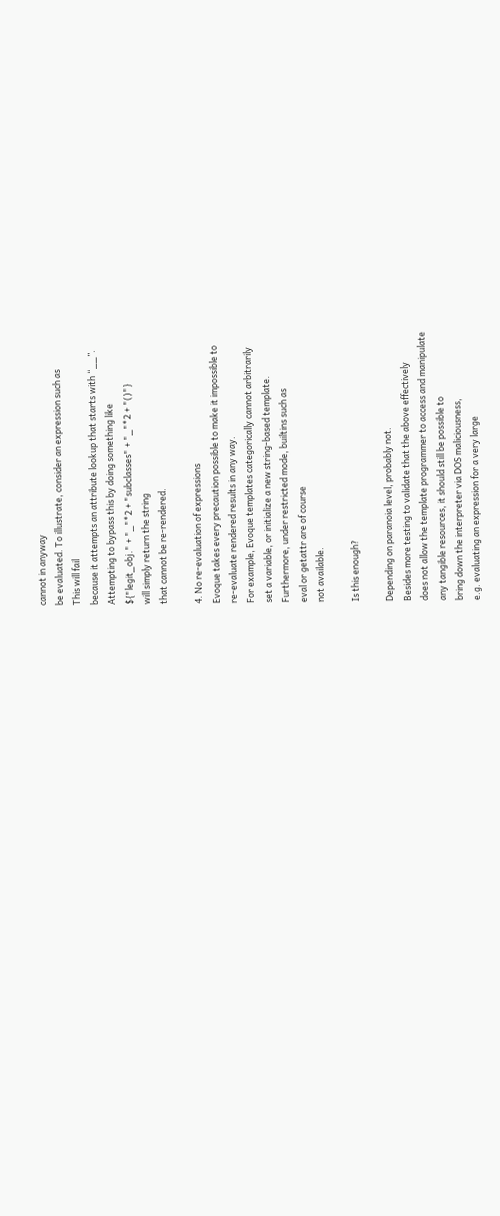cannot in anyway
be evaluated. To illustrate, consider an expression such as
This will fail
because it attempts an attribute lookup that starts with “__”.
Attempting to bypass this by doing something like
${"legit_obj." + "_"*2 + "subclasses" + "_"*2 + "()"}
will simply return the string
that cannot be re-rendered.

4. No re-evaluation of expressions
Evoque takes every precaution possible to make it impossible to
re-evaluate rendered results in any way.
For example, Evoque templates categorically cannot arbitrarily
set a variable, or initialize a new string-based template.
Furthermore, under restricted mode, builtins such as
eval or getattr are of course
not available.

Is this enough?

Depending on paranoia level, probably not.
Besides more testing to validate that the above effectively
does not allow the template programmer to access and manipulate
any tangible resources, it should still be possible to
bring down the interpreter via DOS maliciousness,
e.g. evaluating an expression for a very large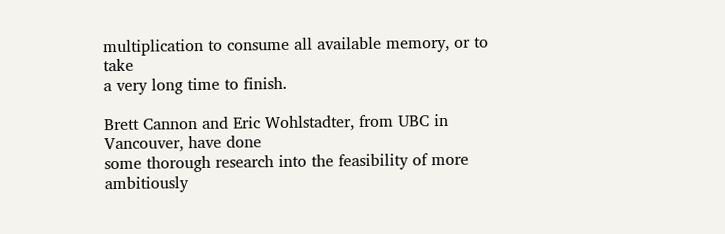multiplication to consume all available memory, or to take
a very long time to finish.

Brett Cannon and Eric Wohlstadter, from UBC in Vancouver, have done
some thorough research into the feasibility of more ambitiously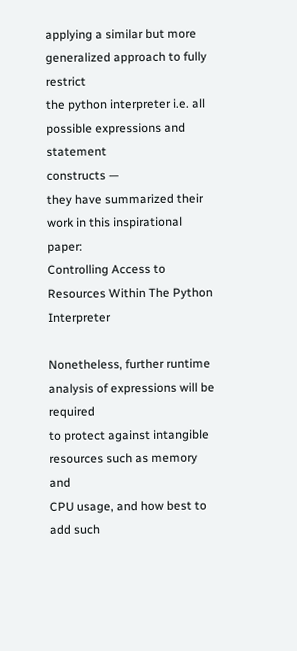applying a similar but more generalized approach to fully restrict
the python interpreter i.e. all possible expressions and statement
constructs —
they have summarized their work in this inspirational paper:
Controlling Access to Resources Within The Python Interpreter

Nonetheless, further runtime analysis of expressions will be required
to protect against intangible resources such as memory and
CPU usage, and how best to add such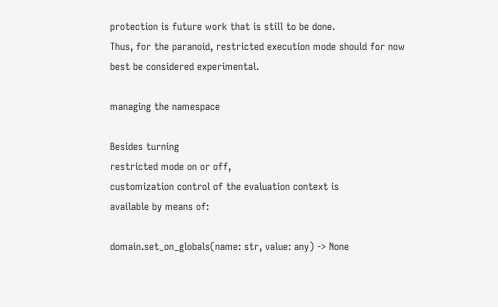protection is future work that is still to be done.
Thus, for the paranoid, restricted execution mode should for now
best be considered experimental.

managing the namespace

Besides turning
restricted mode on or off,
customization control of the evaluation context is
available by means of:

domain.set_on_globals(name: str, value: any) -> None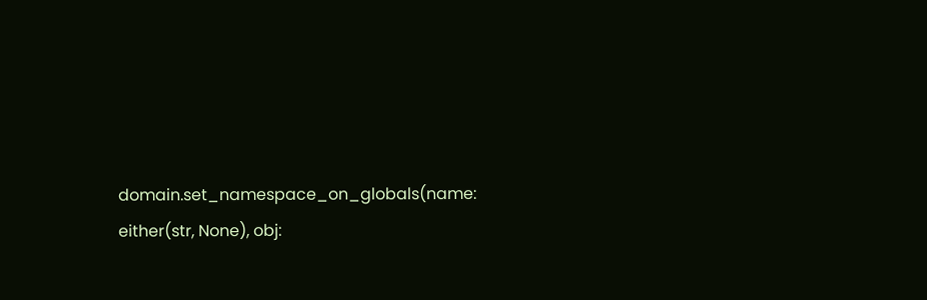domain.set_namespace_on_globals(name: either(str, None), obj: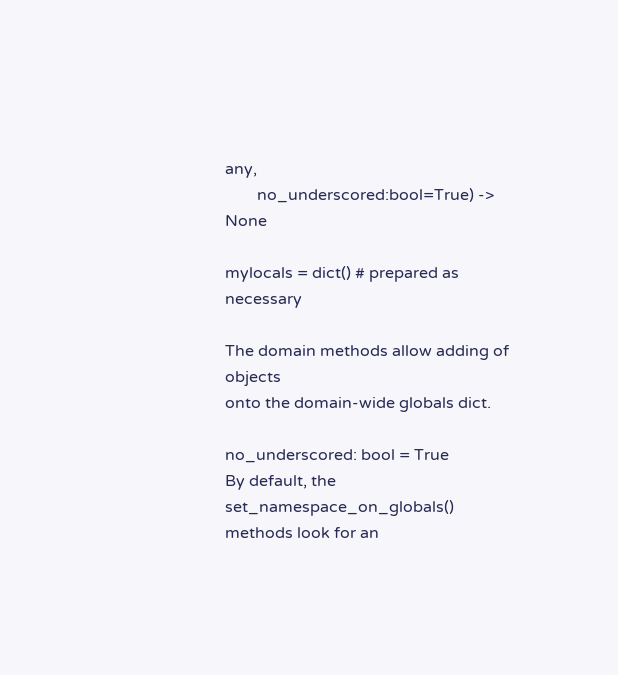any,
        no_underscored:bool=True) -> None

mylocals = dict() # prepared as necessary

The domain methods allow adding of objects
onto the domain-wide globals dict.

no_underscored: bool = True
By default, the set_namespace_on_globals()
methods look for an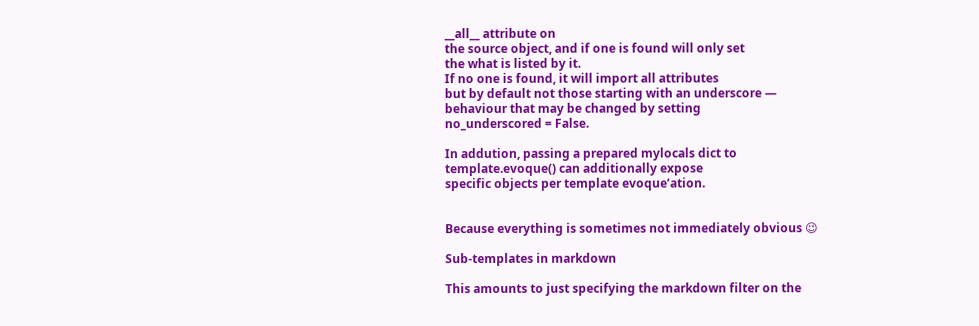__all__ attribute on
the source object, and if one is found will only set
the what is listed by it.
If no one is found, it will import all attributes
but by default not those starting with an underscore —
behaviour that may be changed by setting
no_underscored = False.

In addution, passing a prepared mylocals dict to
template.evoque() can additionally expose
specific objects per template evoque’ation.


Because everything is sometimes not immediately obvious 😉

Sub-templates in markdown

This amounts to just specifying the markdown filter on the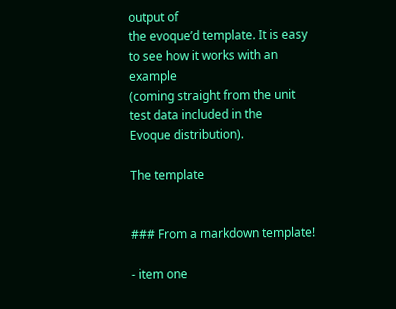output of
the evoque’d template. It is easy to see how it works with an example
(coming straight from the unit test data included in the
Evoque distribution).

The template


### From a markdown template!

- item one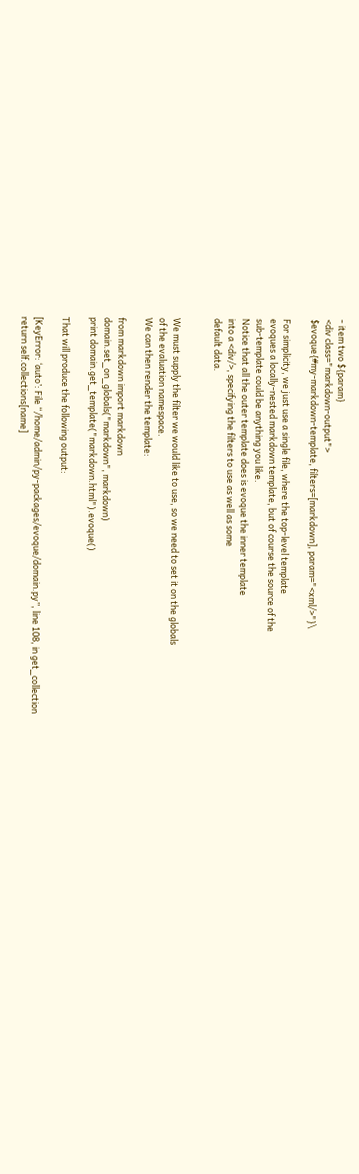- item two ${param}
<div class="markdown-output">
$evoque{#my-markdown-template, filters=[markdown], param="<xml/>"}\

For simplicity, we just use a single file, where the top-level template
evoques a locally-nested markdown template, but of course the source of the
sub-template could be anything you like.
Notice that all the outer template does is evoque the inner template
into a <div/>, specifying the filters to use as well as some
default data.


We must supply the filter we would like to use, so we need to set it on the globals
of the evaluation namespace.
We can then render the template:

from markdown import markdown
domain.set_on_globals("markdown", markdown)
print domain.get_template("markdown.html").evoque()

That will produce the following output:

[KeyError: ‘auto’: File “/home/admin/py-packages/evoque/domain.py”, line 108, in get_collection
return self.collections[name]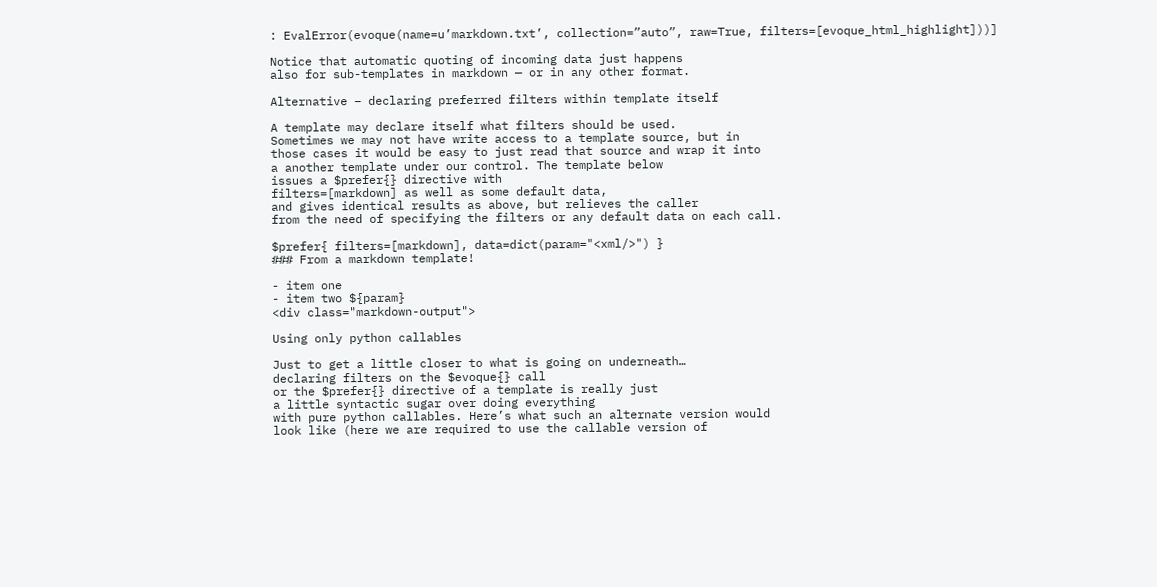: EvalError(evoque(name=u’markdown.txt’, collection=”auto”, raw=True, filters=[evoque_html_highlight]))]

Notice that automatic quoting of incoming data just happens
also for sub-templates in markdown — or in any other format.

Alternative – declaring preferred filters within template itself

A template may declare itself what filters should be used.
Sometimes we may not have write access to a template source, but in
those cases it would be easy to just read that source and wrap it into
a another template under our control. The template below
issues a $prefer{} directive with
filters=[markdown] as well as some default data,
and gives identical results as above, but relieves the caller
from the need of specifying the filters or any default data on each call.

$prefer{ filters=[markdown], data=dict(param="<xml/>") }
### From a markdown template!

- item one
- item two ${param}
<div class="markdown-output">

Using only python callables

Just to get a little closer to what is going on underneath…
declaring filters on the $evoque{} call
or the $prefer{} directive of a template is really just
a little syntactic sugar over doing everything
with pure python callables. Here’s what such an alternate version would
look like (here we are required to use the callable version of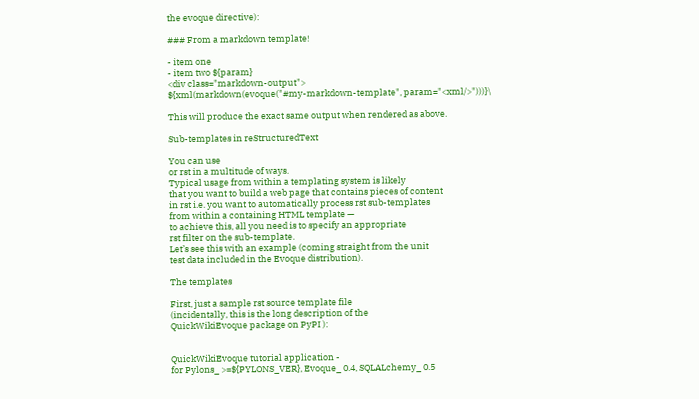the evoque directive):

### From a markdown template!

- item one
- item two ${param}
<div class="markdown-output">
${xml(markdown(evoque("#my-markdown-template", param="<xml/>")))}\

This will produce the exact same output when rendered as above.

Sub-templates in reStructuredText

You can use
or rst in a multitude of ways.
Typical usage from within a templating system is likely
that you want to build a web page that contains pieces of content
in rst i.e. you want to automatically process rst sub-templates
from within a containing HTML template —
to achieve this, all you need is to specify an appropriate
rst filter on the sub-template.
Let’s see this with an example (coming straight from the unit
test data included in the Evoque distribution).

The templates

First, just a sample rst source template file
(incidentally, this is the long description of the
QuickWikiEvoque package on PyPI ):


QuickWikiEvoque tutorial application -
for Pylons_ >=${PYLONS_VER}, Evoque_ 0.4, SQLALchemy_ 0.5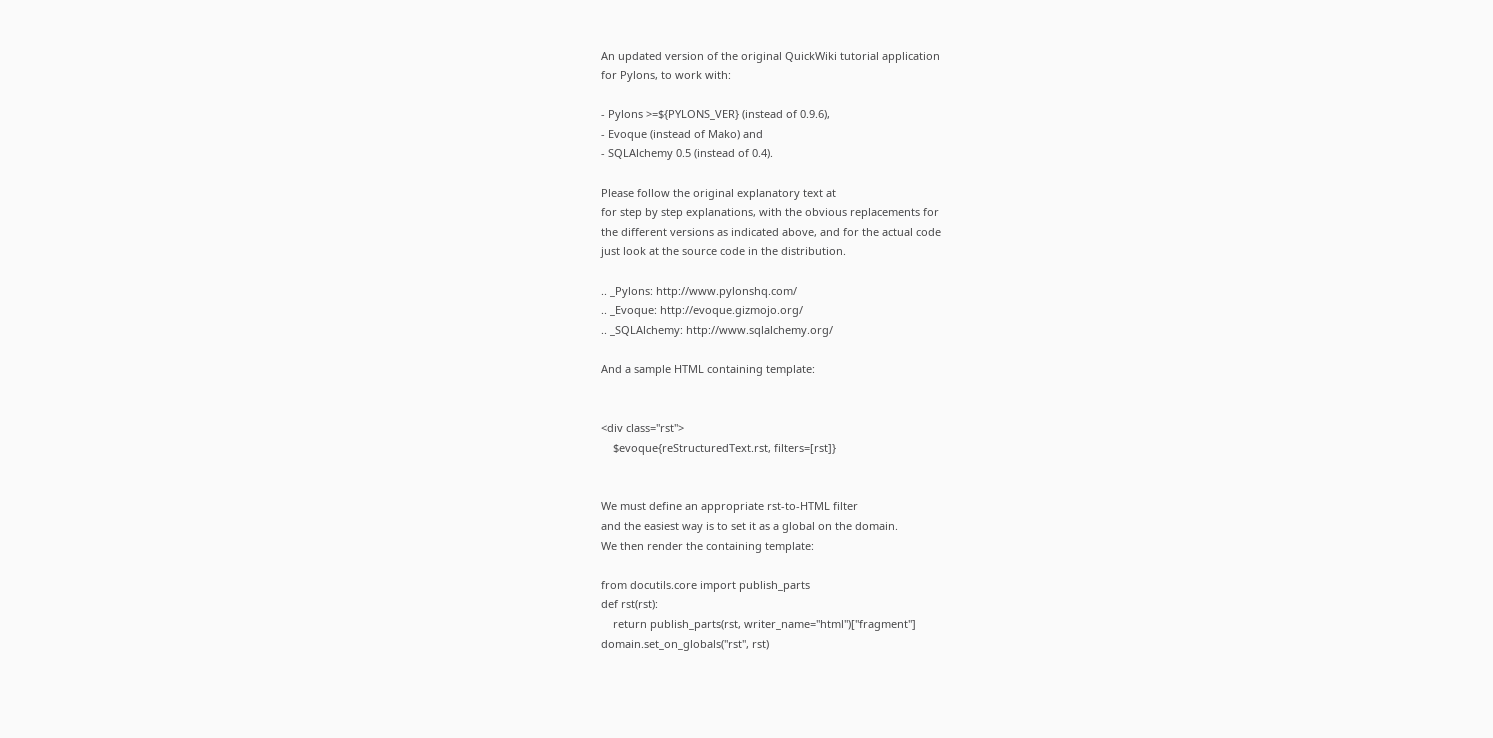An updated version of the original QuickWiki tutorial application
for Pylons, to work with:

- Pylons >=${PYLONS_VER} (instead of 0.9.6),
- Evoque (instead of Mako) and
- SQLAlchemy 0.5 (instead of 0.4).

Please follow the original explanatory text at
for step by step explanations, with the obvious replacements for
the different versions as indicated above, and for the actual code
just look at the source code in the distribution.

.. _Pylons: http://www.pylonshq.com/
.. _Evoque: http://evoque.gizmojo.org/
.. _SQLAlchemy: http://www.sqlalchemy.org/

And a sample HTML containing template:


<div class="rst">
    $evoque{reStructuredText.rst, filters=[rst]}


We must define an appropriate rst-to-HTML filter
and the easiest way is to set it as a global on the domain.
We then render the containing template:

from docutils.core import publish_parts
def rst(rst):
    return publish_parts(rst, writer_name="html")["fragment"]
domain.set_on_globals("rst", rst)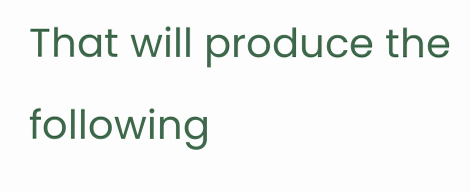That will produce the following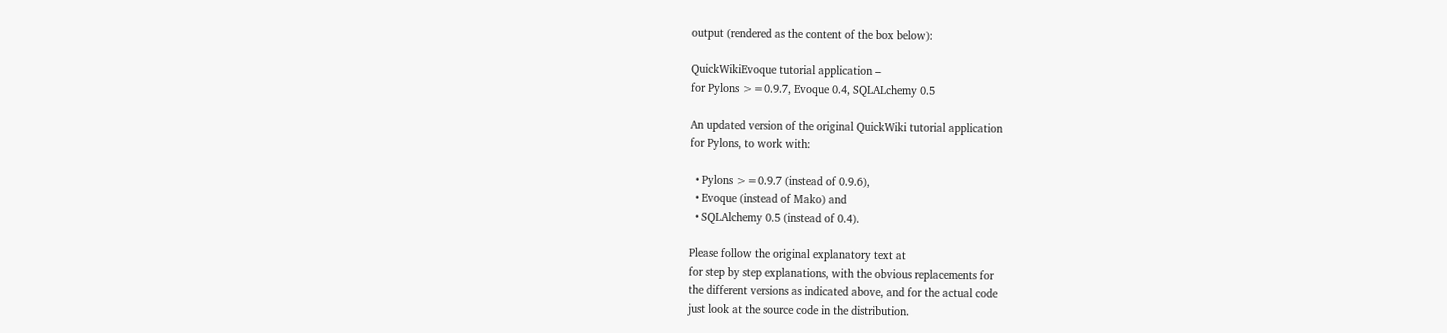output (rendered as the content of the box below):

QuickWikiEvoque tutorial application –
for Pylons >=0.9.7, Evoque 0.4, SQLALchemy 0.5

An updated version of the original QuickWiki tutorial application
for Pylons, to work with:

  • Pylons >=0.9.7 (instead of 0.9.6),
  • Evoque (instead of Mako) and
  • SQLAlchemy 0.5 (instead of 0.4).

Please follow the original explanatory text at
for step by step explanations, with the obvious replacements for
the different versions as indicated above, and for the actual code
just look at the source code in the distribution.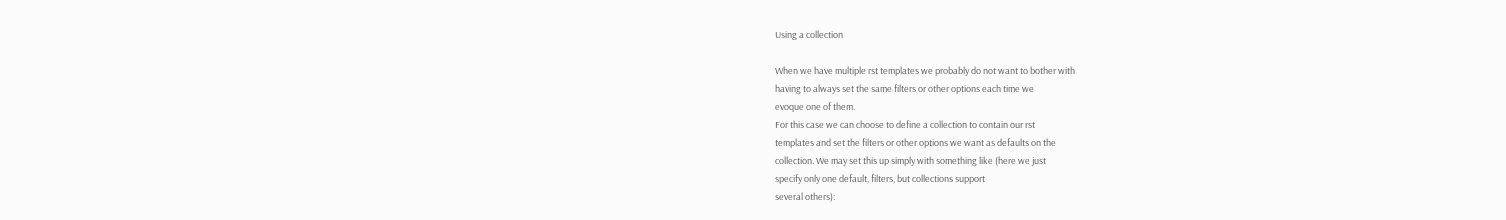Using a collection

When we have multiple rst templates we probably do not want to bother with
having to always set the same filters or other options each time we
evoque one of them.
For this case we can choose to define a collection to contain our rst
templates and set the filters or other options we want as defaults on the
collection. We may set this up simply with something like (here we just
specify only one default, filters, but collections support
several others):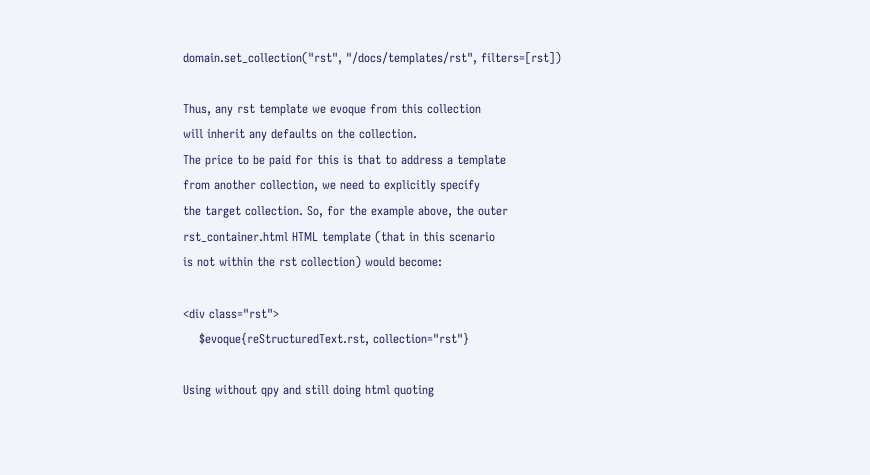domain.set_collection("rst", "/docs/templates/rst", filters=[rst])

Thus, any rst template we evoque from this collection
will inherit any defaults on the collection.
The price to be paid for this is that to address a template
from another collection, we need to explicitly specify
the target collection. So, for the example above, the outer
rst_container.html HTML template (that in this scenario
is not within the rst collection) would become:

<div class="rst">
    $evoque{reStructuredText.rst, collection="rst"}

Using without qpy and still doing html quoting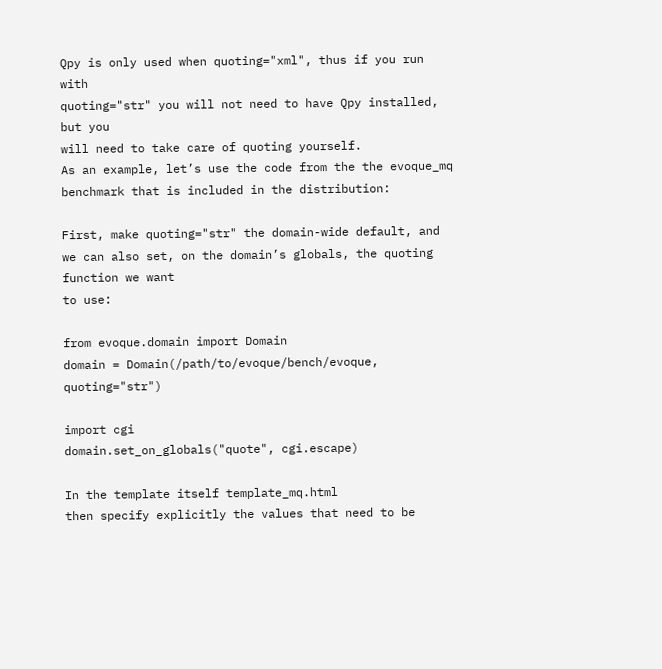Qpy is only used when quoting="xml", thus if you run with
quoting="str" you will not need to have Qpy installed, but you
will need to take care of quoting yourself.
As an example, let’s use the code from the the evoque_mq
benchmark that is included in the distribution:

First, make quoting="str" the domain-wide default, and
we can also set, on the domain’s globals, the quoting function we want
to use:

from evoque.domain import Domain
domain = Domain(/path/to/evoque/bench/evoque, quoting="str")

import cgi
domain.set_on_globals("quote", cgi.escape)

In the template itself template_mq.html
then specify explicitly the values that need to be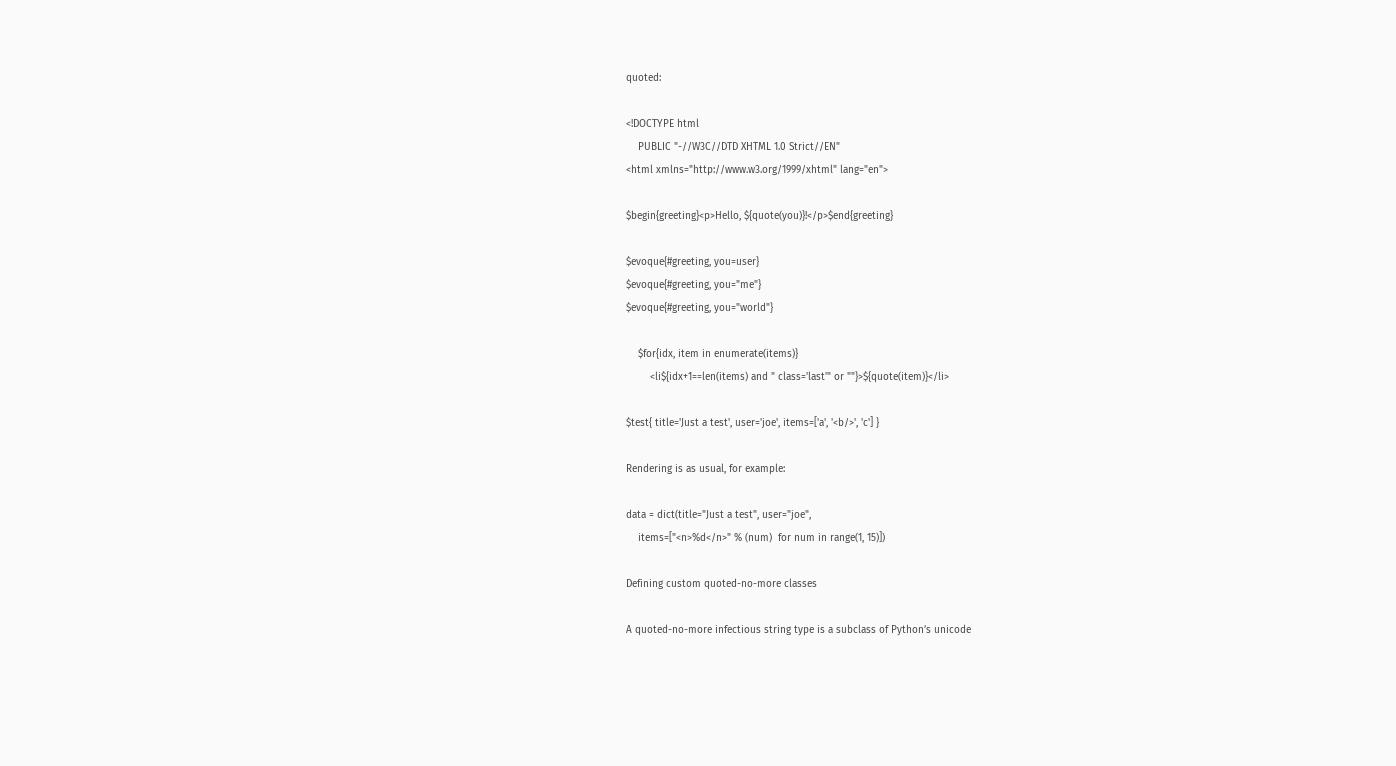quoted:

<!DOCTYPE html
    PUBLIC "-//W3C//DTD XHTML 1.0 Strict//EN"
<html xmlns="http://www.w3.org/1999/xhtml" lang="en">

$begin{greeting}<p>Hello, ${quote(you)}!</p>$end{greeting}

$evoque{#greeting, you=user}
$evoque{#greeting, you="me"}
$evoque{#greeting, you="world"}

    $for{idx, item in enumerate(items)}
        <li${idx+1==len(items) and " class='last'" or ""}>${quote(item)}</li>

$test{ title='Just a test', user='joe', items=['a', '<b/>', 'c'] }

Rendering is as usual, for example:

data = dict(title="Just a test", user="joe",
    items=["<n>%d</n>" % (num)  for num in range(1, 15)])

Defining custom quoted-no-more classes

A quoted-no-more infectious string type is a subclass of Python’s unicode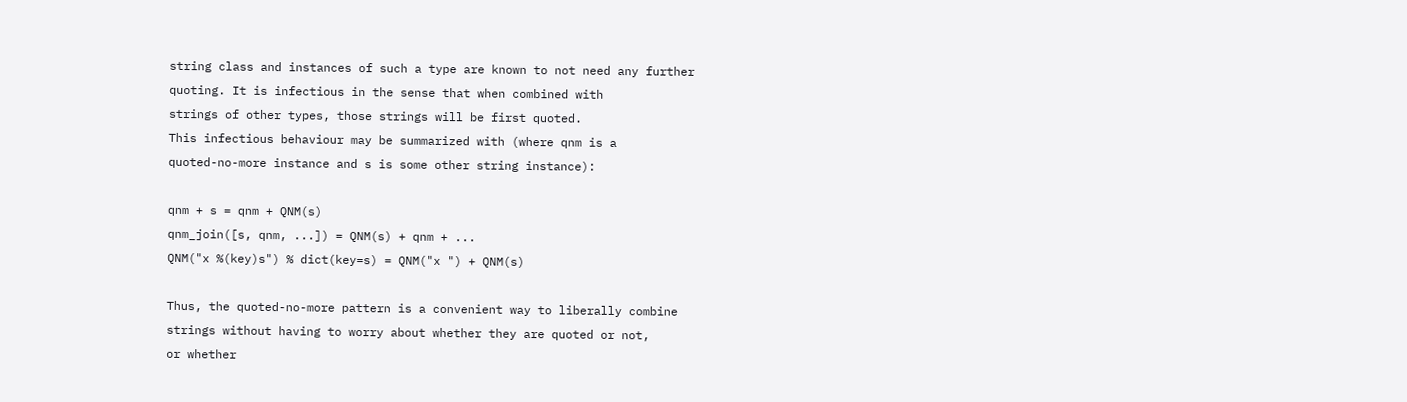string class and instances of such a type are known to not need any further
quoting. It is infectious in the sense that when combined with
strings of other types, those strings will be first quoted.
This infectious behaviour may be summarized with (where qnm is a
quoted-no-more instance and s is some other string instance):

qnm + s = qnm + QNM(s)
qnm_join([s, qnm, ...]) = QNM(s) + qnm + ...
QNM("x %(key)s") % dict(key=s) = QNM("x ") + QNM(s)

Thus, the quoted-no-more pattern is a convenient way to liberally combine
strings without having to worry about whether they are quoted or not,
or whether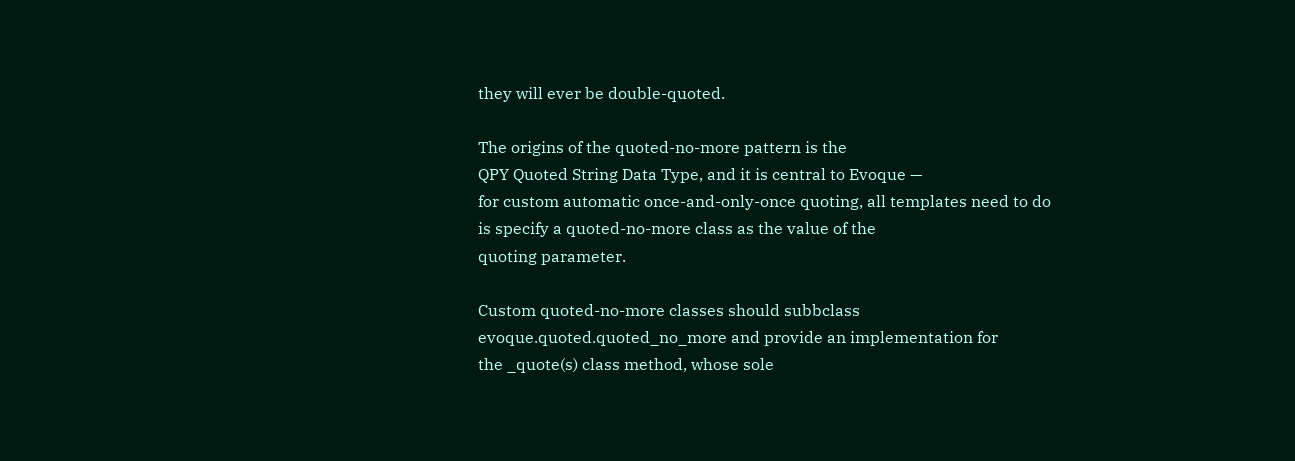they will ever be double-quoted.

The origins of the quoted-no-more pattern is the
QPY Quoted String Data Type, and it is central to Evoque —
for custom automatic once-and-only-once quoting, all templates need to do
is specify a quoted-no-more class as the value of the
quoting parameter.

Custom quoted-no-more classes should subbclass
evoque.quoted.quoted_no_more and provide an implementation for
the _quote(s) class method, whose sole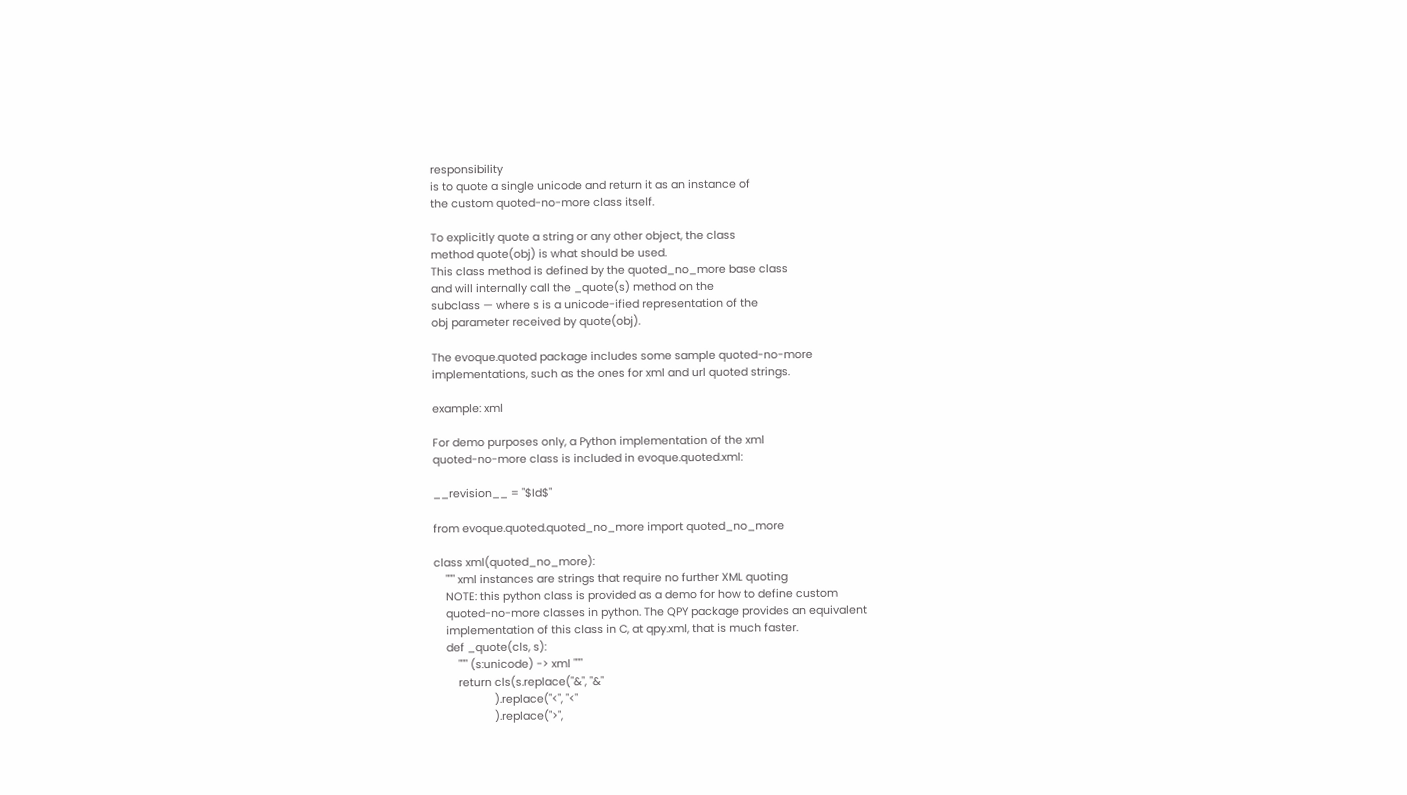responsibility
is to quote a single unicode and return it as an instance of
the custom quoted-no-more class itself.

To explicitly quote a string or any other object, the class
method quote(obj) is what should be used.
This class method is defined by the quoted_no_more base class
and will internally call the _quote(s) method on the
subclass — where s is a unicode-ified representation of the
obj parameter received by quote(obj).

The evoque.quoted package includes some sample quoted-no-more
implementations, such as the ones for xml and url quoted strings.

example: xml

For demo purposes only, a Python implementation of the xml
quoted-no-more class is included in evoque.quoted.xml:

__revision__ = "$Id$"

from evoque.quoted.quoted_no_more import quoted_no_more

class xml(quoted_no_more):
    """ xml instances are strings that require no further XML quoting
    NOTE: this python class is provided as a demo for how to define custom
    quoted-no-more classes in python. The QPY package provides an equivalent
    implementation of this class in C, at qpy.xml, that is much faster.
    def _quote(cls, s):
        """ (s:unicode) -> xml """
        return cls(s.replace("&", "&"
                    ).replace("<", "<"
                    ).replace(">",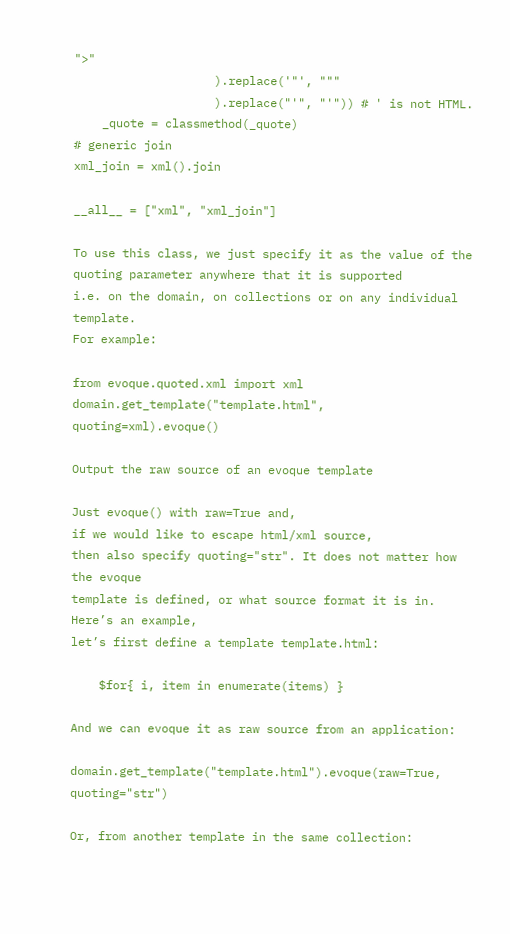">"
                    ).replace('"', """
                    ).replace("'", "'")) # ' is not HTML.
    _quote = classmethod(_quote)
# generic join
xml_join = xml().join

__all__ = ["xml", "xml_join"]

To use this class, we just specify it as the value of the
quoting parameter anywhere that it is supported
i.e. on the domain, on collections or on any individual template.
For example:

from evoque.quoted.xml import xml
domain.get_template("template.html", quoting=xml).evoque()

Output the raw source of an evoque template

Just evoque() with raw=True and,
if we would like to escape html/xml source,
then also specify quoting="str". It does not matter how the evoque
template is defined, or what source format it is in. Here’s an example,
let’s first define a template template.html:

    $for{ i, item in enumerate(items) }

And we can evoque it as raw source from an application:

domain.get_template("template.html").evoque(raw=True, quoting="str")

Or, from another template in the same collection: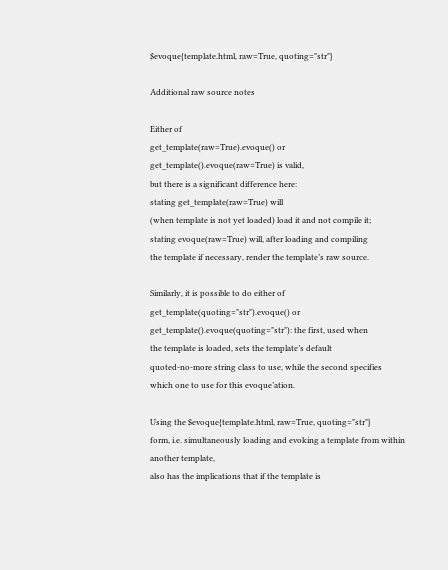$evoque{template.html, raw=True, quoting="str"}

Additional raw source notes

Either of
get_template(raw=True).evoque() or
get_template().evoque(raw=True) is valid,
but there is a significant difference here:
stating get_template(raw=True) will
(when template is not yet loaded) load it and not compile it;
stating evoque(raw=True) will, after loading and compiling
the template if necessary, render the template’s raw source.

Similarly, it is possible to do either of
get_template(quoting="str").evoque() or
get_template().evoque(quoting="str"): the first, used when
the template is loaded, sets the template’s default
quoted-no-more string class to use, while the second specifies
which one to use for this evoque’ation.

Using the $evoque{template.html, raw=True, quoting="str"}
form, i.e. simultaneously loading and evoking a template from within
another template,
also has the implications that if the template is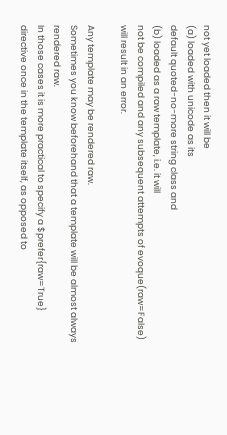not yet loaded then it will be
(a) loaded with unicode as its
default quoted-no-more string class and
(b) loaded as a raw template, i.e. it will
not be compiled and any subsequent attempts of evoque(raw=False)
will result in an error.

Any template may be rendered raw.
Sometimes you know beforehand that a template will be almost always rendered raw.
In those cases it is more practical to specify a $prefer{raw=True}
directive once in the template itself, as opposed to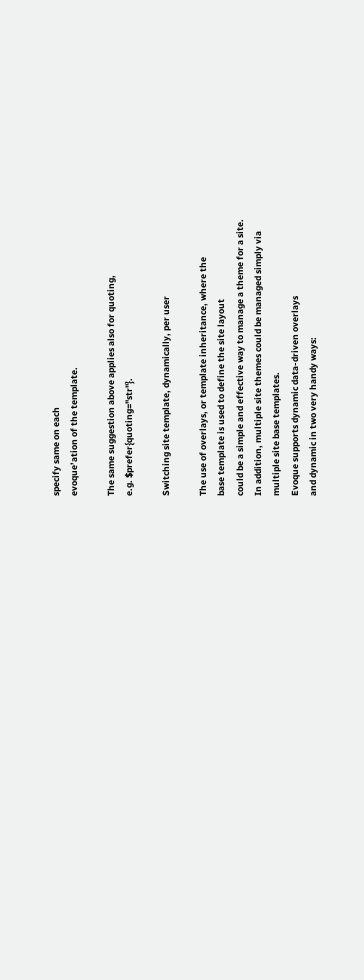specify same on each
evoque’ation of the template.

The same suggestion above applies also for quoting,
e.g. $prefer{quoting="str"}.

Switching site template, dynamically, per user

The use of overlays, or template inheritance, where the
base template is used to define the site layout
could be a simple and effective way to manage a theme for a site.
In addition, multiple site themes could be managed simply via
multiple site base templates.
Evoque supports dynamic data-driven overlays
and dynamic in two very handy ways: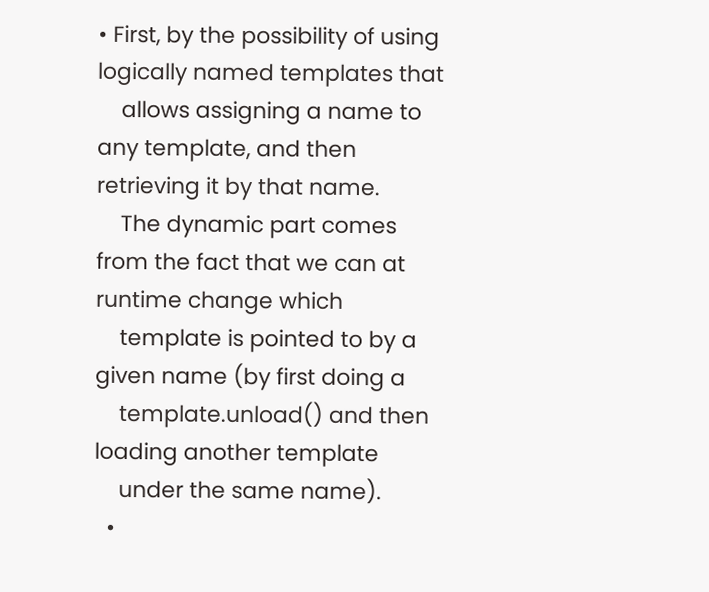• First, by the possibility of using logically named templates that
    allows assigning a name to any template, and then retrieving it by that name.
    The dynamic part comes from the fact that we can at runtime change which
    template is pointed to by a given name (by first doing a
    template.unload() and then loading another template
    under the same name).
  •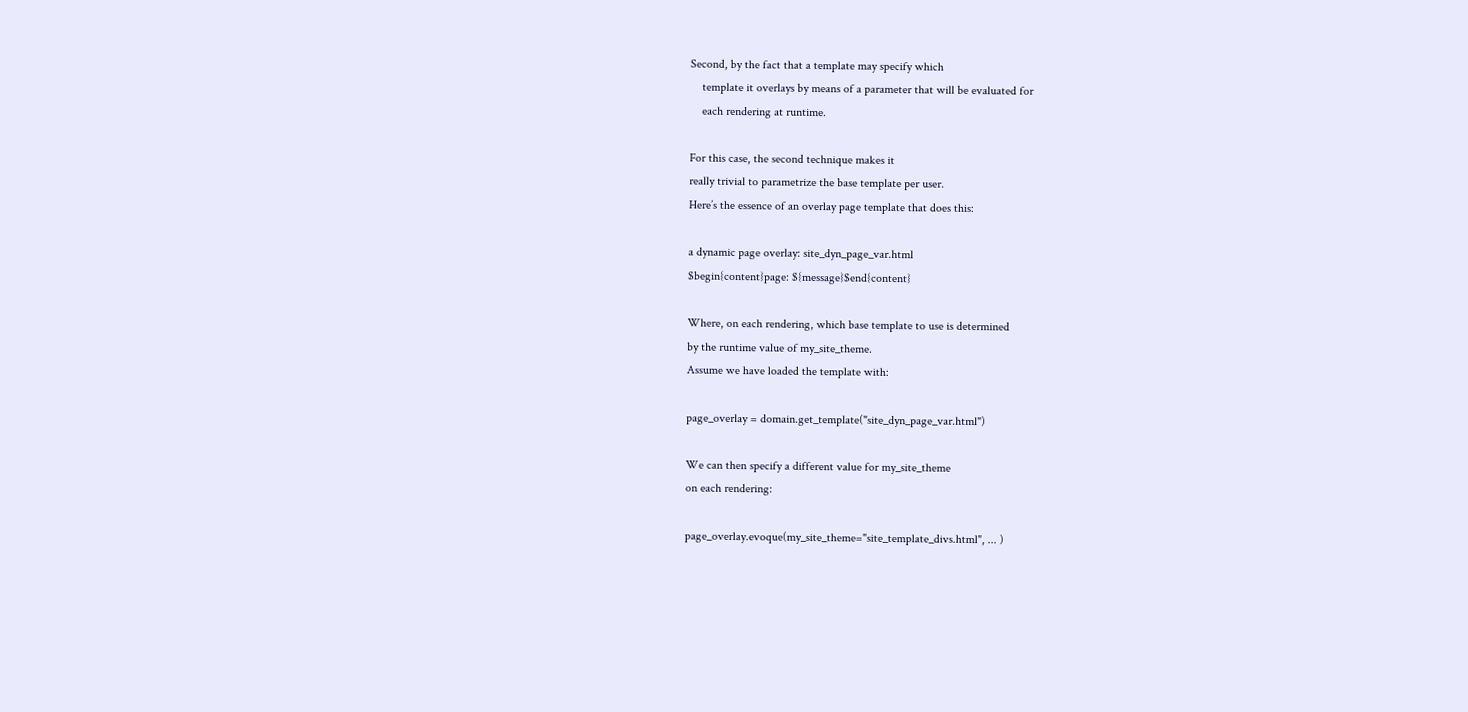Second, by the fact that a template may specify which
    template it overlays by means of a parameter that will be evaluated for
    each rendering at runtime.

For this case, the second technique makes it
really trivial to parametrize the base template per user.
Here’s the essence of an overlay page template that does this:

a dynamic page overlay: site_dyn_page_var.html
$begin{content}page: ${message}$end{content}

Where, on each rendering, which base template to use is determined
by the runtime value of my_site_theme.
Assume we have loaded the template with:

page_overlay = domain.get_template("site_dyn_page_var.html")

We can then specify a different value for my_site_theme
on each rendering:

page_overlay.evoque(my_site_theme="site_template_divs.html", ... )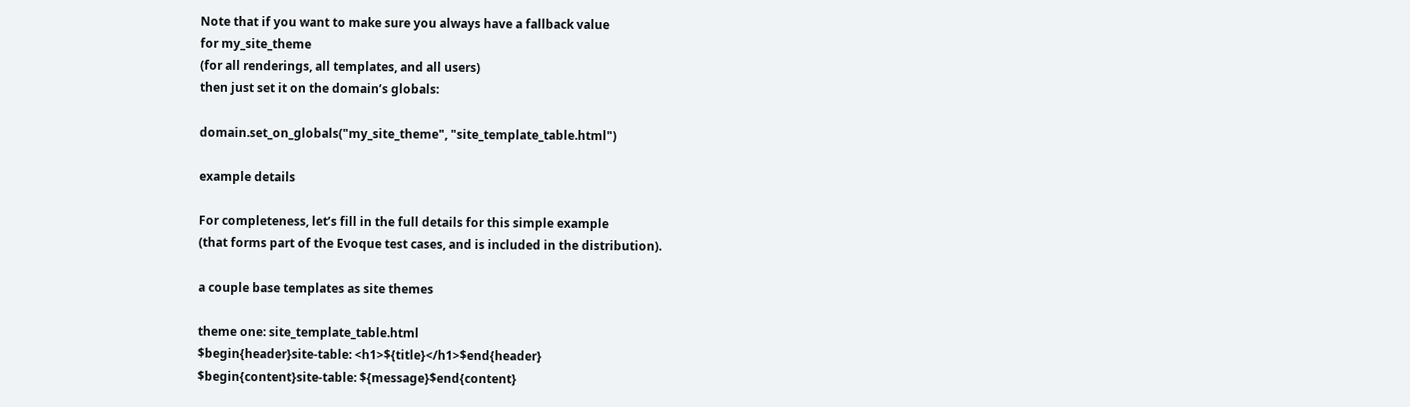Note that if you want to make sure you always have a fallback value
for my_site_theme
(for all renderings, all templates, and all users)
then just set it on the domain’s globals:

domain.set_on_globals("my_site_theme", "site_template_table.html")

example details

For completeness, let’s fill in the full details for this simple example
(that forms part of the Evoque test cases, and is included in the distribution).

a couple base templates as site themes

theme one: site_template_table.html
$begin{header}site-table: <h1>${title}</h1>$end{header}
$begin{content}site-table: ${message}$end{content}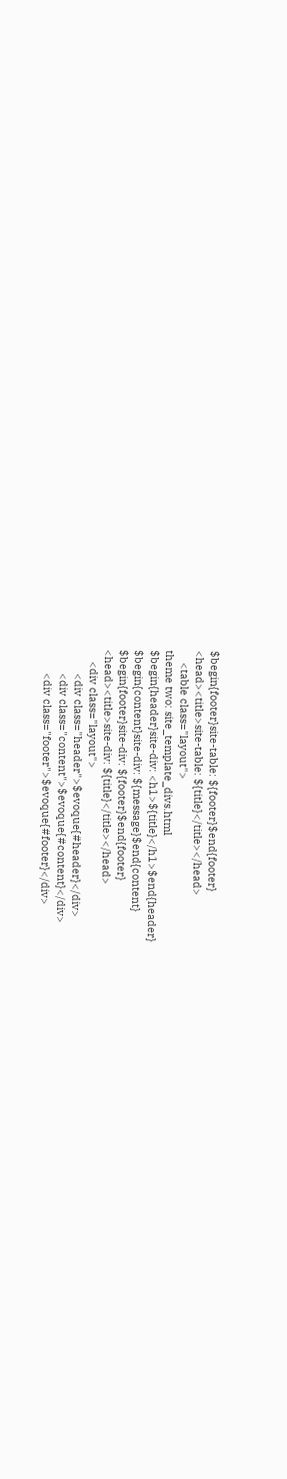$begin{footer}site-table: ${footer}$end{footer}
<head><title>site-table: ${title}</title></head>
    <table class="layout">
theme two: site_template_divs.html
$begin{header}site-div: <h1>${title}</h1>$end{header}
$begin{content}site-div: ${message}$end{content}
$begin{footer}site-div: ${footer}$end{footer}
<head><title>site-div: ${title}</title></head>
    <div class="layout">
        <div class="header">$evoque{#header}</div>
        <div class="content">$evoque{#content}</div>
        <div class="footer">$evoque{#footer}</div>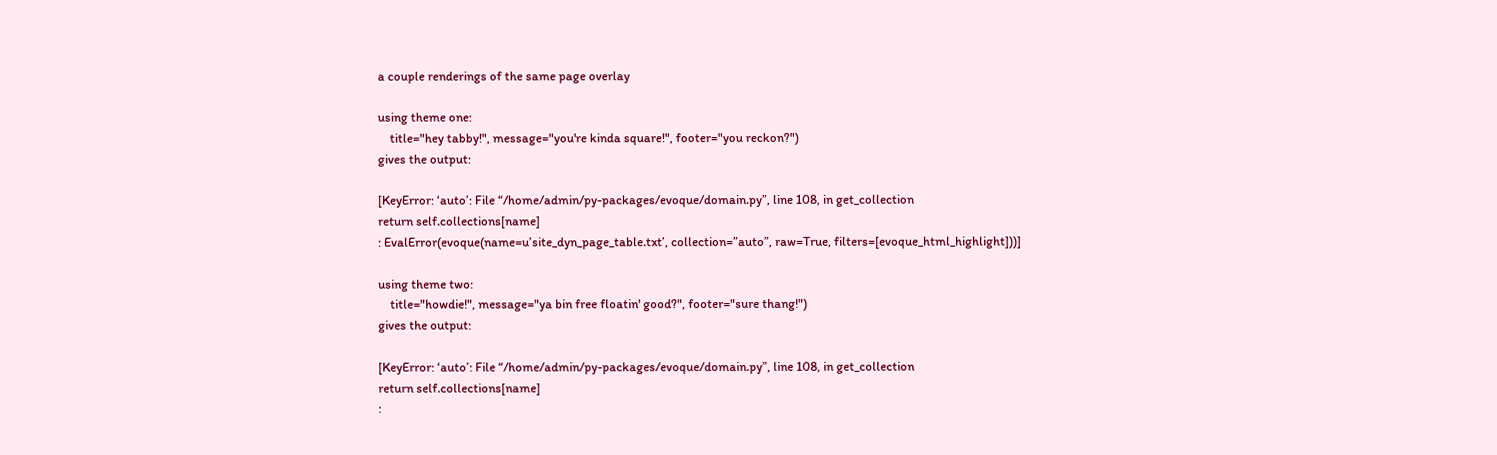a couple renderings of the same page overlay

using theme one:
    title="hey tabby!", message="you're kinda square!", footer="you reckon?")
gives the output:

[KeyError: ‘auto’: File “/home/admin/py-packages/evoque/domain.py”, line 108, in get_collection
return self.collections[name]
: EvalError(evoque(name=u’site_dyn_page_table.txt’, collection=”auto”, raw=True, filters=[evoque_html_highlight]))]

using theme two:
    title="howdie!", message="ya bin free floatin' good?", footer="sure thang!")
gives the output:

[KeyError: ‘auto’: File “/home/admin/py-packages/evoque/domain.py”, line 108, in get_collection
return self.collections[name]
: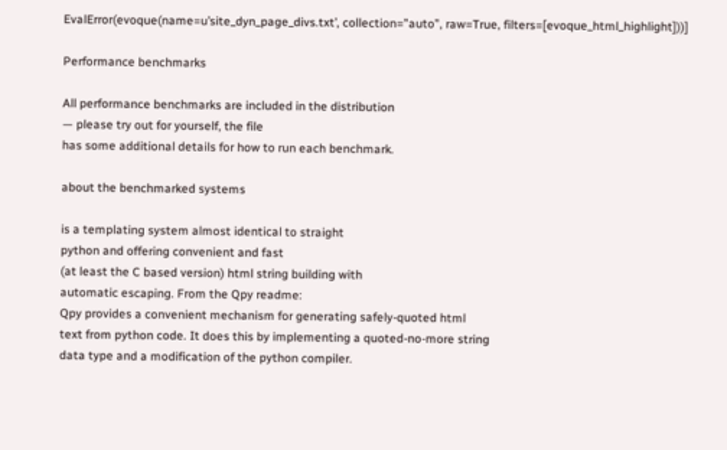EvalError(evoque(name=u’site_dyn_page_divs.txt’, collection=”auto”, raw=True, filters=[evoque_html_highlight]))]

Performance benchmarks

All performance benchmarks are included in the distribution
— please try out for yourself, the file
has some additional details for how to run each benchmark.

about the benchmarked systems

is a templating system almost identical to straight
python and offering convenient and fast
(at least the C based version) html string building with
automatic escaping. From the Qpy readme:
Qpy provides a convenient mechanism for generating safely-quoted html
text from python code. It does this by implementing a quoted-no-more string
data type and a modification of the python compiler.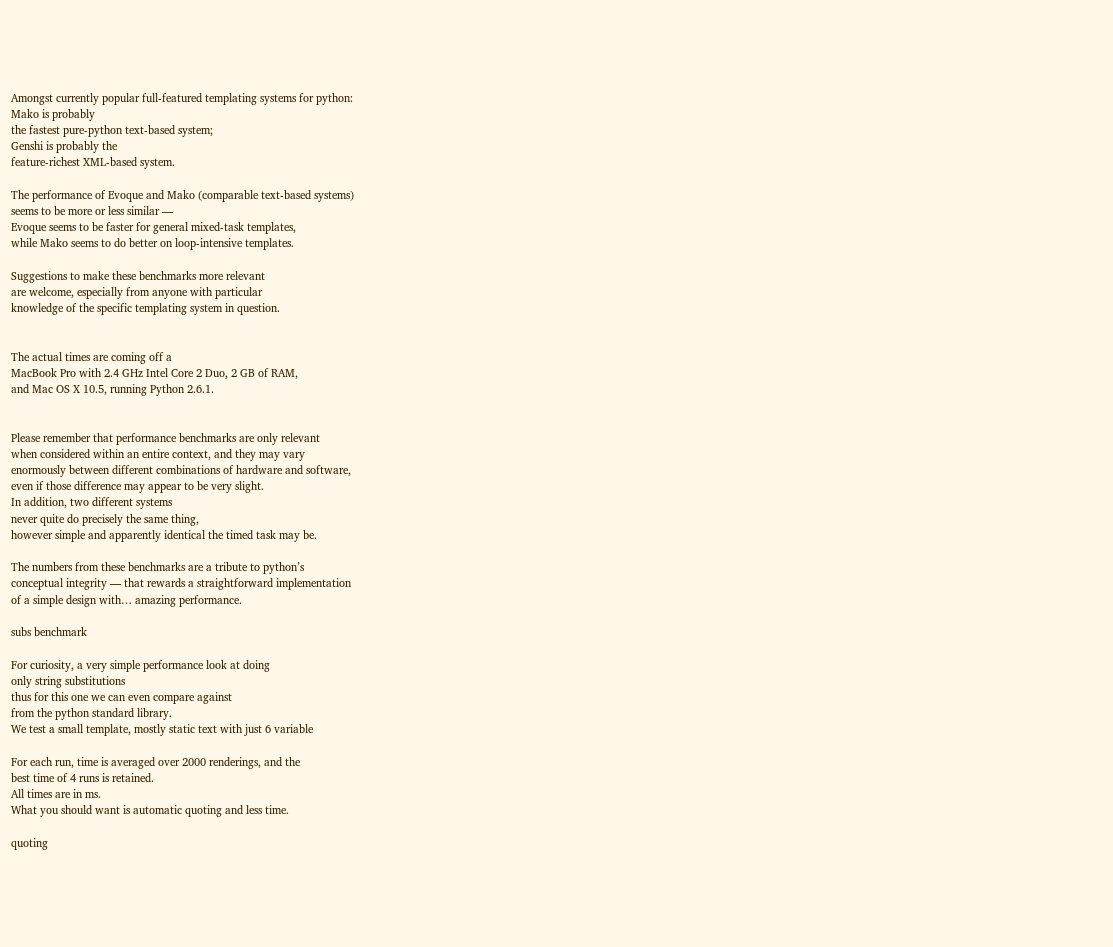Amongst currently popular full-featured templating systems for python:
Mako is probably
the fastest pure-python text-based system;
Genshi is probably the
feature-richest XML-based system.

The performance of Evoque and Mako (comparable text-based systems)
seems to be more or less similar —
Evoque seems to be faster for general mixed-task templates,
while Mako seems to do better on loop-intensive templates.

Suggestions to make these benchmarks more relevant
are welcome, especially from anyone with particular
knowledge of the specific templating system in question.


The actual times are coming off a
MacBook Pro with 2.4 GHz Intel Core 2 Duo, 2 GB of RAM,
and Mac OS X 10.5, running Python 2.6.1.


Please remember that performance benchmarks are only relevant
when considered within an entire context, and they may vary
enormously between different combinations of hardware and software,
even if those difference may appear to be very slight.
In addition, two different systems
never quite do precisely the same thing,
however simple and apparently identical the timed task may be.

The numbers from these benchmarks are a tribute to python’s
conceptual integrity — that rewards a straightforward implementation
of a simple design with… amazing performance.

subs benchmark

For curiosity, a very simple performance look at doing
only string substitutions
thus for this one we can even compare against
from the python standard library.
We test a small template, mostly static text with just 6 variable

For each run, time is averaged over 2000 renderings, and the
best time of 4 runs is retained.
All times are in ms.
What you should want is automatic quoting and less time.

quoting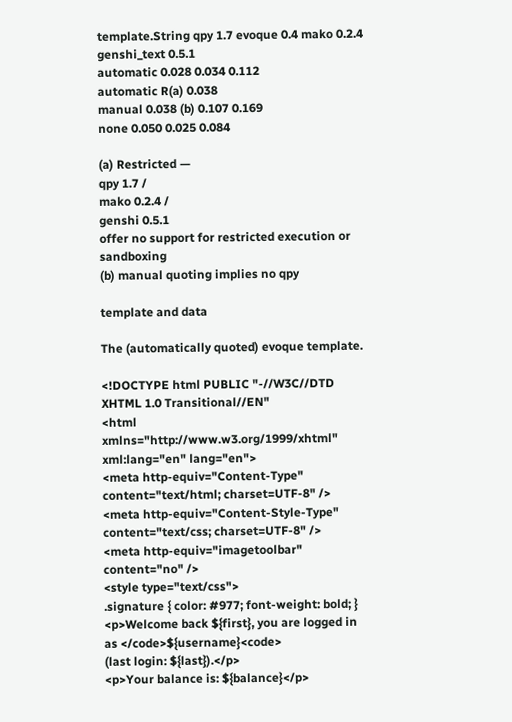template.String qpy 1.7 evoque 0.4 mako 0.2.4 genshi_text 0.5.1
automatic 0.028 0.034 0.112
automatic R(a) 0.038
manual 0.038 (b) 0.107 0.169
none 0.050 0.025 0.084

(a) Restricted —
qpy 1.7 /
mako 0.2.4 /
genshi 0.5.1
offer no support for restricted execution or sandboxing
(b) manual quoting implies no qpy

template and data

The (automatically quoted) evoque template.

<!DOCTYPE html PUBLIC "-//W3C//DTD XHTML 1.0 Transitional//EN"
<html xmlns="http://www.w3.org/1999/xhtml" xml:lang="en" lang="en">
<meta http-equiv="Content-Type" content="text/html; charset=UTF-8" />
<meta http-equiv="Content-Style-Type" content="text/css; charset=UTF-8" />
<meta http-equiv="imagetoolbar" content="no" />
<style type="text/css">
.signature { color: #977; font-weight: bold; }
<p>Welcome back ${first}, you are logged in as </code>${username}<code>
(last login: ${last}).</p>
<p>Your balance is: ${balance}</p>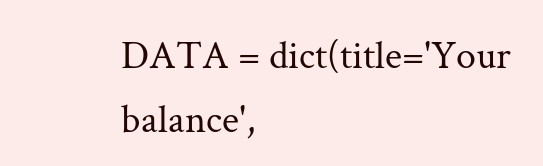DATA = dict(title='Your balance',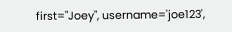first="Joey", username='joe123',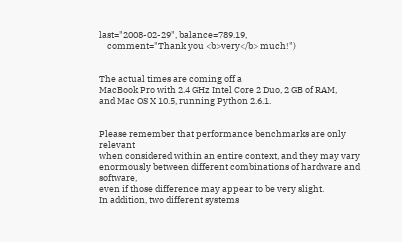last="2008-02-29", balance=789.19,
    comment="Thank you <b>very</b> much!")


The actual times are coming off a
MacBook Pro with 2.4 GHz Intel Core 2 Duo, 2 GB of RAM,
and Mac OS X 10.5, running Python 2.6.1.


Please remember that performance benchmarks are only relevant
when considered within an entire context, and they may vary
enormously between different combinations of hardware and software,
even if those difference may appear to be very slight.
In addition, two different systems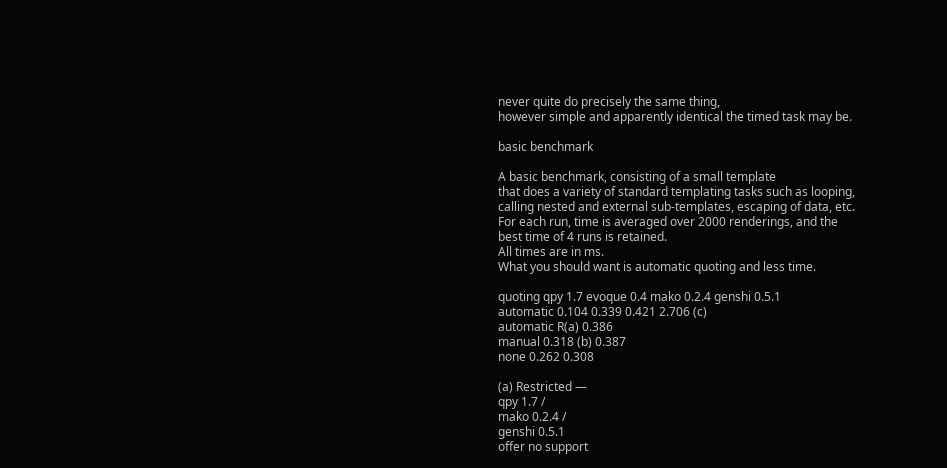never quite do precisely the same thing,
however simple and apparently identical the timed task may be.

basic benchmark

A basic benchmark, consisting of a small template
that does a variety of standard templating tasks such as looping,
calling nested and external sub-templates, escaping of data, etc.
For each run, time is averaged over 2000 renderings, and the
best time of 4 runs is retained.
All times are in ms.
What you should want is automatic quoting and less time.

quoting qpy 1.7 evoque 0.4 mako 0.2.4 genshi 0.5.1
automatic 0.104 0.339 0.421 2.706 (c)
automatic R(a) 0.386
manual 0.318 (b) 0.387
none 0.262 0.308

(a) Restricted —
qpy 1.7 /
mako 0.2.4 /
genshi 0.5.1
offer no support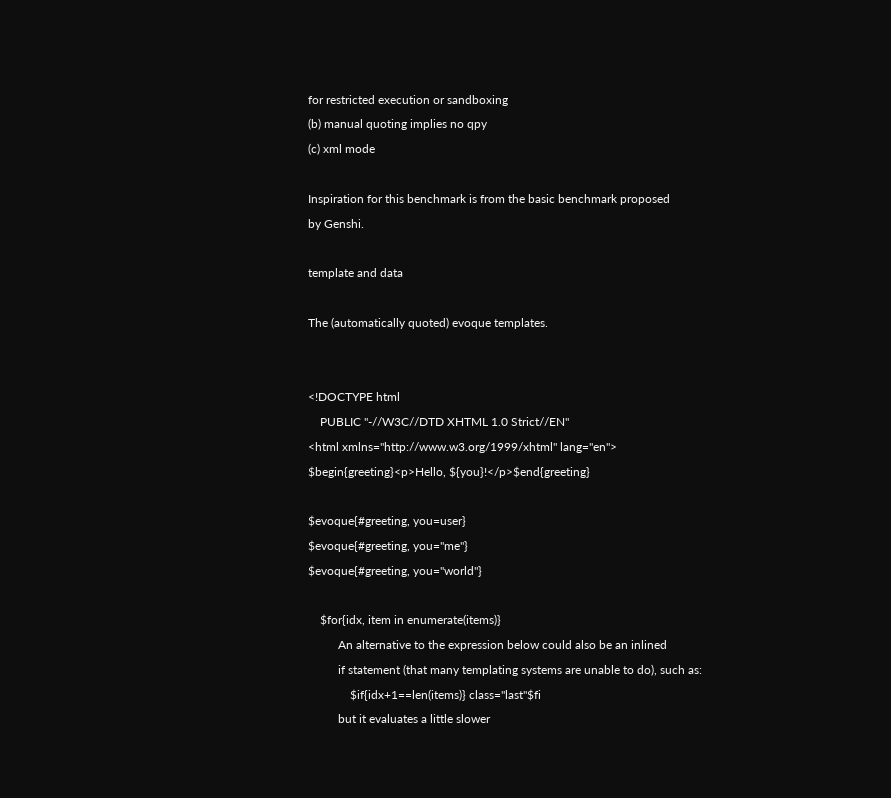for restricted execution or sandboxing
(b) manual quoting implies no qpy
(c) xml mode

Inspiration for this benchmark is from the basic benchmark proposed
by Genshi.

template and data

The (automatically quoted) evoque templates.


<!DOCTYPE html
    PUBLIC "-//W3C//DTD XHTML 1.0 Strict//EN"
<html xmlns="http://www.w3.org/1999/xhtml" lang="en">
$begin{greeting}<p>Hello, ${you}!</p>$end{greeting}

$evoque{#greeting, you=user}
$evoque{#greeting, you="me"}
$evoque{#greeting, you="world"}

    $for{idx, item in enumerate(items)}
          An alternative to the expression below could also be an inlined
          if statement (that many templating systems are unable to do), such as:
              $if{idx+1==len(items)} class="last"$fi
          but it evaluates a little slower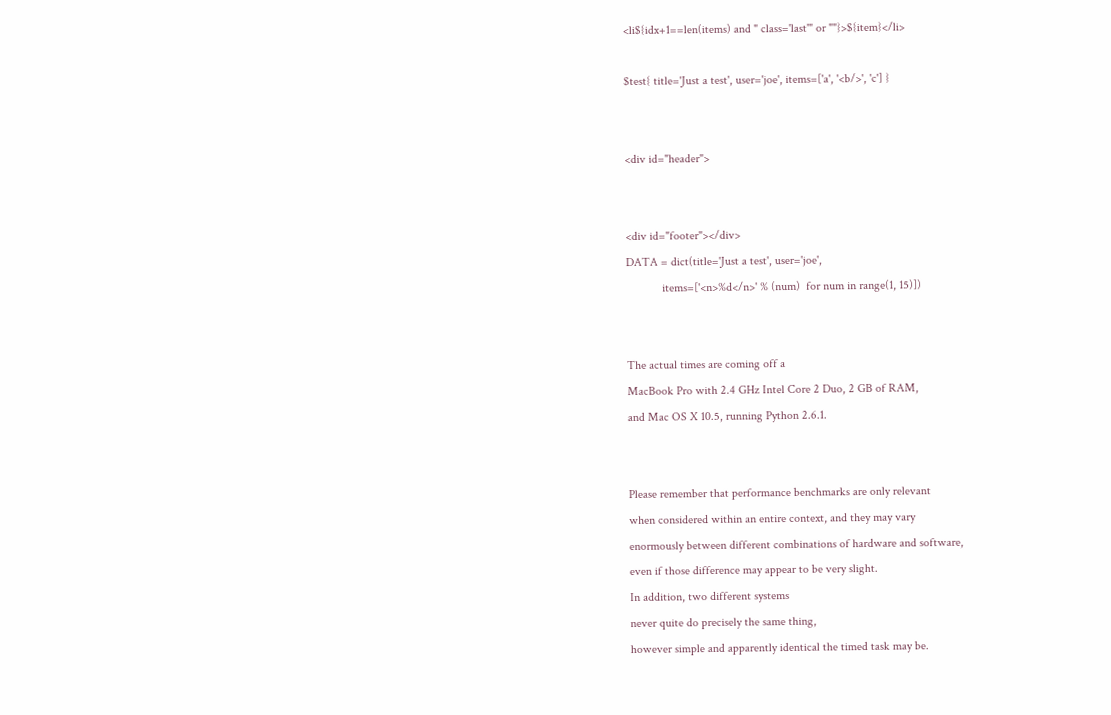<li${idx+1==len(items) and " class='last'" or ""}>${item}</li>

$test{ title='Just a test', user='joe', items=['a', '<b/>', 'c'] }


<div id="header">


<div id="footer"></div>
DATA = dict(title='Just a test', user='joe',
            items=['<n>%d</n>' % (num)  for num in range(1, 15)])


The actual times are coming off a
MacBook Pro with 2.4 GHz Intel Core 2 Duo, 2 GB of RAM,
and Mac OS X 10.5, running Python 2.6.1.


Please remember that performance benchmarks are only relevant
when considered within an entire context, and they may vary
enormously between different combinations of hardware and software,
even if those difference may appear to be very slight.
In addition, two different systems
never quite do precisely the same thing,
however simple and apparently identical the timed task may be.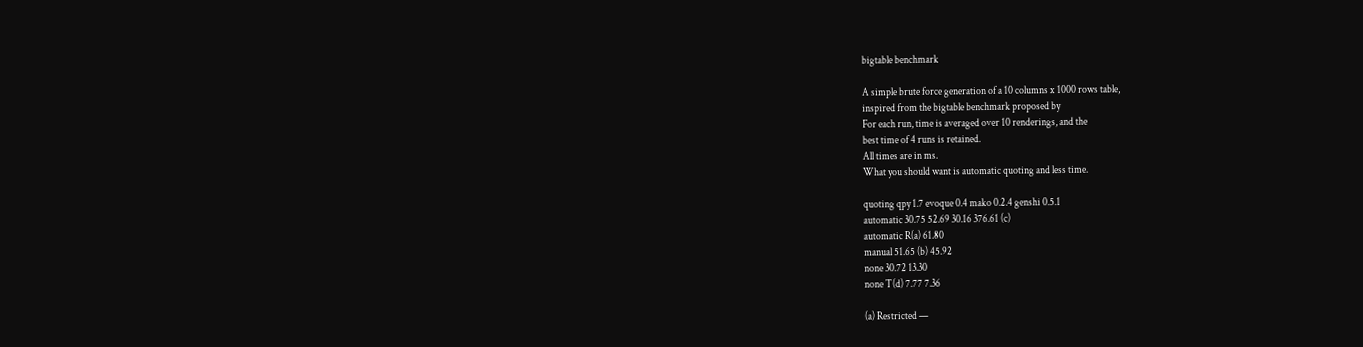bigtable benchmark

A simple brute force generation of a 10 columns x 1000 rows table,
inspired from the bigtable benchmark proposed by
For each run, time is averaged over 10 renderings, and the
best time of 4 runs is retained.
All times are in ms.
What you should want is automatic quoting and less time.

quoting qpy 1.7 evoque 0.4 mako 0.2.4 genshi 0.5.1
automatic 30.75 52.69 30.16 376.61 (c)
automatic R(a) 61.80
manual 51.65 (b) 45.92
none 30.72 13.30
none T(d) 7.77 7.36

(a) Restricted —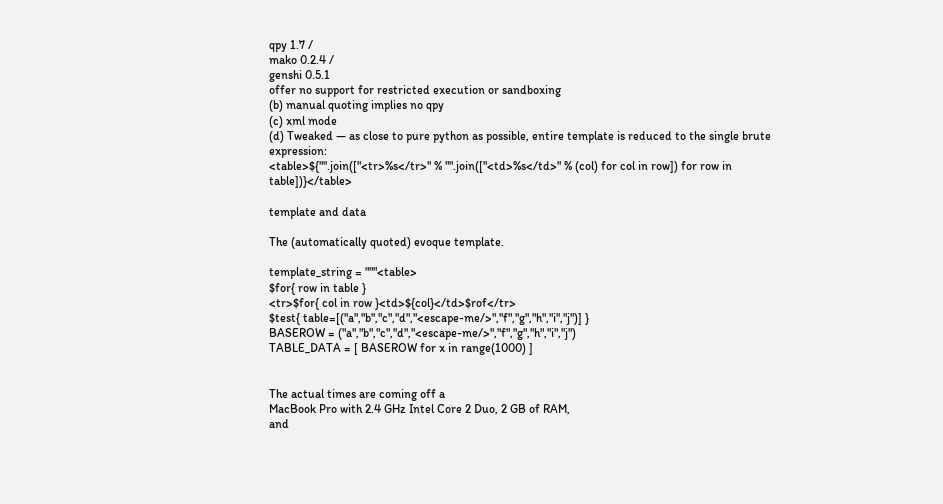qpy 1.7 /
mako 0.2.4 /
genshi 0.5.1
offer no support for restricted execution or sandboxing
(b) manual quoting implies no qpy
(c) xml mode
(d) Tweaked — as close to pure python as possible, entire template is reduced to the single brute expression:
<table>${"".join(["<tr>%s</tr>" % "".join(["<td>%s</td>" % (col) for col in row]) for row in table])}</table>

template and data

The (automatically quoted) evoque template.

template_string = """<table>
$for{ row in table }
<tr>$for{ col in row }<td>${col}</td>$rof</tr>
$test{ table=[("a","b","c","d","<escape-me/>","f","g","h","i","j")] }
BASEROW = ("a","b","c","d","<escape-me/>","f","g","h","i","j")
TABLE_DATA = [ BASEROW for x in range(1000) ]


The actual times are coming off a
MacBook Pro with 2.4 GHz Intel Core 2 Duo, 2 GB of RAM,
and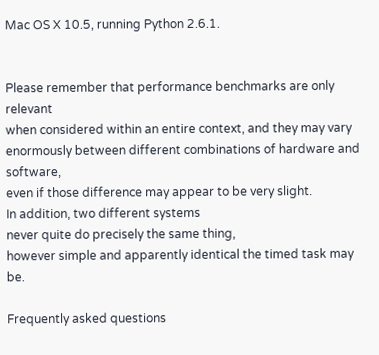Mac OS X 10.5, running Python 2.6.1.


Please remember that performance benchmarks are only relevant
when considered within an entire context, and they may vary
enormously between different combinations of hardware and software,
even if those difference may appear to be very slight.
In addition, two different systems
never quite do precisely the same thing,
however simple and apparently identical the timed task may be.

Frequently asked questions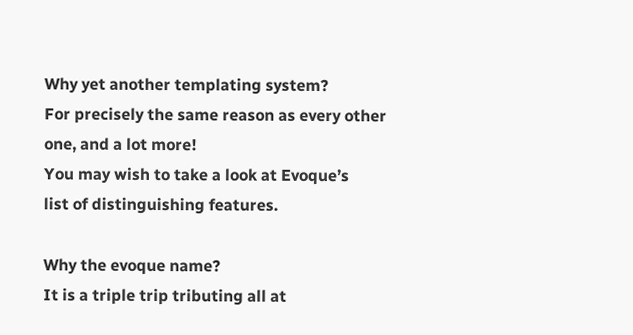Why yet another templating system?
For precisely the same reason as every other one, and a lot more!
You may wish to take a look at Evoque’s
list of distinguishing features.

Why the evoque name?
It is a triple trip tributing all at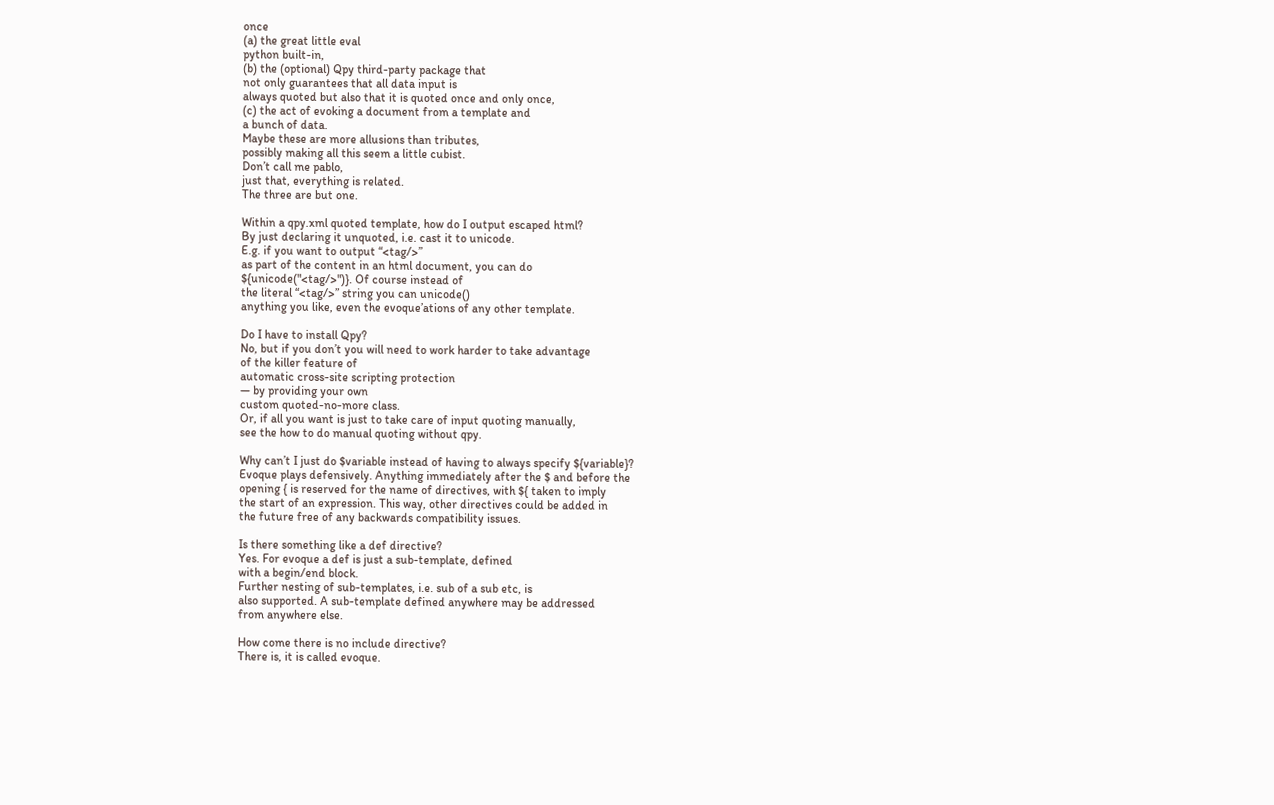once
(a) the great little eval
python built-in,
(b) the (optional) Qpy third-party package that
not only guarantees that all data input is
always quoted but also that it is quoted once and only once,
(c) the act of evoking a document from a template and
a bunch of data.
Maybe these are more allusions than tributes,
possibly making all this seem a little cubist.
Don’t call me pablo,
just that, everything is related.
The three are but one.

Within a qpy.xml quoted template, how do I output escaped html?
By just declaring it unquoted, i.e. cast it to unicode.
E.g. if you want to output “<tag/>”
as part of the content in an html document, you can do
${unicode("<tag/>")}. Of course instead of
the literal “<tag/>” string you can unicode()
anything you like, even the evoque’ations of any other template.

Do I have to install Qpy?
No, but if you don’t you will need to work harder to take advantage
of the killer feature of
automatic cross-site scripting protection
— by providing your own
custom quoted-no-more class.
Or, if all you want is just to take care of input quoting manually,
see the how to do manual quoting without qpy.

Why can’t I just do $variable instead of having to always specify ${variable}?
Evoque plays defensively. Anything immediately after the $ and before the
opening { is reserved for the name of directives, with ${ taken to imply
the start of an expression. This way, other directives could be added in
the future free of any backwards compatibility issues.

Is there something like a def directive?
Yes. For evoque a def is just a sub-template, defined
with a begin/end block.
Further nesting of sub-templates, i.e. sub of a sub etc, is
also supported. A sub-template defined anywhere may be addressed
from anywhere else.

How come there is no include directive?
There is, it is called evoque.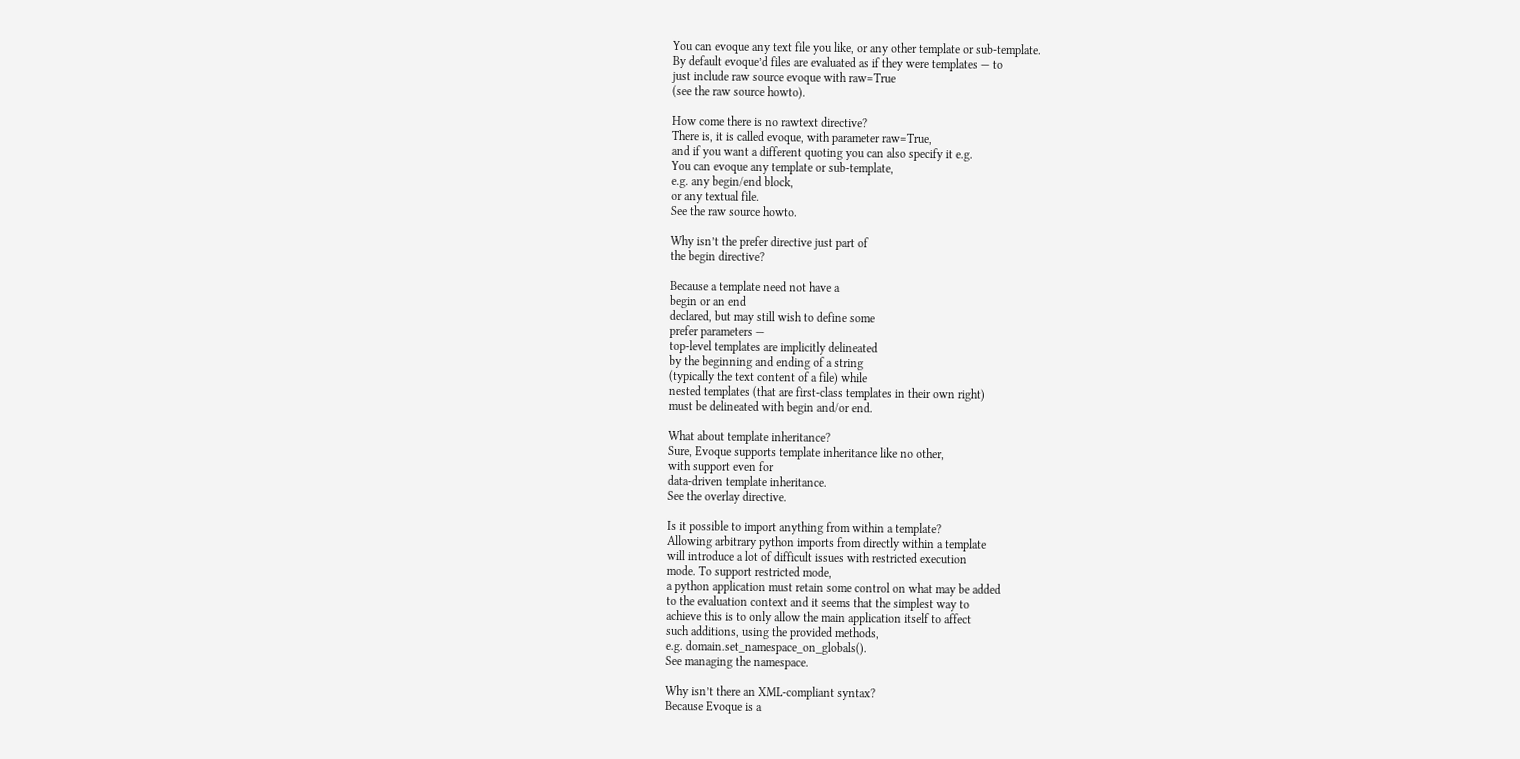You can evoque any text file you like, or any other template or sub-template.
By default evoque’d files are evaluated as if they were templates — to
just include raw source evoque with raw=True
(see the raw source howto).

How come there is no rawtext directive?
There is, it is called evoque, with parameter raw=True,
and if you want a different quoting you can also specify it e.g.
You can evoque any template or sub-template,
e.g. any begin/end block,
or any textual file.
See the raw source howto.

Why isn’t the prefer directive just part of
the begin directive?

Because a template need not have a
begin or an end
declared, but may still wish to define some
prefer parameters —
top-level templates are implicitly delineated
by the beginning and ending of a string
(typically the text content of a file) while
nested templates (that are first-class templates in their own right)
must be delineated with begin and/or end.

What about template inheritance?
Sure, Evoque supports template inheritance like no other,
with support even for
data-driven template inheritance.
See the overlay directive.

Is it possible to import anything from within a template?
Allowing arbitrary python imports from directly within a template
will introduce a lot of difficult issues with restricted execution
mode. To support restricted mode,
a python application must retain some control on what may be added
to the evaluation context and it seems that the simplest way to
achieve this is to only allow the main application itself to affect
such additions, using the provided methods,
e.g. domain.set_namespace_on_globals().
See managing the namespace.

Why isn’t there an XML-compliant syntax?
Because Evoque is a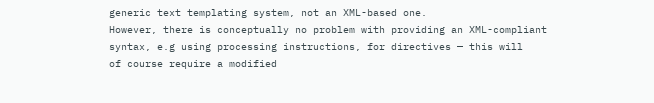generic text templating system, not an XML-based one.
However, there is conceptually no problem with providing an XML-compliant
syntax, e.g using processing instructions, for directives — this will
of course require a modified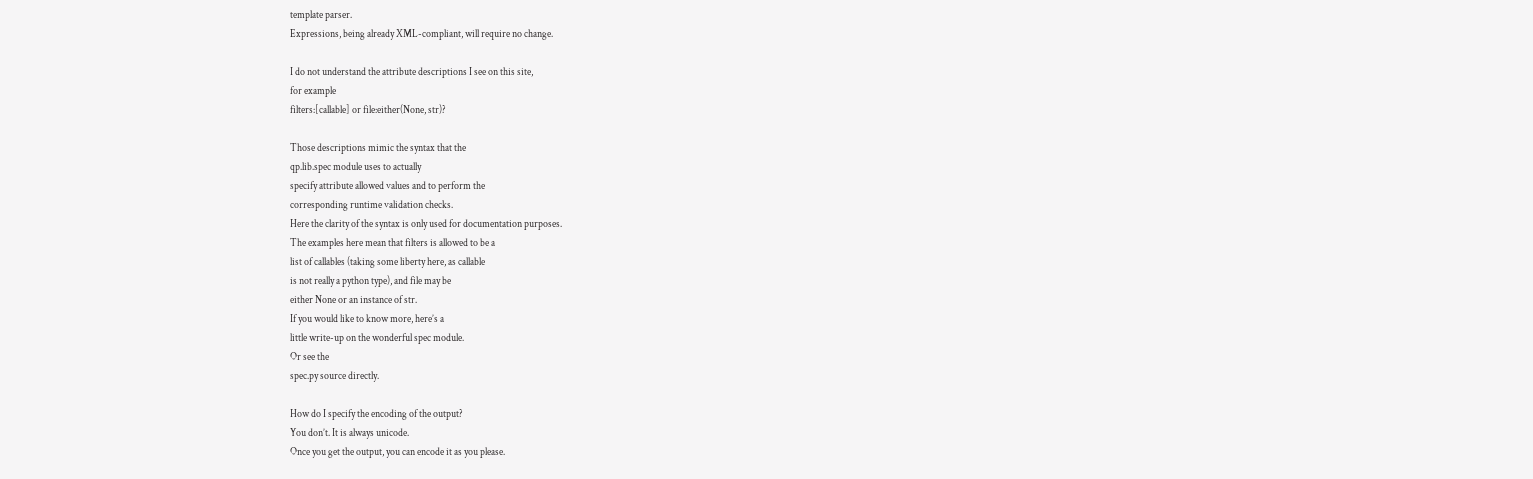template parser.
Expressions, being already XML-compliant, will require no change.

I do not understand the attribute descriptions I see on this site,
for example
filters:[callable] or file:either(None, str)?

Those descriptions mimic the syntax that the
qp.lib.spec module uses to actually
specify attribute allowed values and to perform the
corresponding runtime validation checks.
Here the clarity of the syntax is only used for documentation purposes.
The examples here mean that filters is allowed to be a
list of callables (taking some liberty here, as callable
is not really a python type), and file may be
either None or an instance of str.
If you would like to know more, here’s a
little write-up on the wonderful spec module.
Or see the
spec.py source directly.

How do I specify the encoding of the output?
You don’t. It is always unicode.
Once you get the output, you can encode it as you please.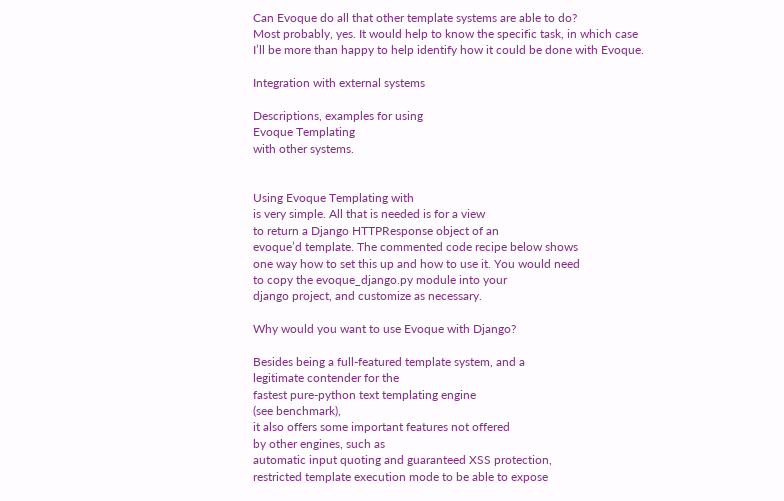Can Evoque do all that other template systems are able to do?
Most probably, yes. It would help to know the specific task, in which case
I’ll be more than happy to help identify how it could be done with Evoque.

Integration with external systems

Descriptions, examples for using
Evoque Templating
with other systems.


Using Evoque Templating with
is very simple. All that is needed is for a view
to return a Django HTTPResponse object of an
evoque’d template. The commented code recipe below shows
one way how to set this up and how to use it. You would need
to copy the evoque_django.py module into your
django project, and customize as necessary.

Why would you want to use Evoque with Django?

Besides being a full-featured template system, and a
legitimate contender for the
fastest pure-python text templating engine
(see benchmark),
it also offers some important features not offered
by other engines, such as
automatic input quoting and guaranteed XSS protection,
restricted template execution mode to be able to expose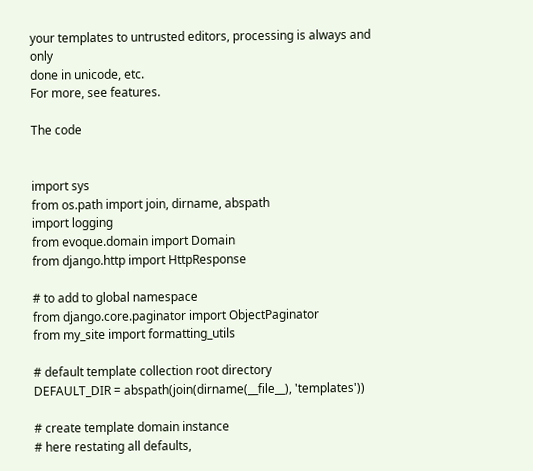your templates to untrusted editors, processing is always and only
done in unicode, etc.
For more, see features.

The code


import sys
from os.path import join, dirname, abspath
import logging
from evoque.domain import Domain
from django.http import HttpResponse

# to add to global namespace
from django.core.paginator import ObjectPaginator
from my_site import formatting_utils

# default template collection root directory
DEFAULT_DIR = abspath(join(dirname(__file__), 'templates'))

# create template domain instance
# here restating all defaults,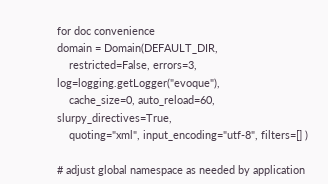for doc convenience
domain = Domain(DEFAULT_DIR,
    restricted=False, errors=3, log=logging.getLogger("evoque"),
    cache_size=0, auto_reload=60, slurpy_directives=True,
    quoting="xml", input_encoding="utf-8", filters=[] )

# adjust global namespace as needed by application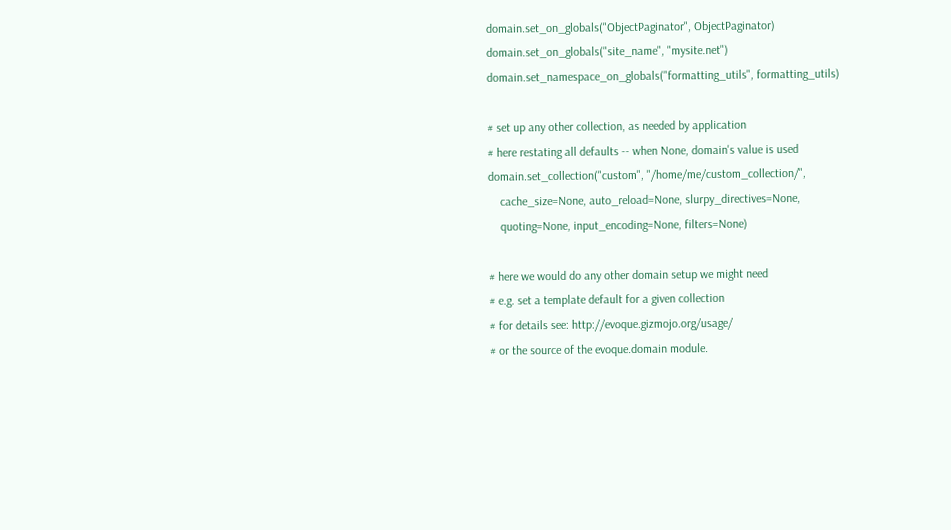domain.set_on_globals("ObjectPaginator", ObjectPaginator)
domain.set_on_globals("site_name", "mysite.net")
domain.set_namespace_on_globals("formatting_utils", formatting_utils)

# set up any other collection, as needed by application
# here restating all defaults -- when None, domain's value is used
domain.set_collection("custom", "/home/me/custom_collection/",
    cache_size=None, auto_reload=None, slurpy_directives=None,
    quoting=None, input_encoding=None, filters=None)

# here we would do any other domain setup we might need
# e.g. set a template default for a given collection
# for details see: http://evoque.gizmojo.org/usage/
# or the source of the evoque.domain module.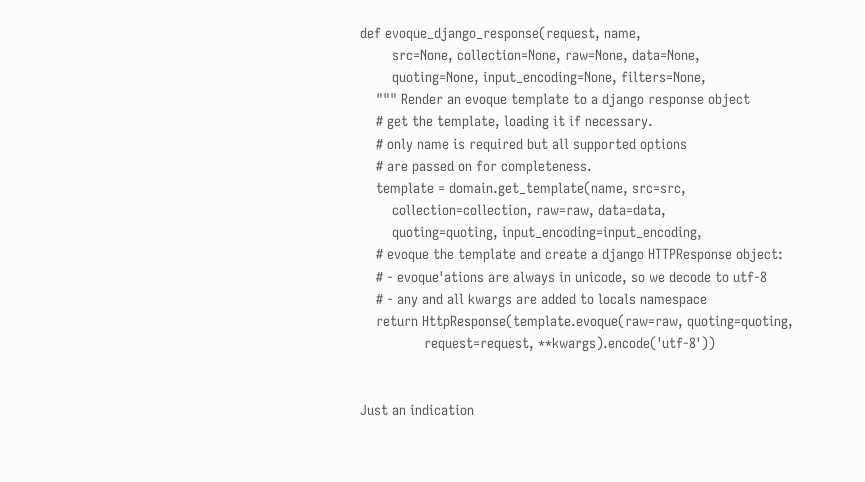def evoque_django_response(request, name,
        src=None, collection=None, raw=None, data=None,
        quoting=None, input_encoding=None, filters=None,
    """ Render an evoque template to a django response object
    # get the template, loading it if necessary.
    # only name is required but all supported options
    # are passed on for completeness.
    template = domain.get_template(name, src=src,
        collection=collection, raw=raw, data=data,
        quoting=quoting, input_encoding=input_encoding,
    # evoque the template and create a django HTTPResponse object:
    # - evoque'ations are always in unicode, so we decode to utf-8
    # - any and all kwargs are added to locals namespace
    return HttpResponse(template.evoque(raw=raw, quoting=quoting,
                request=request, **kwargs).encode('utf-8'))


Just an indication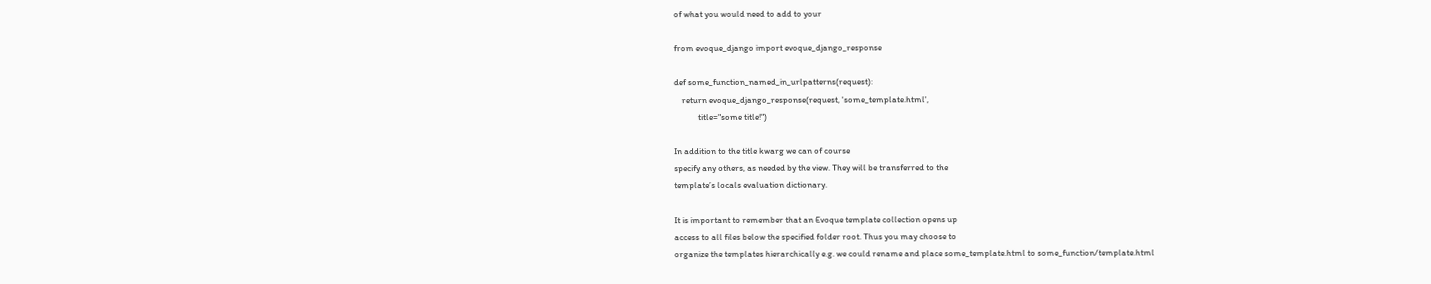of what you would need to add to your

from evoque_django import evoque_django_response

def some_function_named_in_urlpatterns(request):
    return evoque_django_response(request, 'some_template.html',
            title="some title!")

In addition to the title kwarg we can of course
specify any others, as needed by the view. They will be transferred to the
template’s locals evaluation dictionary.

It is important to remember that an Evoque template collection opens up
access to all files below the specified folder root. Thus you may choose to
organize the templates hierarchically e.g. we could rename and place some_template.html to some_function/template.html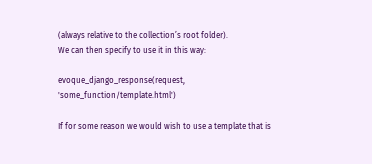(always relative to the collection’s root folder).
We can then specify to use it in this way:

evoque_django_response(request, 'some_function/template.html')

If for some reason we would wish to use a template that is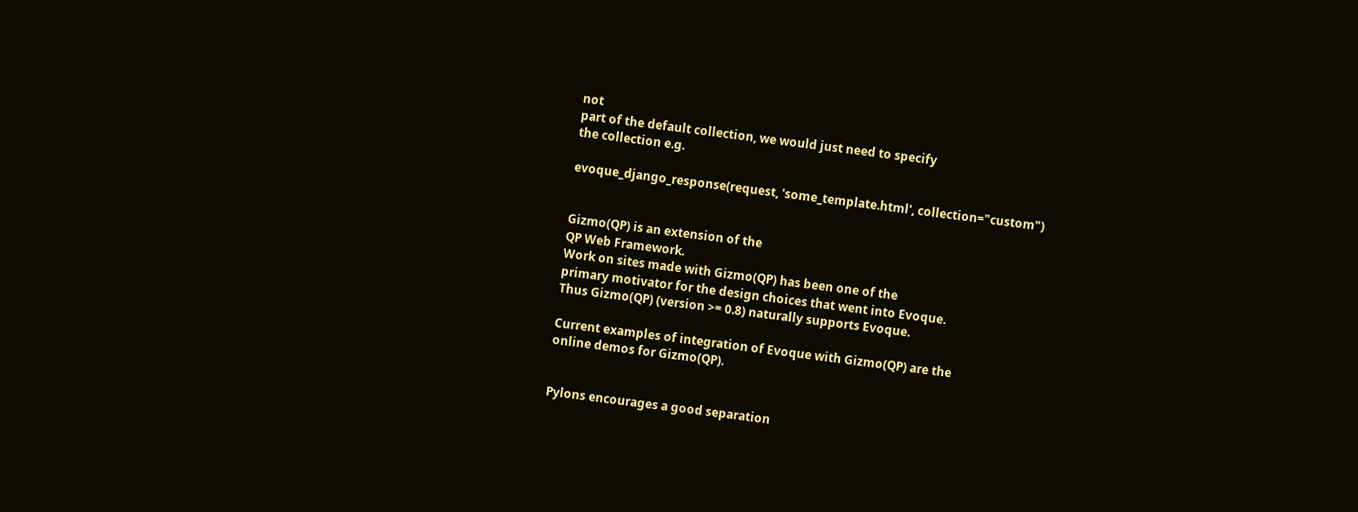not
part of the default collection, we would just need to specify
the collection e.g.

evoque_django_response(request, 'some_template.html', collection="custom")


Gizmo(QP) is an extension of the
QP Web Framework.
Work on sites made with Gizmo(QP) has been one of the
primary motivator for the design choices that went into Evoque.
Thus Gizmo(QP) (version >= 0.8) naturally supports Evoque.

Current examples of integration of Evoque with Gizmo(QP) are the
online demos for Gizmo(QP).


Pylons encourages a good separation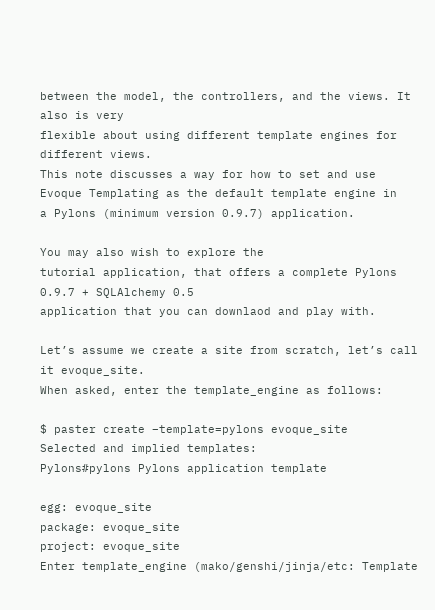between the model, the controllers, and the views. It also is very
flexible about using different template engines for different views.
This note discusses a way for how to set and use
Evoque Templating as the default template engine in
a Pylons (minimum version 0.9.7) application.

You may also wish to explore the
tutorial application, that offers a complete Pylons 0.9.7 + SQLAlchemy 0.5
application that you can downlaod and play with.

Let’s assume we create a site from scratch, let’s call it evoque_site.
When asked, enter the template_engine as follows:

$ paster create –template=pylons evoque_site
Selected and implied templates:
Pylons#pylons Pylons application template

egg: evoque_site
package: evoque_site
project: evoque_site
Enter template_engine (mako/genshi/jinja/etc: Template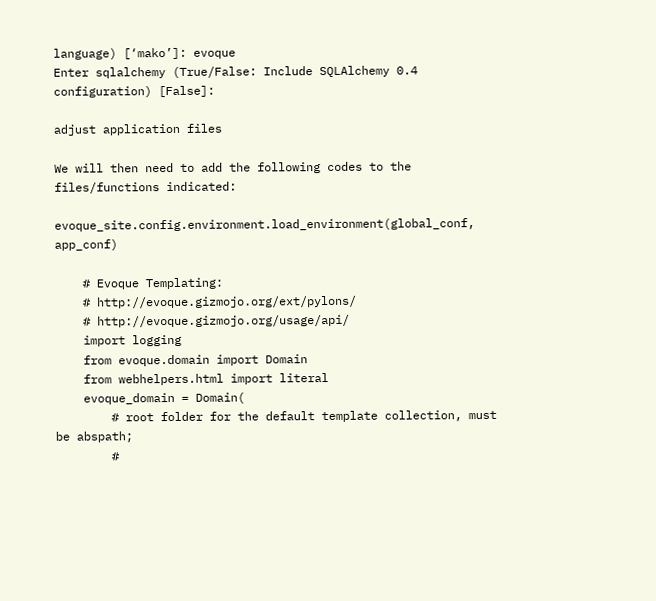language) [‘mako’]: evoque
Enter sqlalchemy (True/False: Include SQLAlchemy 0.4 configuration) [False]:

adjust application files

We will then need to add the following codes to the files/functions indicated:

evoque_site.config.environment.load_environment(global_conf, app_conf)

    # Evoque Templating:
    # http://evoque.gizmojo.org/ext/pylons/
    # http://evoque.gizmojo.org/usage/api/
    import logging
    from evoque.domain import Domain
    from webhelpers.html import literal
    evoque_domain = Domain(
        # root folder for the default template collection, must be abspath;
        #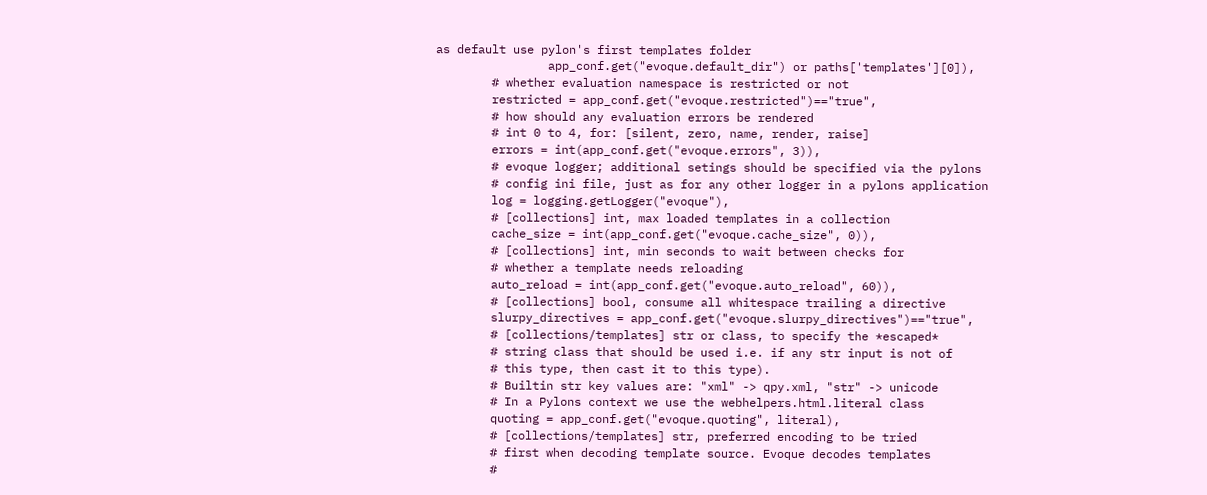as default use pylon's first templates folder
                app_conf.get("evoque.default_dir") or paths['templates'][0]),
        # whether evaluation namespace is restricted or not
        restricted = app_conf.get("evoque.restricted")=="true",
        # how should any evaluation errors be rendered
        # int 0 to 4, for: [silent, zero, name, render, raise]
        errors = int(app_conf.get("evoque.errors", 3)),
        # evoque logger; additional setings should be specified via the pylons
        # config ini file, just as for any other logger in a pylons application
        log = logging.getLogger("evoque"),
        # [collections] int, max loaded templates in a collection
        cache_size = int(app_conf.get("evoque.cache_size", 0)),
        # [collections] int, min seconds to wait between checks for
        # whether a template needs reloading
        auto_reload = int(app_conf.get("evoque.auto_reload", 60)),
        # [collections] bool, consume all whitespace trailing a directive
        slurpy_directives = app_conf.get("evoque.slurpy_directives")=="true",
        # [collections/templates] str or class, to specify the *escaped*
        # string class that should be used i.e. if any str input is not of
        # this type, then cast it to this type).
        # Builtin str key values are: "xml" -> qpy.xml, "str" -> unicode
        # In a Pylons context we use the webhelpers.html.literal class
        quoting = app_conf.get("evoque.quoting", literal),
        # [collections/templates] str, preferred encoding to be tried
        # first when decoding template source. Evoque decodes templates
        #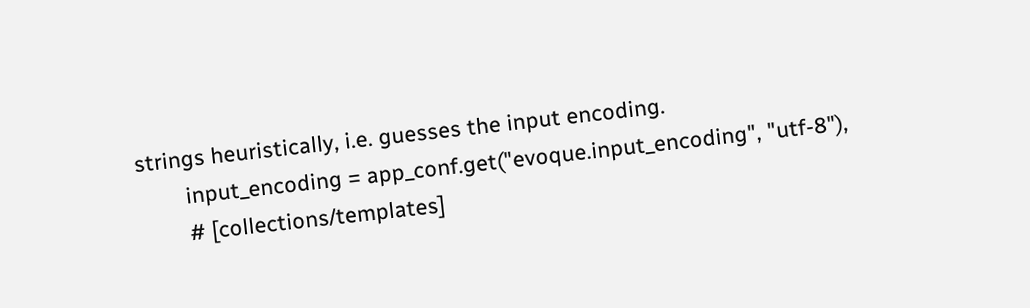strings heuristically, i.e. guesses the input encoding.
        input_encoding = app_conf.get("evoque.input_encoding", "utf-8"),
        # [collections/templates]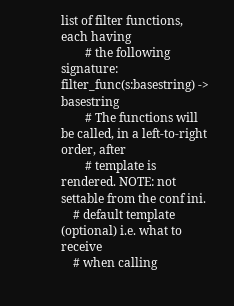list of filter functions, each having
        # the following signature: filter_func(s:basestring) -> basestring
        # The functions will be called, in a left-to-right order, after
        # template is rendered. NOTE: not settable from the conf ini.
    # default template (optional) i.e. what to receive
    # when calling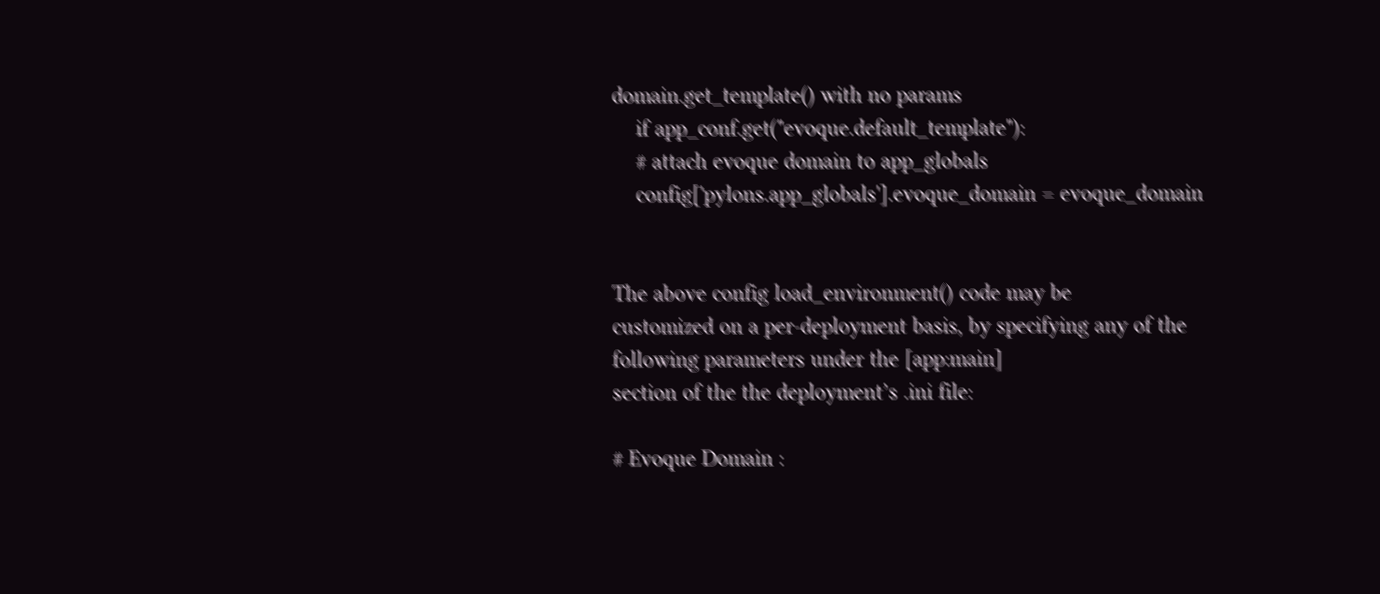domain.get_template() with no params
    if app_conf.get("evoque.default_template"):
    # attach evoque domain to app_globals
    config['pylons.app_globals'].evoque_domain = evoque_domain


The above config load_environment() code may be
customized on a per-deployment basis, by specifying any of the
following parameters under the [app:main]
section of the the deployment’s .ini file:

# Evoque Domain :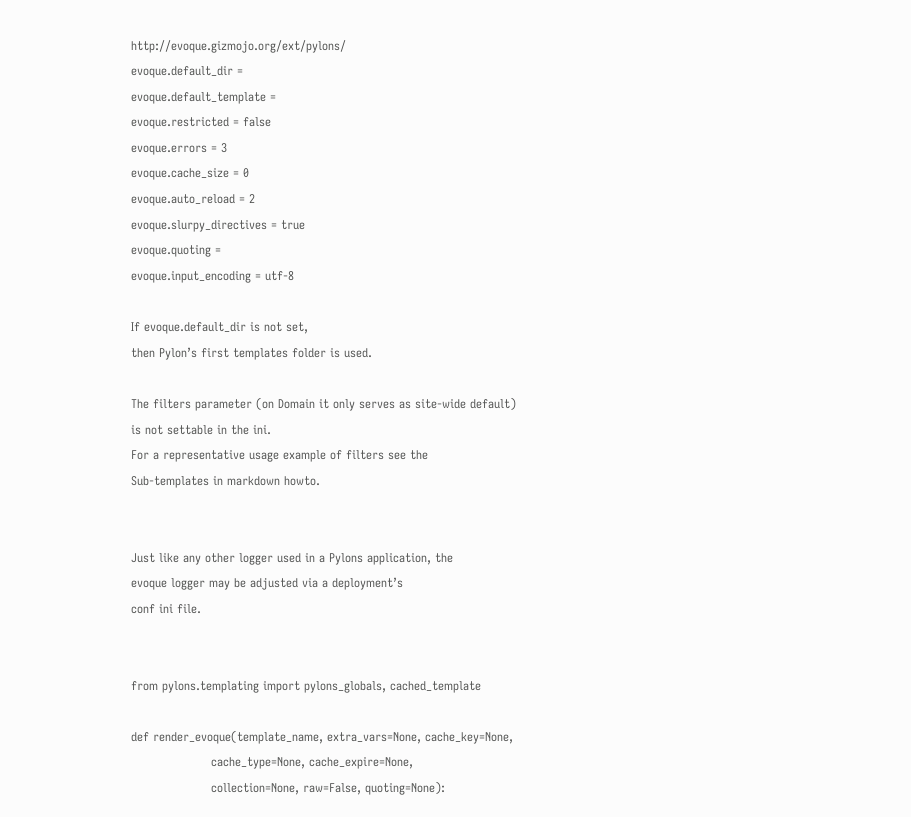http://evoque.gizmojo.org/ext/pylons/
evoque.default_dir =
evoque.default_template =
evoque.restricted = false
evoque.errors = 3
evoque.cache_size = 0
evoque.auto_reload = 2
evoque.slurpy_directives = true
evoque.quoting =
evoque.input_encoding = utf-8

If evoque.default_dir is not set,
then Pylon’s first templates folder is used.

The filters parameter (on Domain it only serves as site-wide default)
is not settable in the ini.
For a representative usage example of filters see the
Sub-templates in markdown howto.


Just like any other logger used in a Pylons application, the
evoque logger may be adjusted via a deployment’s
conf ini file.


from pylons.templating import pylons_globals, cached_template

def render_evoque(template_name, extra_vars=None, cache_key=None,
                    cache_type=None, cache_expire=None,
                    collection=None, raw=False, quoting=None):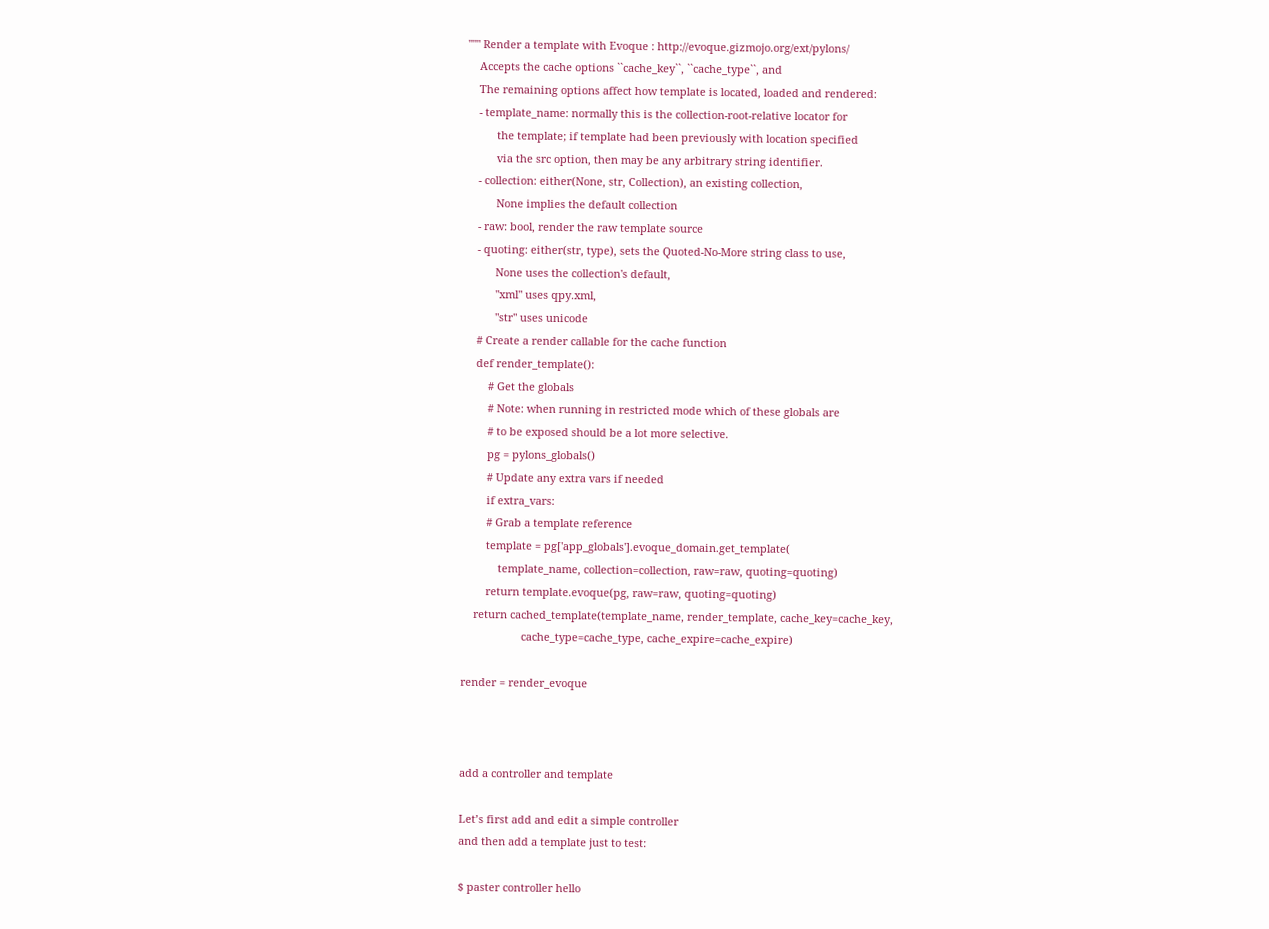""" Render a template with Evoque : http://evoque.gizmojo.org/ext/pylons/
    Accepts the cache options ``cache_key``, ``cache_type``, and
    The remaining options affect how template is located, loaded and rendered:
    - template_name: normally this is the collection-root-relative locator for
          the template; if template had been previously with location specified
          via the src option, then may be any arbitrary string identifier.
    - collection: either(None, str, Collection), an existing collection,
          None implies the default collection
    - raw: bool, render the raw template source
    - quoting: either(str, type), sets the Quoted-No-More string class to use,
          None uses the collection's default,
          "xml" uses qpy.xml,
          "str" uses unicode
    # Create a render callable for the cache function
    def render_template():
        # Get the globals
        # Note: when running in restricted mode which of these globals are
        # to be exposed should be a lot more selective.
        pg = pylons_globals()
        # Update any extra vars if needed
        if extra_vars:
        # Grab a template reference
        template = pg['app_globals'].evoque_domain.get_template(
            template_name, collection=collection, raw=raw, quoting=quoting)
        return template.evoque(pg, raw=raw, quoting=quoting)
    return cached_template(template_name, render_template, cache_key=cache_key,
                    cache_type=cache_type, cache_expire=cache_expire)

render = render_evoque



add a controller and template

Let’s first add and edit a simple controller
and then add a template just to test:

$ paster controller hello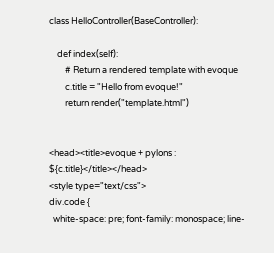class HelloController(BaseController):

    def index(self):
        # Return a rendered template with evoque
        c.title = "Hello from evoque!"
        return render("template.html")


<head><title>evoque + pylons : ${c.title}</title></head>
<style type="text/css">
div.code {
  white-space: pre; font-family: monospace; line-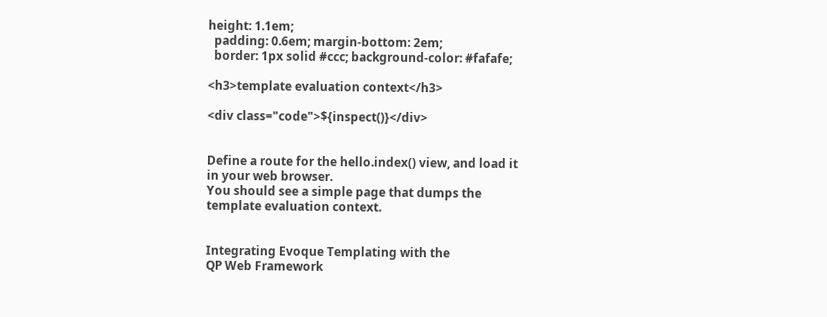height: 1.1em;
  padding: 0.6em; margin-bottom: 2em;
  border: 1px solid #ccc; background-color: #fafafe;

<h3>template evaluation context</h3>

<div class="code">${inspect()}</div>


Define a route for the hello.index() view, and load it
in your web browser.
You should see a simple page that dumps the template evaluation context.


Integrating Evoque Templating with the
QP Web Framework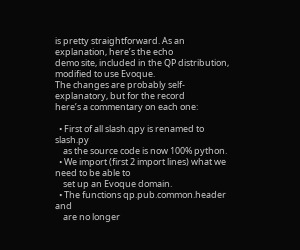is pretty straightforward. As an explanation, here’s the echo
demo site, included in the QP distribution, modified to use Evoque.
The changes are probably self-explanatory, but for the record
here’s a commentary on each one:

  • First of all slash.qpy is renamed to slash.py
    as the source code is now 100% python.
  • We import (first 2 import lines) what we need to be able to
    set up an Evoque domain.
  • The functions qp.pub.common.header and
    are no longer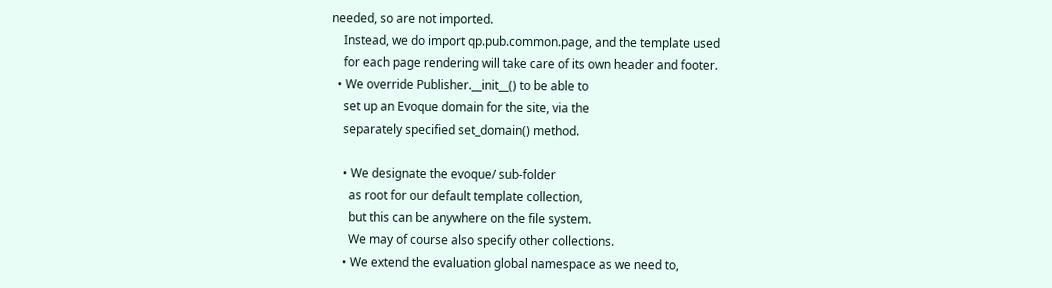needed, so are not imported.
    Instead, we do import qp.pub.common.page, and the template used
    for each page rendering will take care of its own header and footer.
  • We override Publisher.__init__() to be able to
    set up an Evoque domain for the site, via the
    separately specified set_domain() method.

    • We designate the evoque/ sub-folder
      as root for our default template collection,
      but this can be anywhere on the file system.
      We may of course also specify other collections.
    • We extend the evaluation global namespace as we need to,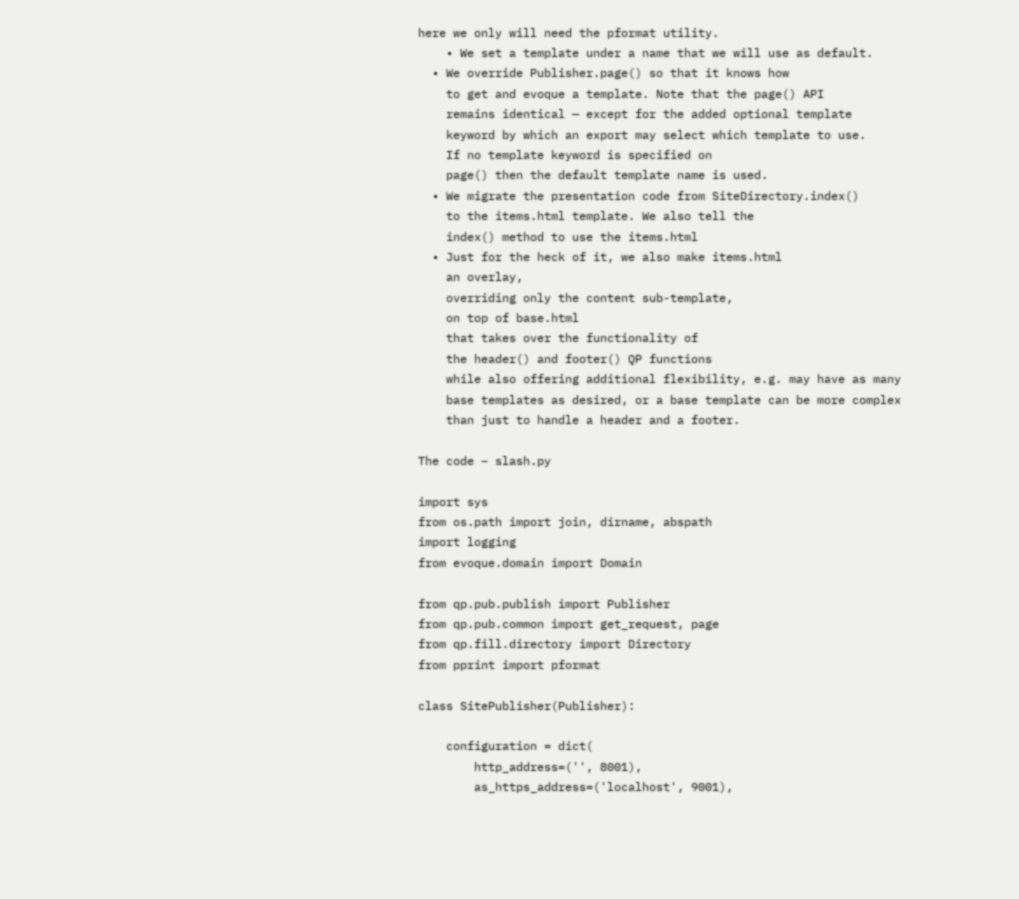here we only will need the pformat utility.
    • We set a template under a name that we will use as default.
  • We override Publisher.page() so that it knows how
    to get and evoque a template. Note that the page() API
    remains identical — except for the added optional template
    keyword by which an export may select which template to use.
    If no template keyword is specified on
    page() then the default template name is used.
  • We migrate the presentation code from SiteDirectory.index()
    to the items.html template. We also tell the
    index() method to use the items.html
  • Just for the heck of it, we also make items.html
    an overlay,
    overriding only the content sub-template,
    on top of base.html
    that takes over the functionality of
    the header() and footer() QP functions
    while also offering additional flexibility, e.g. may have as many
    base templates as desired, or a base template can be more complex
    than just to handle a header and a footer.

The code – slash.py

import sys
from os.path import join, dirname, abspath
import logging
from evoque.domain import Domain

from qp.pub.publish import Publisher
from qp.pub.common import get_request, page
from qp.fill.directory import Directory
from pprint import pformat

class SitePublisher(Publisher):

    configuration = dict(
        http_address=('', 8001),
        as_https_address=('localhost', 9001),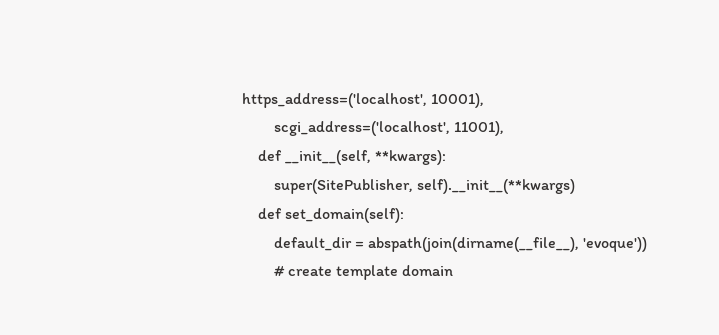https_address=('localhost', 10001),
        scgi_address=('localhost', 11001),
    def __init__(self, **kwargs):
        super(SitePublisher, self).__init__(**kwargs)
    def set_domain(self):
        default_dir = abspath(join(dirname(__file__), 'evoque'))
        # create template domain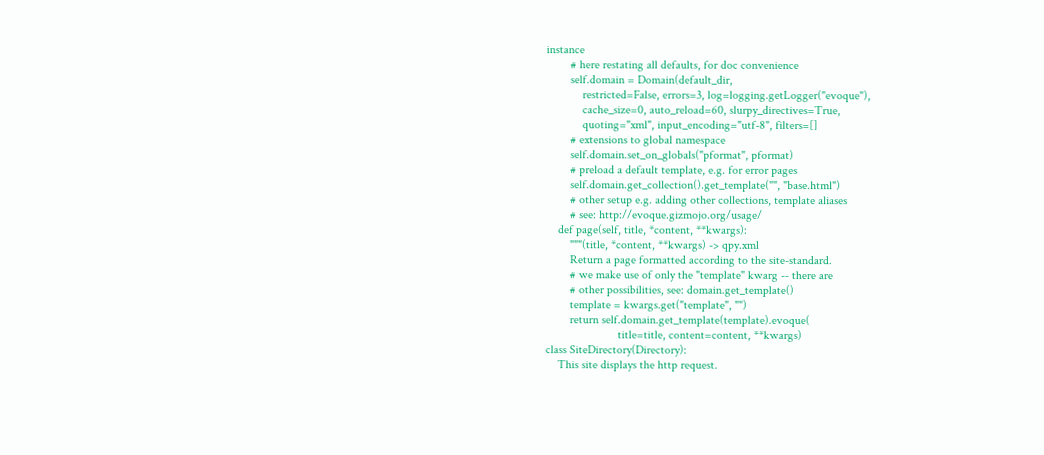instance
        # here restating all defaults, for doc convenience
        self.domain = Domain(default_dir,
            restricted=False, errors=3, log=logging.getLogger("evoque"),
            cache_size=0, auto_reload=60, slurpy_directives=True,
            quoting="xml", input_encoding="utf-8", filters=[]
        # extensions to global namespace
        self.domain.set_on_globals("pformat", pformat)
        # preload a default template, e.g. for error pages
        self.domain.get_collection().get_template("", "base.html")
        # other setup e.g. adding other collections, template aliases
        # see: http://evoque.gizmojo.org/usage/
    def page(self, title, *content, **kwargs):
        """(title, *content, **kwargs) -> qpy.xml
        Return a page formatted according to the site-standard.
        # we make use of only the "template" kwarg -- there are
        # other possibilities, see: domain.get_template()
        template = kwargs.get("template", "")
        return self.domain.get_template(template).evoque(
                        title=title, content=content, **kwargs)
class SiteDirectory(Directory):
    This site displays the http request.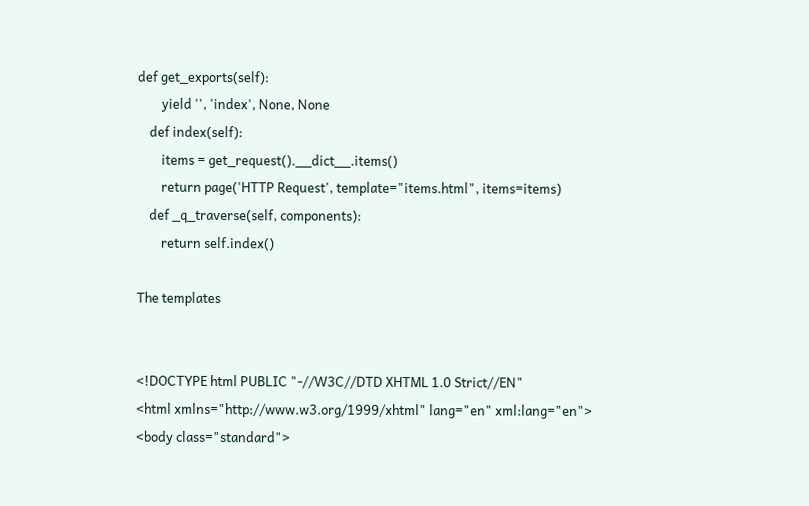def get_exports(self):
        yield '', 'index', None, None
    def index(self):
        items = get_request().__dict__.items()
        return page('HTTP Request', template="items.html", items=items)
    def _q_traverse(self, components):
        return self.index()

The templates


<!DOCTYPE html PUBLIC "-//W3C//DTD XHTML 1.0 Strict//EN"
<html xmlns="http://www.w3.org/1999/xhtml" lang="en" xml:lang="en">
<body class="standard">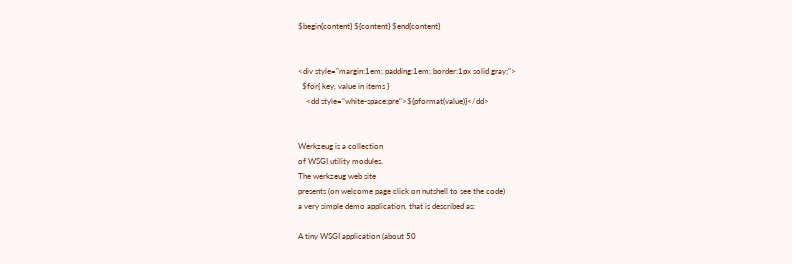$begin{content} ${content} $end{content}


<div style="margin:1em; padding:1em; border:1px solid gray;">
  $for{ key, value in items }
    <dd style="white-space:pre">${pformat(value)}</dd>


Werkzeug is a collection
of WSGI utility modules.
The werkzeug web site
presents (on welcome page click on nutshell to see the code)
a very simple demo application, that is described as:

A tiny WSGI application (about 50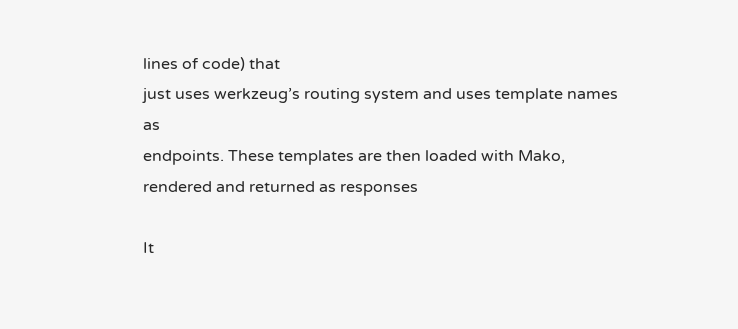lines of code) that
just uses werkzeug’s routing system and uses template names as
endpoints. These templates are then loaded with Mako,
rendered and returned as responses

It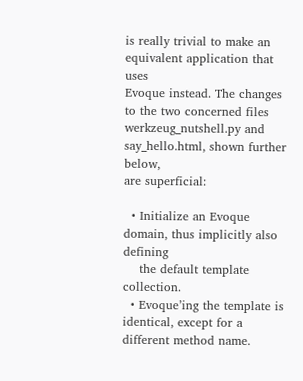is really trivial to make an equivalent application that uses
Evoque instead. The changes to the two concerned files
werkzeug_nutshell.py and
say_hello.html, shown further below,
are superficial:

  • Initialize an Evoque domain, thus implicitly also defining
    the default template collection.
  • Evoque’ing the template is identical, except for a different method name.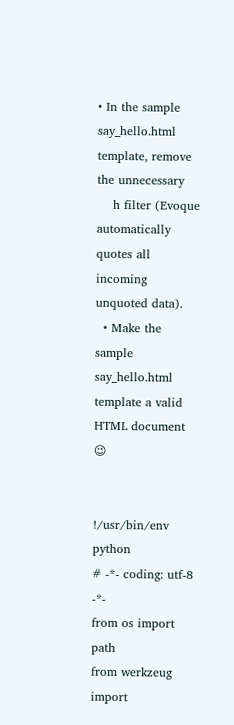• In the sample say_hello.html template, remove the unnecessary
    h filter (Evoque automatically quotes all incoming unquoted data).
  • Make the sample say_hello.html template a valid HTML document 😉


!/usr/bin/env python
# -*- coding: utf-8 -*-
from os import path
from werkzeug import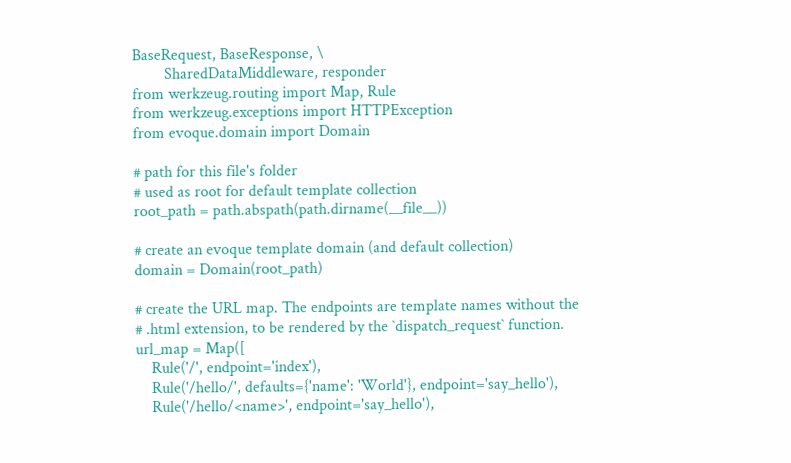BaseRequest, BaseResponse, \
        SharedDataMiddleware, responder
from werkzeug.routing import Map, Rule
from werkzeug.exceptions import HTTPException
from evoque.domain import Domain

# path for this file's folder
# used as root for default template collection
root_path = path.abspath(path.dirname(__file__))

# create an evoque template domain (and default collection)
domain = Domain(root_path)

# create the URL map. The endpoints are template names without the
# .html extension, to be rendered by the `dispatch_request` function.
url_map = Map([
    Rule('/', endpoint='index'),
    Rule('/hello/', defaults={'name': 'World'}, endpoint='say_hello'),
    Rule('/hello/<name>', endpoint='say_hello'),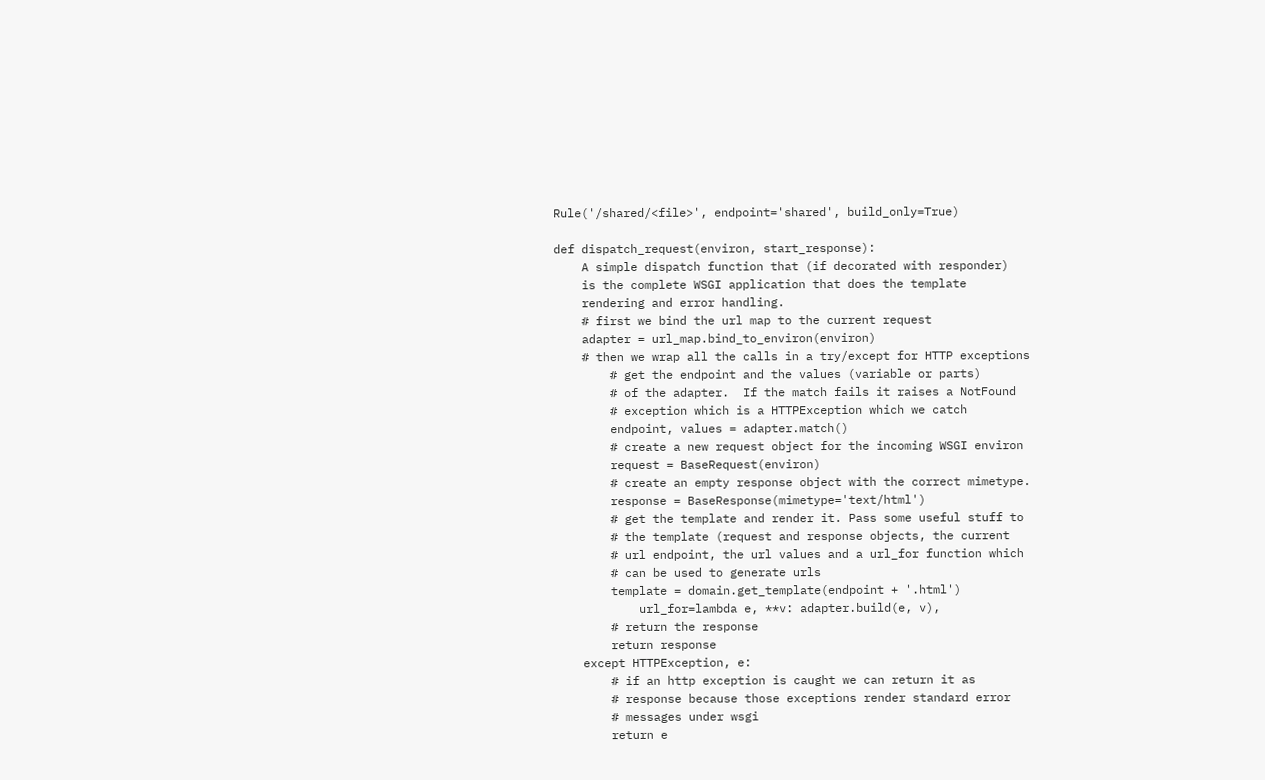Rule('/shared/<file>', endpoint='shared', build_only=True)

def dispatch_request(environ, start_response):
    A simple dispatch function that (if decorated with responder)
    is the complete WSGI application that does the template
    rendering and error handling.
    # first we bind the url map to the current request
    adapter = url_map.bind_to_environ(environ)
    # then we wrap all the calls in a try/except for HTTP exceptions
        # get the endpoint and the values (variable or parts)
        # of the adapter.  If the match fails it raises a NotFound
        # exception which is a HTTPException which we catch
        endpoint, values = adapter.match()
        # create a new request object for the incoming WSGI environ
        request = BaseRequest(environ)
        # create an empty response object with the correct mimetype.
        response = BaseResponse(mimetype='text/html')
        # get the template and render it. Pass some useful stuff to
        # the template (request and response objects, the current
        # url endpoint, the url values and a url_for function which
        # can be used to generate urls
        template = domain.get_template(endpoint + '.html')
            url_for=lambda e, **v: adapter.build(e, v),
        # return the response
        return response
    except HTTPException, e:
        # if an http exception is caught we can return it as
        # response because those exceptions render standard error
        # messages under wsgi
        return e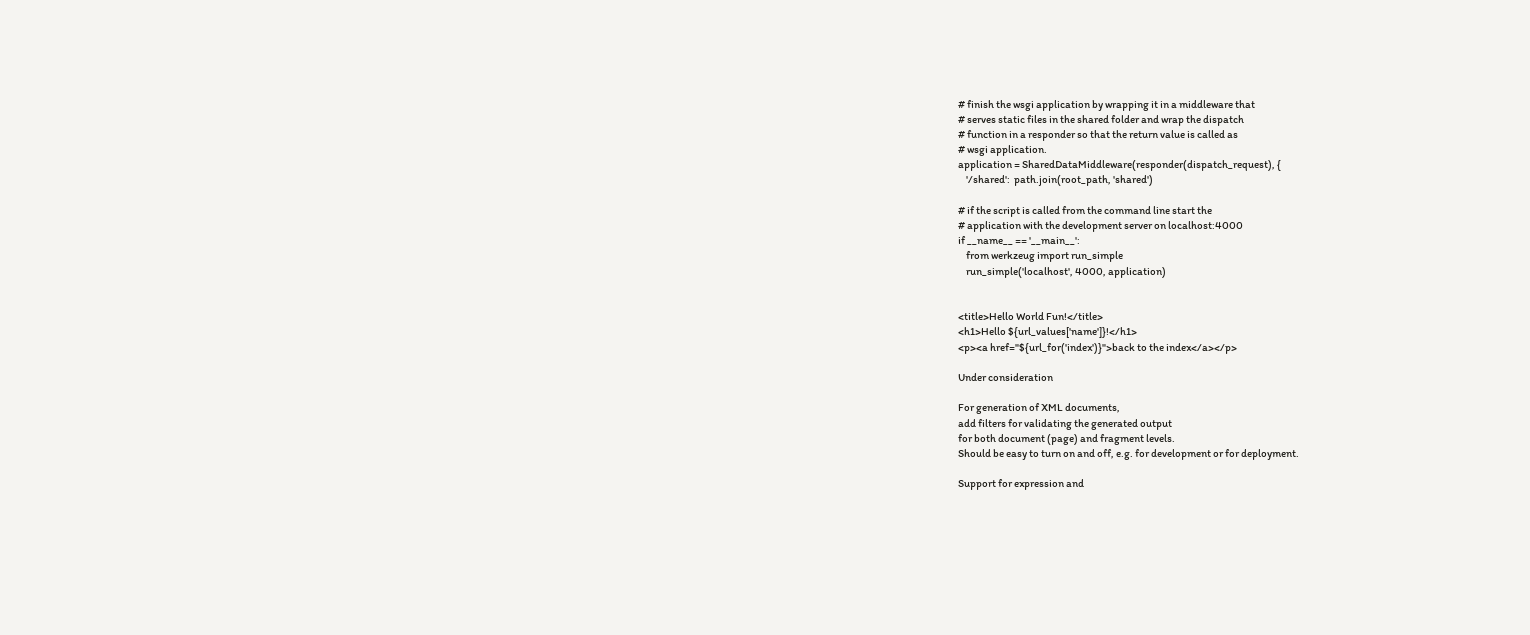# finish the wsgi application by wrapping it in a middleware that
# serves static files in the shared folder and wrap the dispatch
# function in a responder so that the return value is called as
# wsgi application.
application = SharedDataMiddleware(responder(dispatch_request), {
    '/shared':  path.join(root_path, 'shared')

# if the script is called from the command line start the
# application with the development server on localhost:4000
if __name__ == '__main__':
    from werkzeug import run_simple
    run_simple('localhost', 4000, application)


<title>Hello World Fun!</title>
<h1>Hello ${url_values['name']}!</h1>
<p><a href="${url_for('index')}">back to the index</a></p>

Under consideration

For generation of XML documents,
add filters for validating the generated output
for both document (page) and fragment levels.
Should be easy to turn on and off, e.g. for development or for deployment.

Support for expression and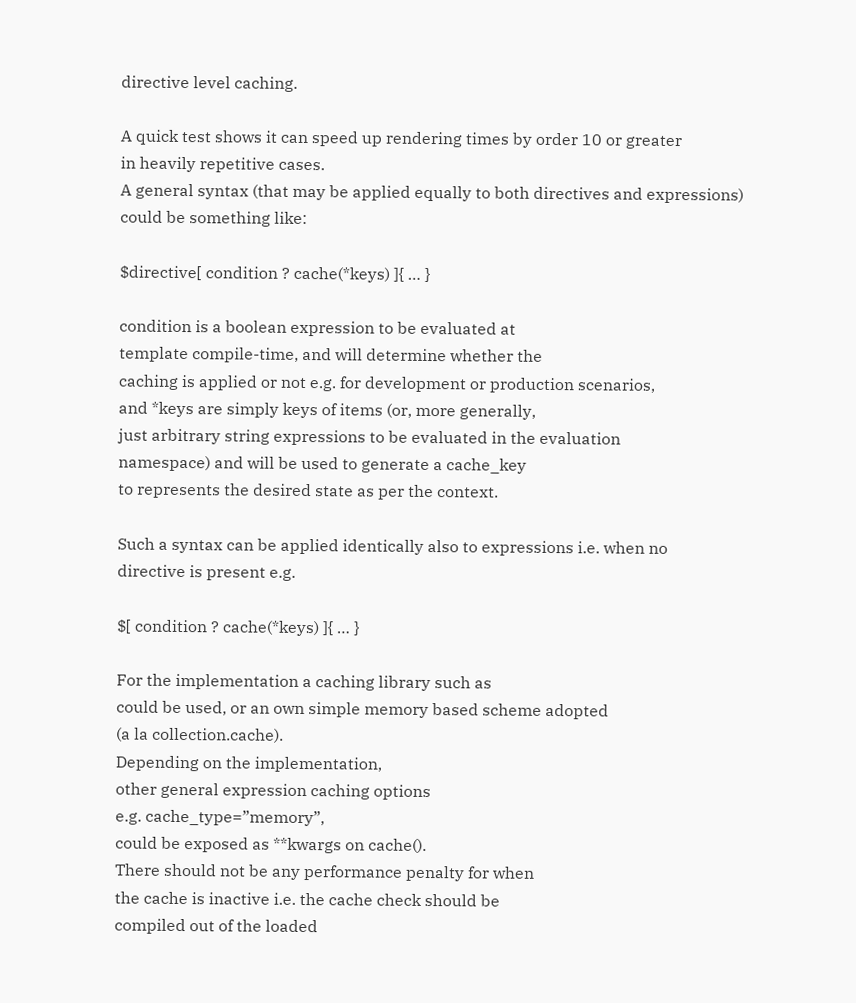directive level caching.

A quick test shows it can speed up rendering times by order 10 or greater
in heavily repetitive cases.
A general syntax (that may be applied equally to both directives and expressions)
could be something like:

$directive[ condition ? cache(*keys) ]{ … }

condition is a boolean expression to be evaluated at
template compile-time, and will determine whether the
caching is applied or not e.g. for development or production scenarios,
and *keys are simply keys of items (or, more generally,
just arbitrary string expressions to be evaluated in the evaluation
namespace) and will be used to generate a cache_key
to represents the desired state as per the context.

Such a syntax can be applied identically also to expressions i.e. when no
directive is present e.g.

$[ condition ? cache(*keys) ]{ … }

For the implementation a caching library such as
could be used, or an own simple memory based scheme adopted
(a la collection.cache).
Depending on the implementation,
other general expression caching options
e.g. cache_type=”memory”,
could be exposed as **kwargs on cache().
There should not be any performance penalty for when
the cache is inactive i.e. the cache check should be
compiled out of the loaded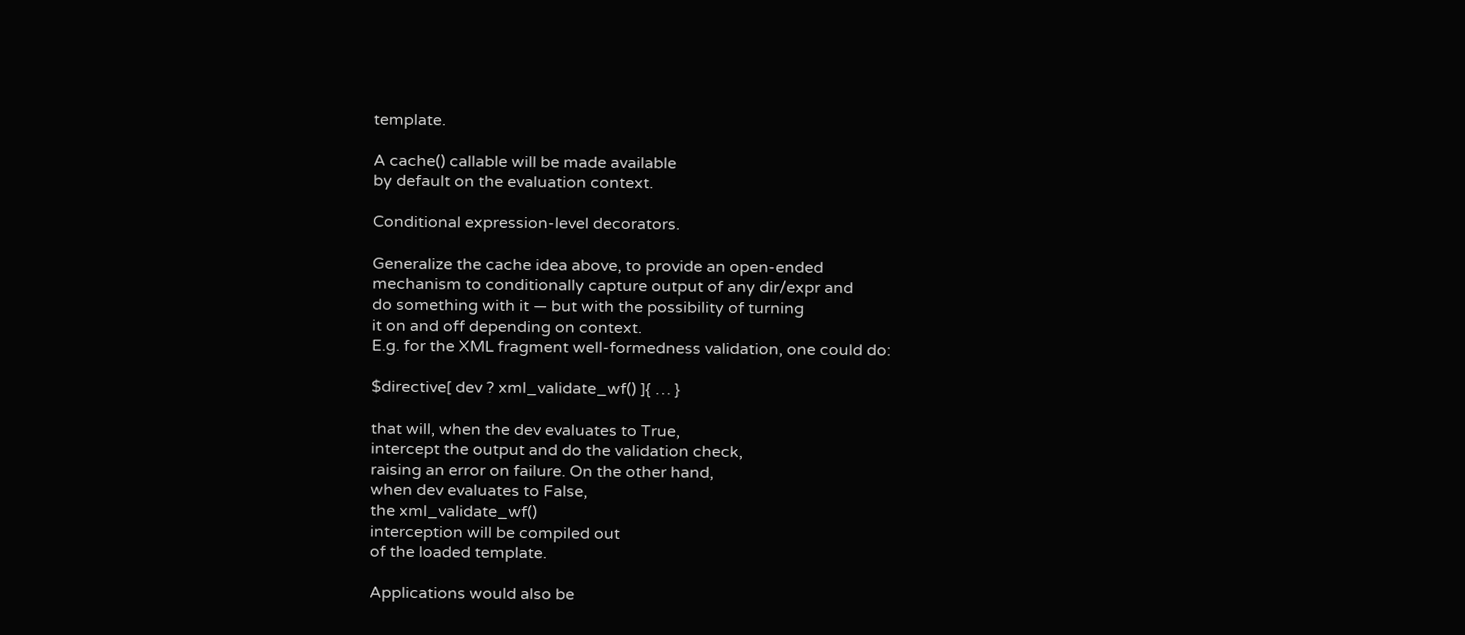template.

A cache() callable will be made available
by default on the evaluation context.

Conditional expression-level decorators.

Generalize the cache idea above, to provide an open-ended
mechanism to conditionally capture output of any dir/expr and
do something with it — but with the possibility of turning
it on and off depending on context.
E.g. for the XML fragment well-formedness validation, one could do:

$directive[ dev ? xml_validate_wf() ]{ … }

that will, when the dev evaluates to True,
intercept the output and do the validation check,
raising an error on failure. On the other hand,
when dev evaluates to False,
the xml_validate_wf()
interception will be compiled out
of the loaded template.

Applications would also be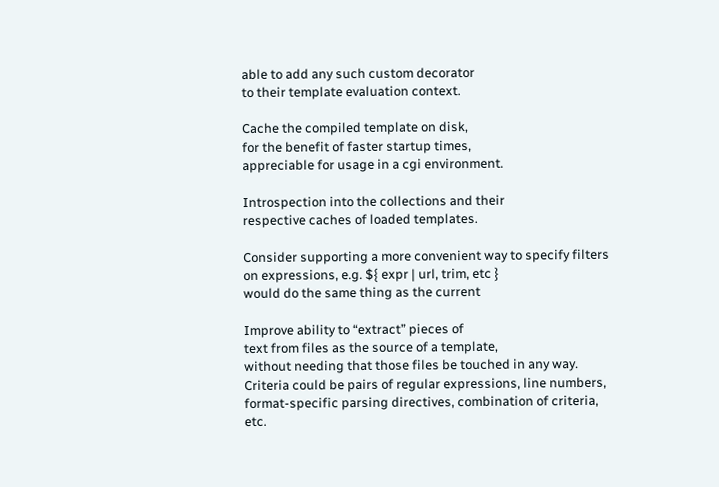able to add any such custom decorator
to their template evaluation context.

Cache the compiled template on disk,
for the benefit of faster startup times,
appreciable for usage in a cgi environment.

Introspection into the collections and their
respective caches of loaded templates.

Consider supporting a more convenient way to specify filters
on expressions, e.g. ${ expr | url, trim, etc }
would do the same thing as the current

Improve ability to “extract” pieces of
text from files as the source of a template,
without needing that those files be touched in any way.
Criteria could be pairs of regular expressions, line numbers,
format-specific parsing directives, combination of criteria, etc.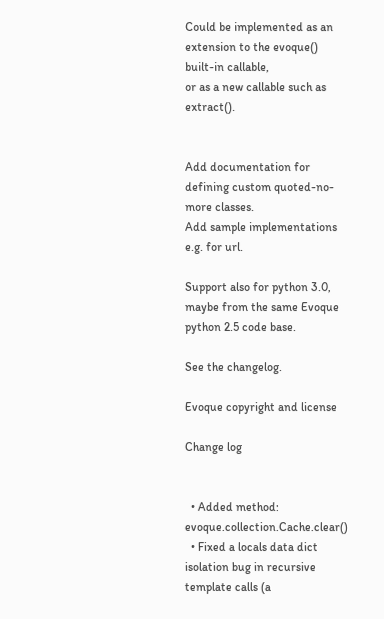Could be implemented as an
extension to the evoque() built-in callable,
or as a new callable such as extract().


Add documentation for defining custom quoted-no-more classes.
Add sample implementations e.g. for url.

Support also for python 3.0,
maybe from the same Evoque python 2.5 code base.

See the changelog.

Evoque copyright and license

Change log


  • Added method: evoque.collection.Cache.clear()
  • Fixed a locals data dict isolation bug in recursive template calls (a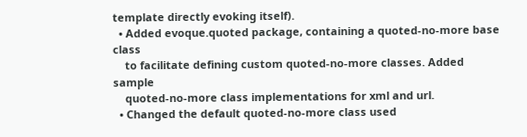template directly evoking itself).
  • Added evoque.quoted package, containing a quoted-no-more base class
    to facilitate defining custom quoted-no-more classes. Added sample
    quoted-no-more class implementations for xml and url.
  • Changed the default quoted-no-more class used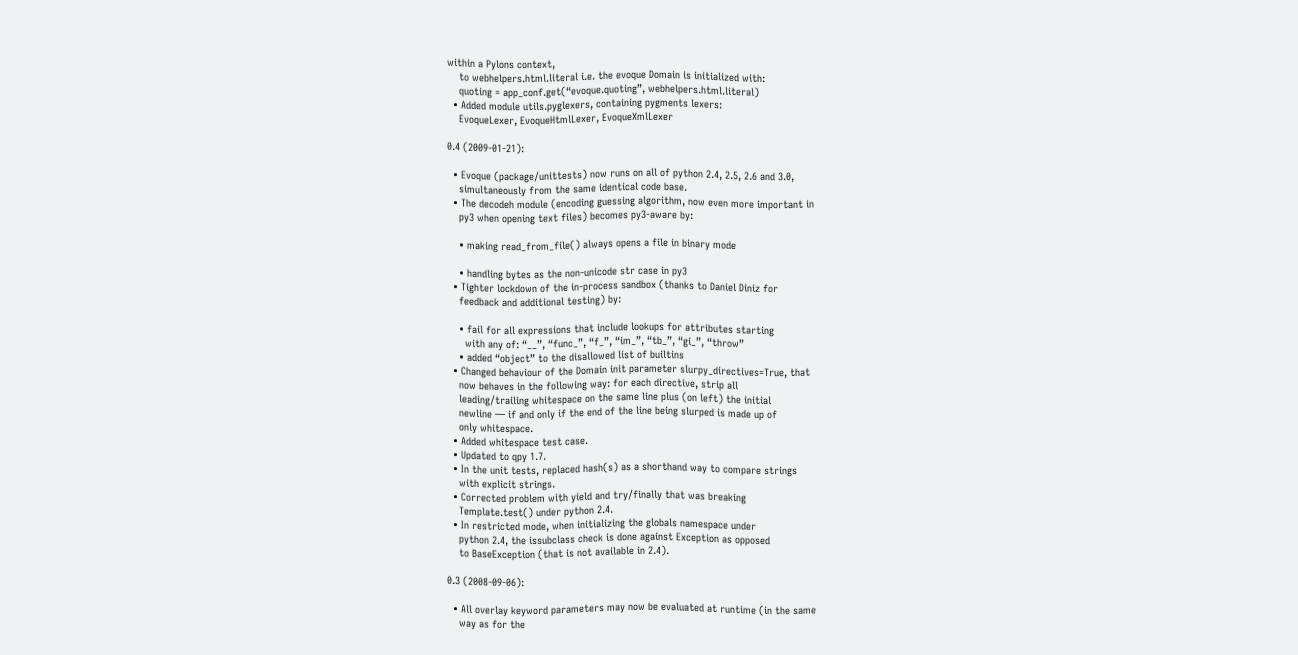within a Pylons context,
    to webhelpers.html.literal i.e. the evoque Domain is initialized with:
    quoting = app_conf.get(“evoque.quoting”, webhelpers.html.literal)
  • Added module utils.pyglexers, containing pygments lexers:
    EvoqueLexer, EvoqueHtmlLexer, EvoqueXmlLexer

0.4 (2009-01-21):

  • Evoque (package/unittests) now runs on all of python 2.4, 2.5, 2.6 and 3.0,
    simultaneously from the same identical code base.
  • The decodeh module (encoding guessing algorithm, now even more important in
    py3 when opening text files) becomes py3-aware by:

    • making read_from_file() always opens a file in binary mode

    • handling bytes as the non-unicode str case in py3
  • Tighter lockdown of the in-process sandbox (thanks to Daniel Diniz for
    feedback and additional testing) by:

    • fail for all expressions that include lookups for attributes starting
      with any of: “__”, “func_”, “f_”, “im_”, “tb_”, “gi_”, “throw”
    • added “object” to the disallowed list of builtins
  • Changed behaviour of the Domain init parameter slurpy_directives=True, that
    now behaves in the following way: for each directive, strip all
    leading/trailing whitespace on the same line plus (on left) the initial
    newline — if and only if the end of the line being slurped is made up of
    only whitespace.
  • Added whitespace test case.
  • Updated to qpy 1.7.
  • In the unit tests, replaced hash(s) as a shorthand way to compare strings
    with explicit strings.
  • Corrected problem with yield and try/finally that was breaking
    Template.test() under python 2.4.
  • In restricted mode, when initializing the globals namespace under
    python 2.4, the issubclass check is done against Exception as opposed
    to BaseException (that is not available in 2.4).

0.3 (2008-09-06):

  • All overlay keyword parameters may now be evaluated at runtime (in the same
    way as for the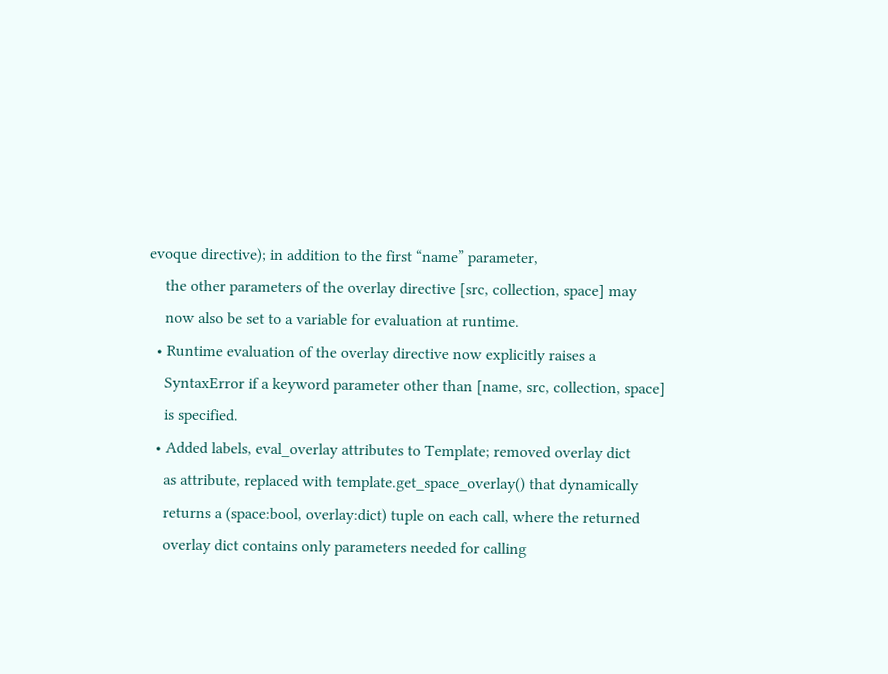evoque directive); in addition to the first “name” parameter,
    the other parameters of the overlay directive [src, collection, space] may
    now also be set to a variable for evaluation at runtime.
  • Runtime evaluation of the overlay directive now explicitly raises a
    SyntaxError if a keyword parameter other than [name, src, collection, space]
    is specified.
  • Added labels, eval_overlay attributes to Template; removed overlay dict
    as attribute, replaced with template.get_space_overlay() that dynamically
    returns a (space:bool, overlay:dict) tuple on each call, where the returned
    overlay dict contains only parameters needed for calling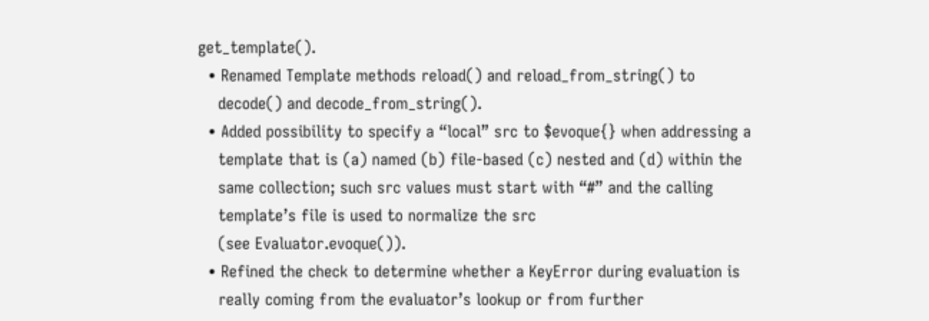get_template().
  • Renamed Template methods reload() and reload_from_string() to
    decode() and decode_from_string().
  • Added possibility to specify a “local” src to $evoque{} when addressing a
    template that is (a) named (b) file-based (c) nested and (d) within the
    same collection; such src values must start with “#” and the calling
    template’s file is used to normalize the src
    (see Evaluator.evoque()).
  • Refined the check to determine whether a KeyError during evaluation is
    really coming from the evaluator’s lookup or from further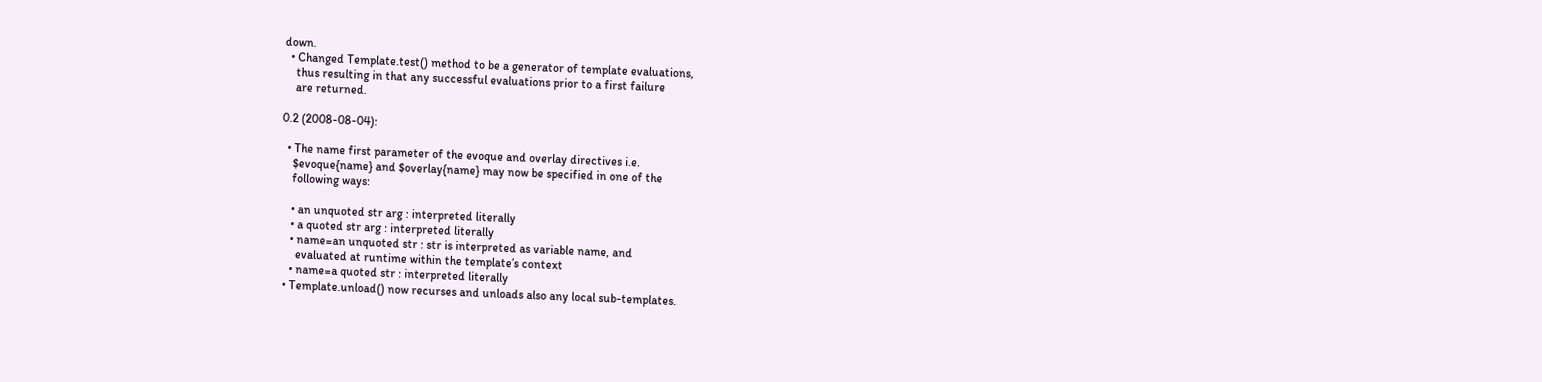down.
  • Changed Template.test() method to be a generator of template evaluations,
    thus resulting in that any successful evaluations prior to a first failure
    are returned.

0.2 (2008-08-04):

  • The name first parameter of the evoque and overlay directives i.e.
    $evoque{name} and $overlay{name} may now be specified in one of the
    following ways:

    • an unquoted str arg : interpreted literally
    • a quoted str arg : interpreted literally
    • name=an unquoted str : str is interpreted as variable name, and
      evaluated at runtime within the template’s context
    • name=a quoted str : interpreted literally
  • Template.unload() now recurses and unloads also any local sub-templates.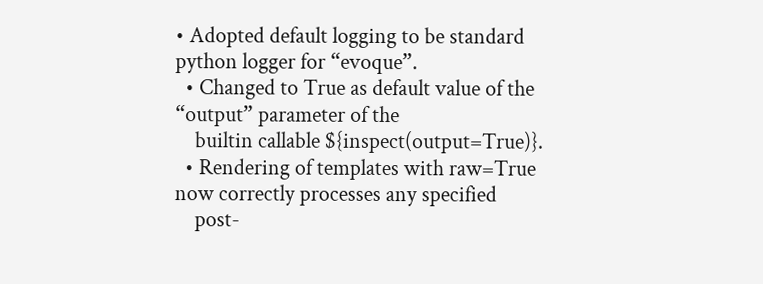• Adopted default logging to be standard python logger for “evoque”.
  • Changed to True as default value of the “output” parameter of the
    builtin callable ${inspect(output=True)}.
  • Rendering of templates with raw=True now correctly processes any specified
    post-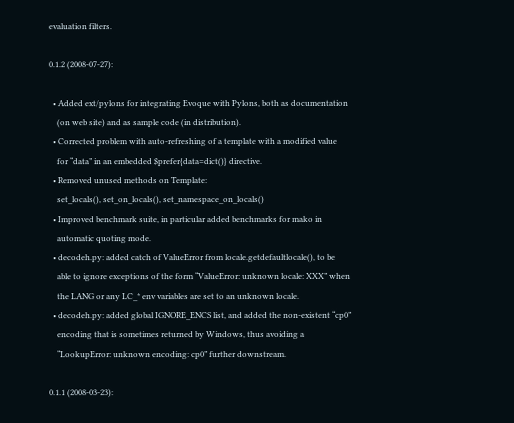evaluation filters.

0.1.2 (2008-07-27):

  • Added ext/pylons for integrating Evoque with Pylons, both as documentation
    (on web site) and as sample code (in distribution).
  • Corrected problem with auto-refreshing of a template with a modified value
    for “data” in an embedded $prefer{data=dict()} directive.
  • Removed unused methods on Template:
    set_locals(), set_on_locals(), set_namespace_on_locals()
  • Improved benchmark suite, in particular added benchmarks for mako in
    automatic quoting mode.
  • decodeh.py: added catch of ValueError from locale.getdefaultlocale(), to be
    able to ignore exceptions of the form “ValueError: unknown locale: XXX” when
    the LANG or any LC_* env variables are set to an unknown locale.
  • decodeh.py: added global IGNORE_ENCS list, and added the non-existent “cp0”
    encoding that is sometimes returned by Windows, thus avoiding a
    “LookupError: unknown encoding: cp0” further downstream.

0.1.1 (2008-03-23):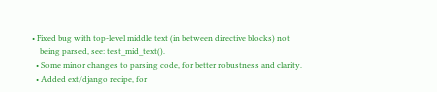• Fixed bug with top-level middle text (in between directive blocks) not
    being parsed, see: test_mid_text().
  • Some minor changes to parsing code, for better robustness and clarity.
  • Added ext/django recipe, for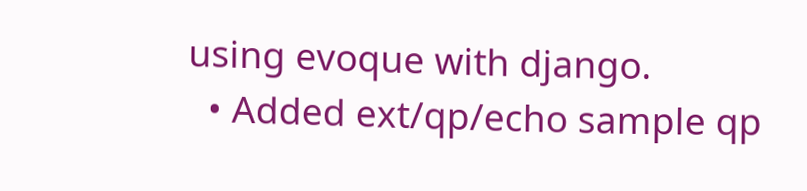using evoque with django.
  • Added ext/qp/echo sample qp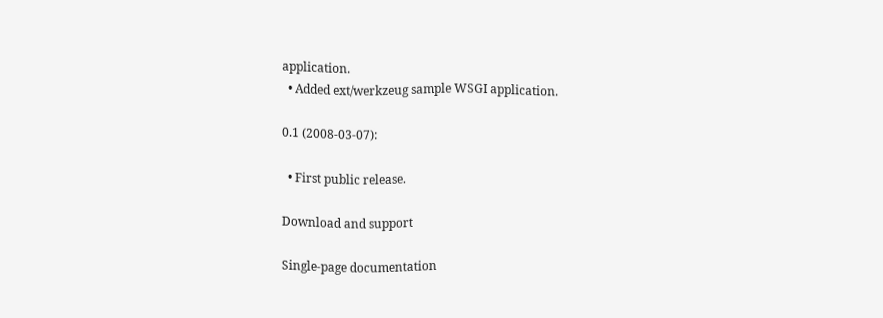application.
  • Added ext/werkzeug sample WSGI application.

0.1 (2008-03-07):

  • First public release.

Download and support

Single-page documentation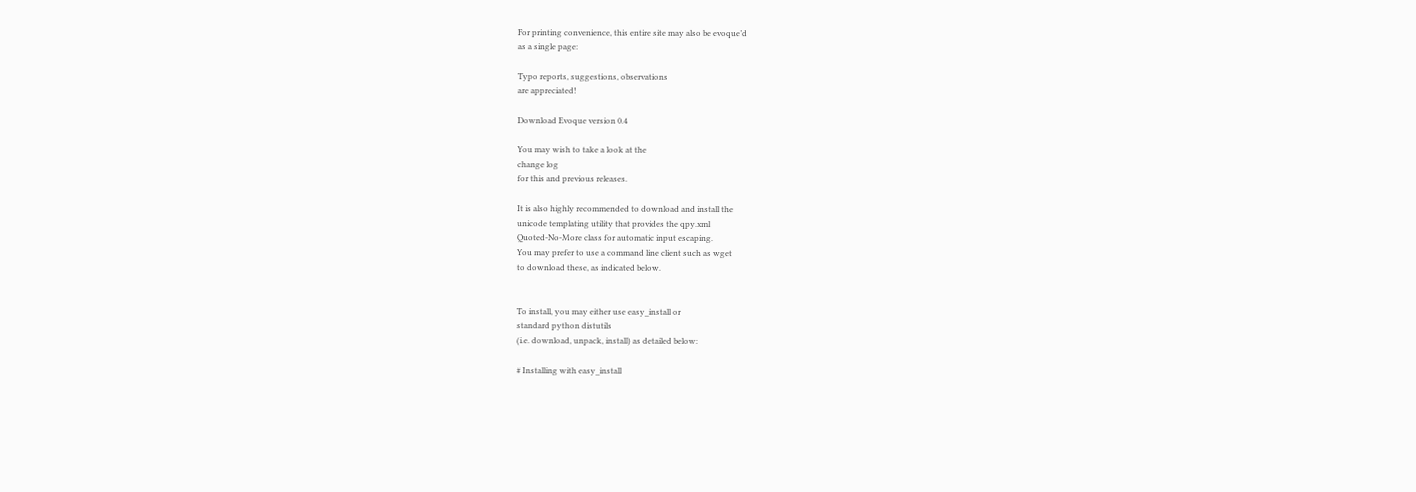For printing convenience, this entire site may also be evoque’d
as a single page:

Typo reports, suggestions, observations
are appreciated!

Download Evoque version 0.4

You may wish to take a look at the
change log
for this and previous releases.

It is also highly recommended to download and install the
unicode templating utility that provides the qpy.xml
Quoted-No-More class for automatic input escaping.
You may prefer to use a command line client such as wget
to download these, as indicated below.


To install, you may either use easy_install or
standard python distutils
(i.e. download, unpack, install) as detailed below:

# Installing with easy_install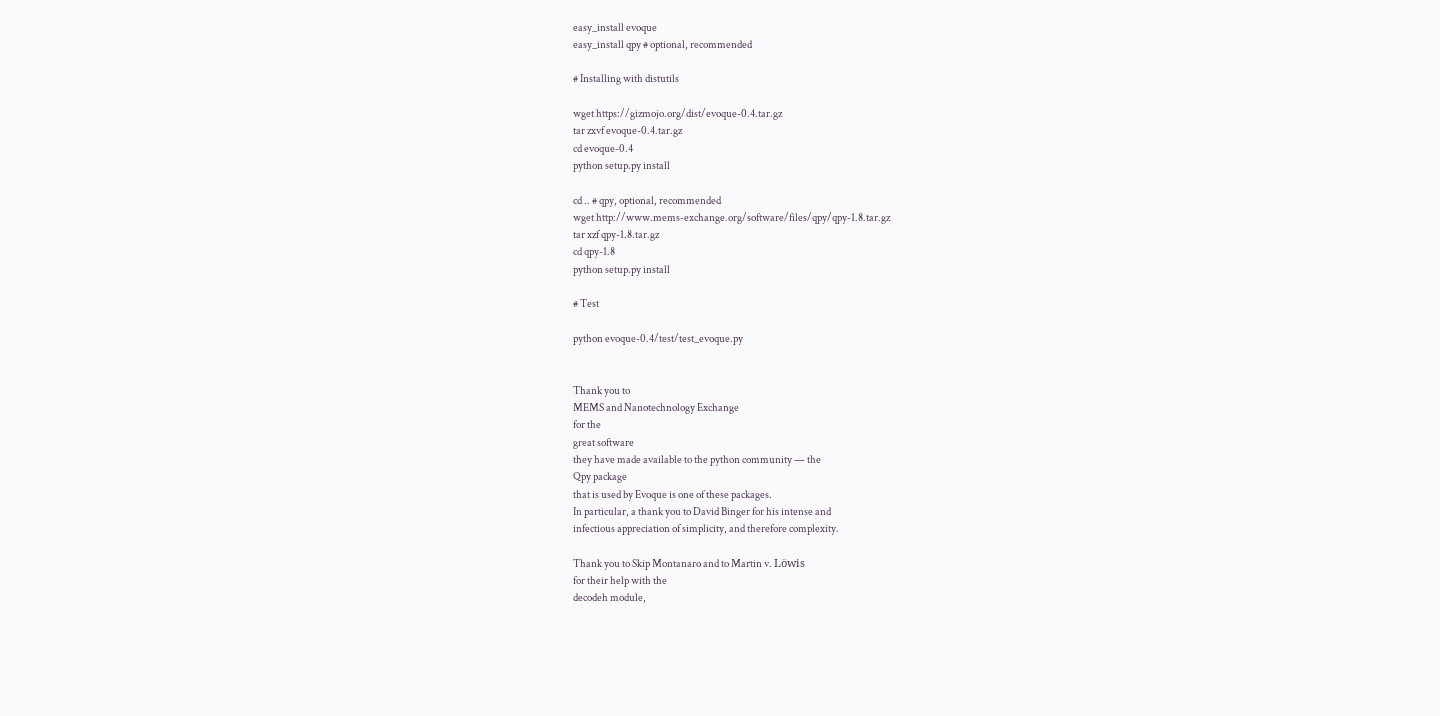easy_install evoque
easy_install qpy # optional, recommended

# Installing with distutils

wget https://gizmojo.org/dist/evoque-0.4.tar.gz
tar zxvf evoque-0.4.tar.gz
cd evoque-0.4
python setup.py install

cd .. # qpy, optional, recommended
wget http://www.mems-exchange.org/software/files/qpy/qpy-1.8.tar.gz
tar xzf qpy-1.8.tar.gz
cd qpy-1.8
python setup.py install

# Test

python evoque-0.4/test/test_evoque.py


Thank you to
MEMS and Nanotechnology Exchange
for the
great software
they have made available to the python community — the
Qpy package
that is used by Evoque is one of these packages.
In particular, a thank you to David Binger for his intense and
infectious appreciation of simplicity, and therefore complexity.

Thank you to Skip Montanaro and to Martin v. Löwis
for their help with the
decodeh module,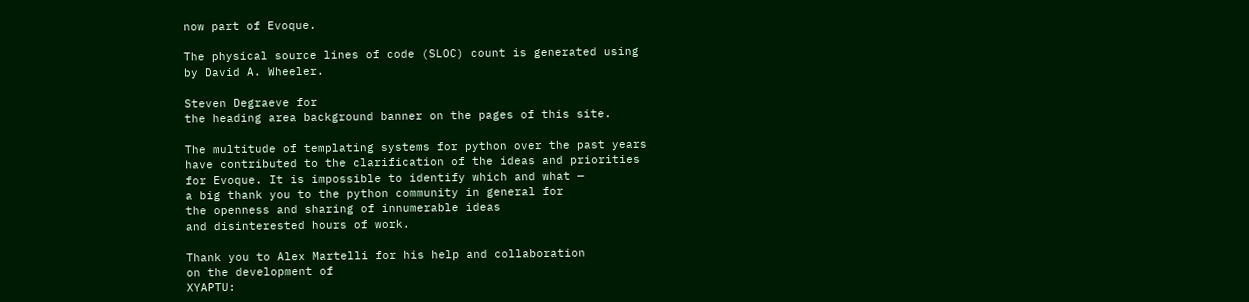now part of Evoque.

The physical source lines of code (SLOC) count is generated using
by David A. Wheeler.

Steven Degraeve for
the heading area background banner on the pages of this site.

The multitude of templating systems for python over the past years
have contributed to the clarification of the ideas and priorities
for Evoque. It is impossible to identify which and what —
a big thank you to the python community in general for
the openness and sharing of innumerable ideas
and disinterested hours of work.

Thank you to Alex Martelli for his help and collaboration
on the development of
XYAPTU: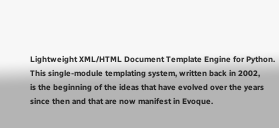Lightweight XML/HTML Document Template Engine for Python.
This single-module templating system, written back in 2002,
is the beginning of the ideas that have evolved over the years
since then and that are now manifest in Evoque.